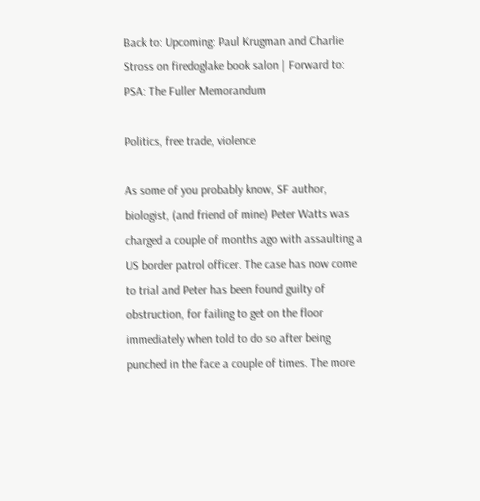Back to: Upcoming: Paul Krugman and Charlie Stross on firedoglake book salon | Forward to: PSA: The Fuller Memorandum

Politics, free trade, violence

As some of you probably know, SF author, biologist, (and friend of mine) Peter Watts was charged a couple of months ago with assaulting a US border patrol officer. The case has now come to trial and Peter has been found guilty of obstruction, for failing to get on the floor immediately when told to do so after being punched in the face a couple of times. The more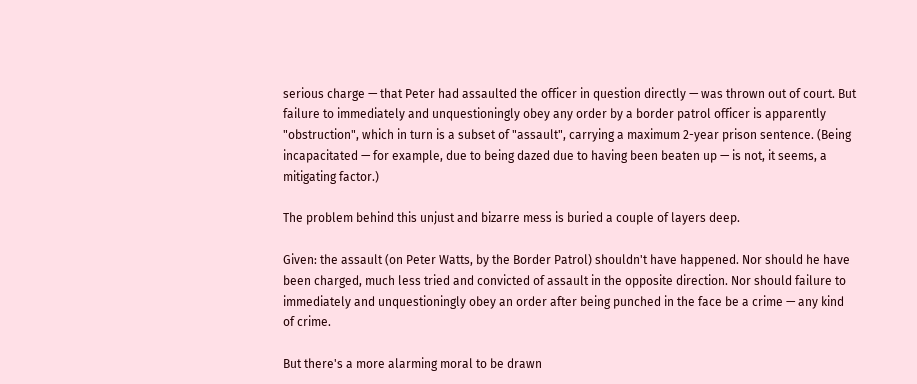serious charge — that Peter had assaulted the officer in question directly — was thrown out of court. But failure to immediately and unquestioningly obey any order by a border patrol officer is apparently "obstruction", which in turn is a subset of "assault", carrying a maximum 2-year prison sentence. (Being incapacitated — for example, due to being dazed due to having been beaten up — is not, it seems, a mitigating factor.)

The problem behind this unjust and bizarre mess is buried a couple of layers deep.

Given: the assault (on Peter Watts, by the Border Patrol) shouldn't have happened. Nor should he have been charged, much less tried and convicted of assault in the opposite direction. Nor should failure to immediately and unquestioningly obey an order after being punched in the face be a crime — any kind of crime.

But there's a more alarming moral to be drawn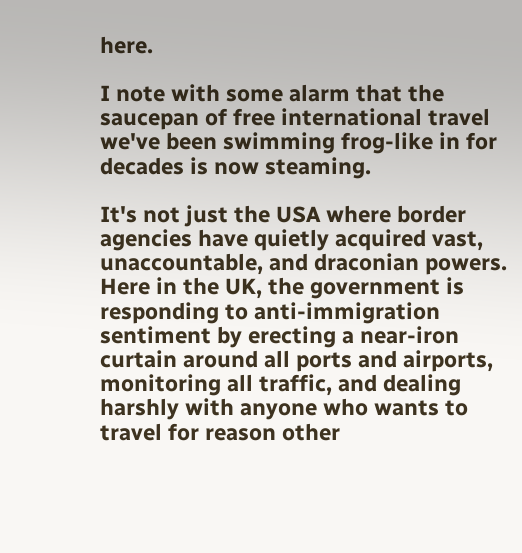here.

I note with some alarm that the saucepan of free international travel we've been swimming frog-like in for decades is now steaming.

It's not just the USA where border agencies have quietly acquired vast, unaccountable, and draconian powers. Here in the UK, the government is responding to anti-immigration sentiment by erecting a near-iron curtain around all ports and airports, monitoring all traffic, and dealing harshly with anyone who wants to travel for reason other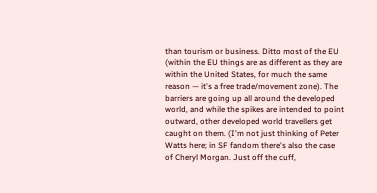than tourism or business. Ditto most of the EU (within the EU things are as different as they are within the United States, for much the same reason — it's a free trade/movement zone). The barriers are going up all around the developed world, and while the spikes are intended to point outward, other developed world travellers get caught on them. (I'm not just thinking of Peter Watts here; in SF fandom there's also the case of Cheryl Morgan. Just off the cuff,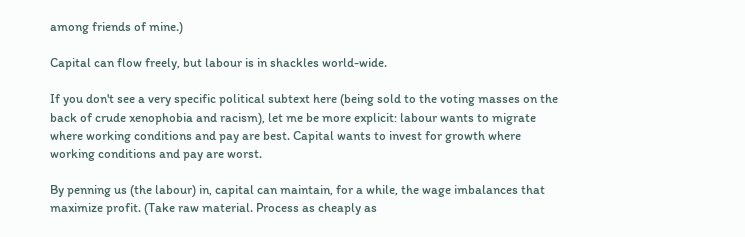among friends of mine.)

Capital can flow freely, but labour is in shackles world-wide.

If you don't see a very specific political subtext here (being sold to the voting masses on the back of crude xenophobia and racism), let me be more explicit: labour wants to migrate where working conditions and pay are best. Capital wants to invest for growth where working conditions and pay are worst.

By penning us (the labour) in, capital can maintain, for a while, the wage imbalances that maximize profit. (Take raw material. Process as cheaply as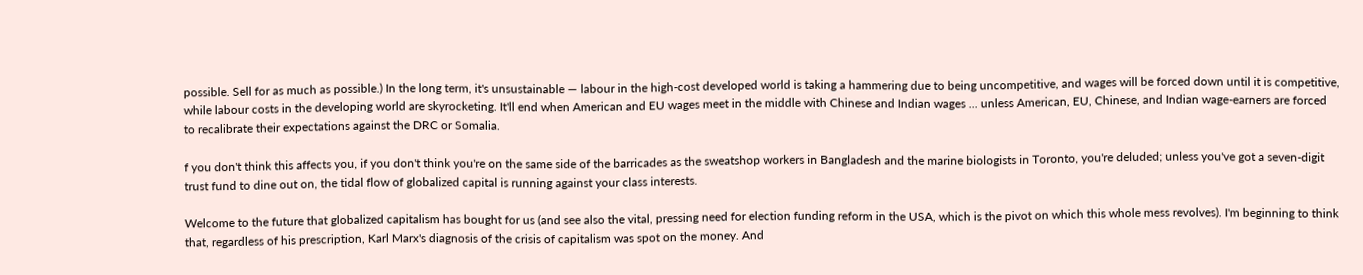possible. Sell for as much as possible.) In the long term, it's unsustainable — labour in the high-cost developed world is taking a hammering due to being uncompetitive, and wages will be forced down until it is competitive, while labour costs in the developing world are skyrocketing. It'll end when American and EU wages meet in the middle with Chinese and Indian wages ... unless American, EU, Chinese, and Indian wage-earners are forced to recalibrate their expectations against the DRC or Somalia.

f you don't think this affects you, if you don't think you're on the same side of the barricades as the sweatshop workers in Bangladesh and the marine biologists in Toronto, you're deluded; unless you've got a seven-digit trust fund to dine out on, the tidal flow of globalized capital is running against your class interests.

Welcome to the future that globalized capitalism has bought for us (and see also the vital, pressing need for election funding reform in the USA, which is the pivot on which this whole mess revolves). I'm beginning to think that, regardless of his prescription, Karl Marx's diagnosis of the crisis of capitalism was spot on the money. And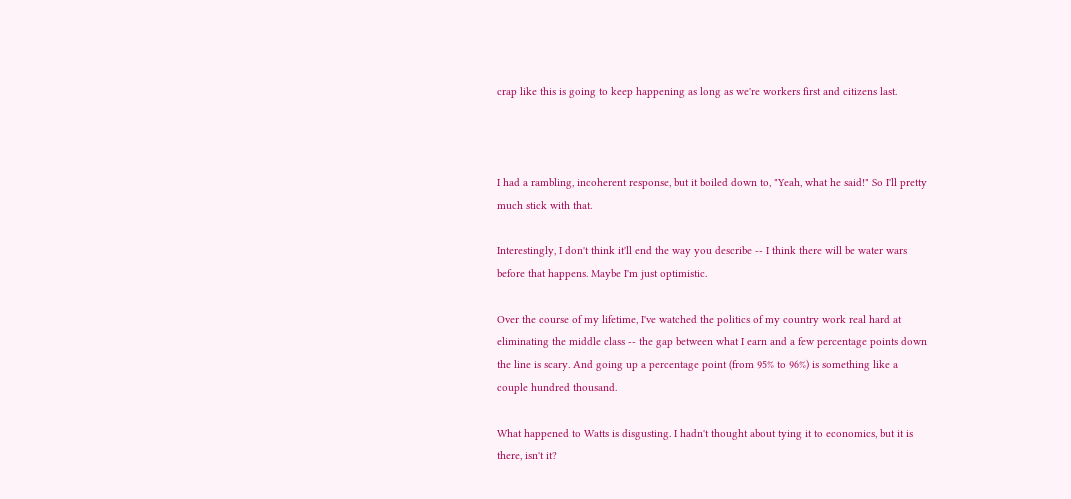crap like this is going to keep happening as long as we're workers first and citizens last.



I had a rambling, incoherent response, but it boiled down to, "Yeah, what he said!" So I'll pretty much stick with that.

Interestingly, I don't think it'll end the way you describe -- I think there will be water wars before that happens. Maybe I'm just optimistic.

Over the course of my lifetime, I've watched the politics of my country work real hard at eliminating the middle class -- the gap between what I earn and a few percentage points down the line is scary. And going up a percentage point (from 95% to 96%) is something like a couple hundred thousand.

What happened to Watts is disgusting. I hadn't thought about tying it to economics, but it is there, isn't it?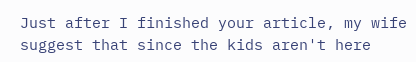Just after I finished your article, my wife suggest that since the kids aren't here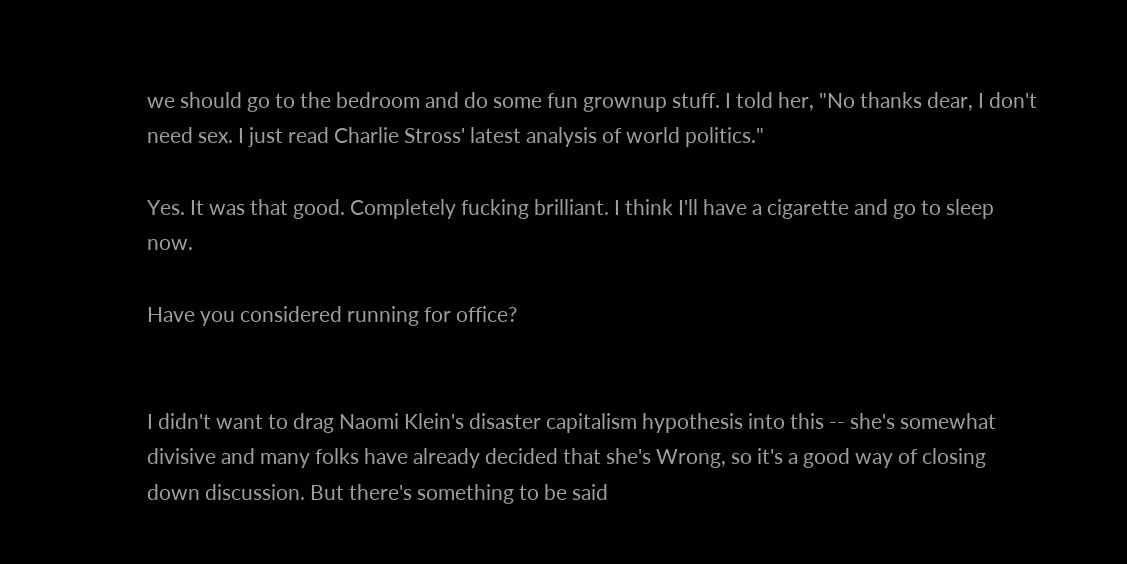we should go to the bedroom and do some fun grownup stuff. I told her, "No thanks dear, I don't need sex. I just read Charlie Stross' latest analysis of world politics."

Yes. It was that good. Completely fucking brilliant. I think I'll have a cigarette and go to sleep now.

Have you considered running for office?


I didn't want to drag Naomi Klein's disaster capitalism hypothesis into this -- she's somewhat divisive and many folks have already decided that she's Wrong, so it's a good way of closing down discussion. But there's something to be said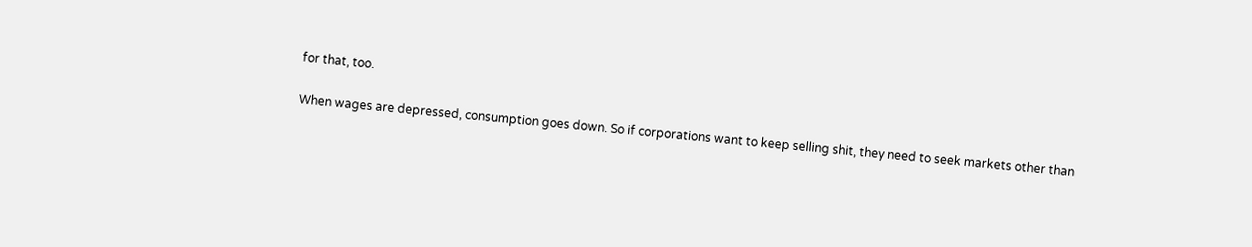for that, too.

When wages are depressed, consumption goes down. So if corporations want to keep selling shit, they need to seek markets other than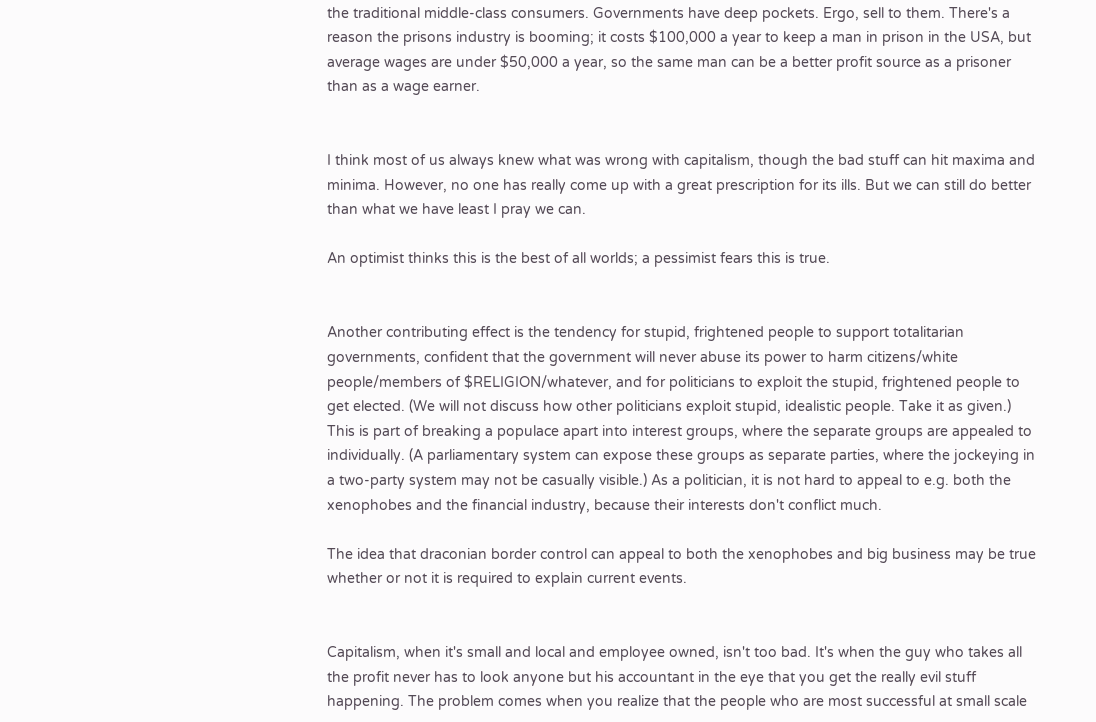the traditional middle-class consumers. Governments have deep pockets. Ergo, sell to them. There's a reason the prisons industry is booming; it costs $100,000 a year to keep a man in prison in the USA, but average wages are under $50,000 a year, so the same man can be a better profit source as a prisoner than as a wage earner.


I think most of us always knew what was wrong with capitalism, though the bad stuff can hit maxima and minima. However, no one has really come up with a great prescription for its ills. But we can still do better than what we have least I pray we can.

An optimist thinks this is the best of all worlds; a pessimist fears this is true.


Another contributing effect is the tendency for stupid, frightened people to support totalitarian governments, confident that the government will never abuse its power to harm citizens/white people/members of $RELIGION/whatever, and for politicians to exploit the stupid, frightened people to get elected. (We will not discuss how other politicians exploit stupid, idealistic people. Take it as given.) This is part of breaking a populace apart into interest groups, where the separate groups are appealed to individually. (A parliamentary system can expose these groups as separate parties, where the jockeying in a two-party system may not be casually visible.) As a politician, it is not hard to appeal to e.g. both the xenophobes and the financial industry, because their interests don't conflict much.

The idea that draconian border control can appeal to both the xenophobes and big business may be true whether or not it is required to explain current events.


Capitalism, when it's small and local and employee owned, isn't too bad. It's when the guy who takes all the profit never has to look anyone but his accountant in the eye that you get the really evil stuff happening. The problem comes when you realize that the people who are most successful at small scale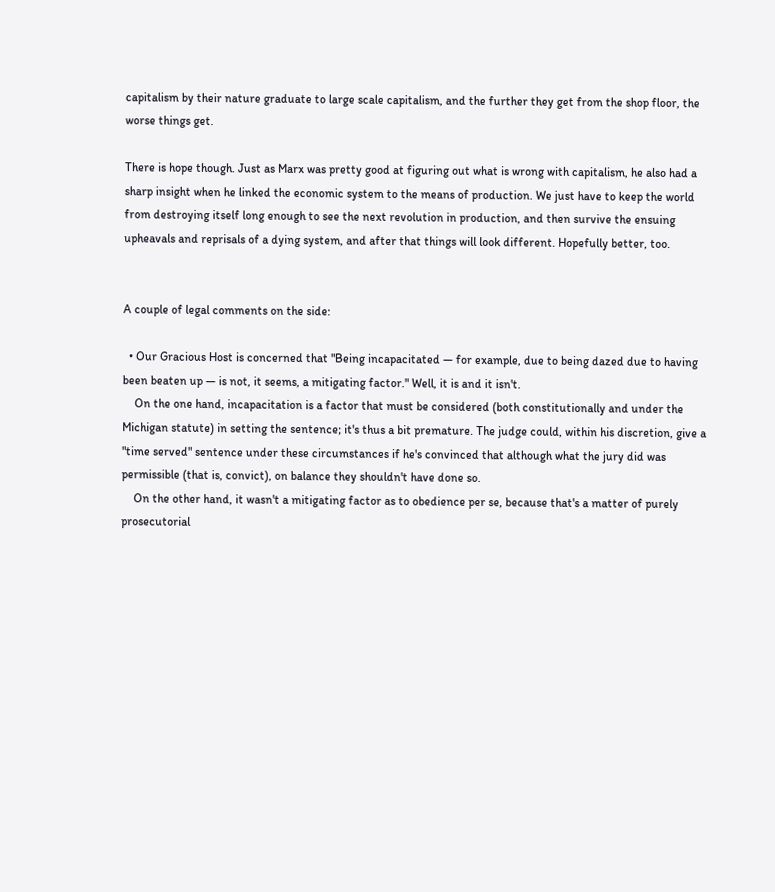capitalism by their nature graduate to large scale capitalism, and the further they get from the shop floor, the worse things get.

There is hope though. Just as Marx was pretty good at figuring out what is wrong with capitalism, he also had a sharp insight when he linked the economic system to the means of production. We just have to keep the world from destroying itself long enough to see the next revolution in production, and then survive the ensuing upheavals and reprisals of a dying system, and after that things will look different. Hopefully better, too.


A couple of legal comments on the side:

  • Our Gracious Host is concerned that "Being incapacitated — for example, due to being dazed due to having been beaten up — is not, it seems, a mitigating factor." Well, it is and it isn't.
    On the one hand, incapacitation is a factor that must be considered (both constitutionally and under the Michigan statute) in setting the sentence; it's thus a bit premature. The judge could, within his discretion, give a "time served" sentence under these circumstances if he's convinced that although what the jury did was permissible (that is, convict), on balance they shouldn't have done so.
    On the other hand, it wasn't a mitigating factor as to obedience per se, because that's a matter of purely prosecutorial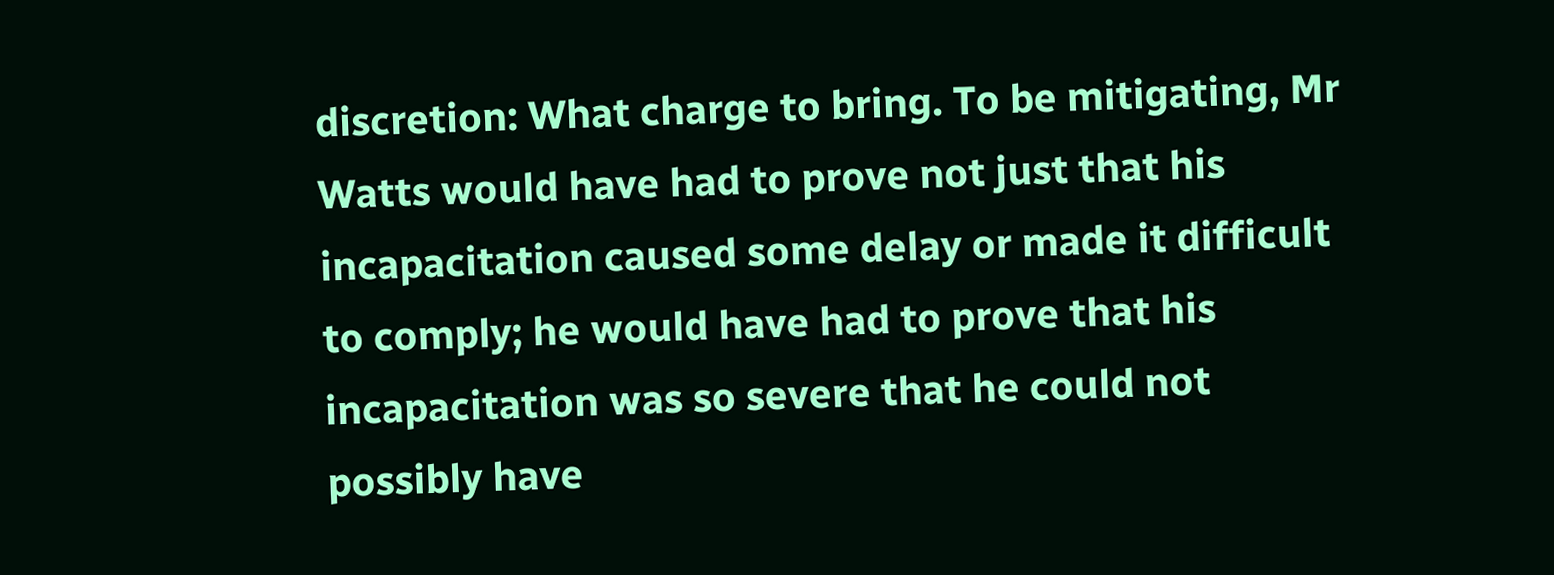discretion: What charge to bring. To be mitigating, Mr Watts would have had to prove not just that his incapacitation caused some delay or made it difficult to comply; he would have had to prove that his incapacitation was so severe that he could not possibly have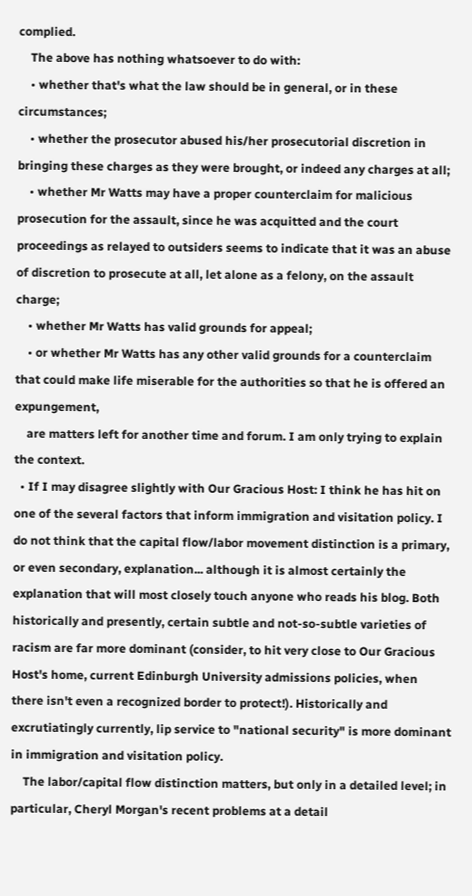complied.
    The above has nothing whatsoever to do with:
    • whether that's what the law should be in general, or in these circumstances;
    • whether the prosecutor abused his/her prosecutorial discretion in bringing these charges as they were brought, or indeed any charges at all;
    • whether Mr Watts may have a proper counterclaim for malicious prosecution for the assault, since he was acquitted and the court proceedings as relayed to outsiders seems to indicate that it was an abuse of discretion to prosecute at all, let alone as a felony, on the assault charge;
    • whether Mr Watts has valid grounds for appeal;
    • or whether Mr Watts has any other valid grounds for a counterclaim that could make life miserable for the authorities so that he is offered an expungement,
    are matters left for another time and forum. I am only trying to explain the context.
  • If I may disagree slightly with Our Gracious Host: I think he has hit on one of the several factors that inform immigration and visitation policy. I do not think that the capital flow/labor movement distinction is a primary, or even secondary, explanation... although it is almost certainly the explanation that will most closely touch anyone who reads his blog. Both historically and presently, certain subtle and not-so-subtle varieties of racism are far more dominant (consider, to hit very close to Our Gracious Host's home, current Edinburgh University admissions policies, when there isn't even a recognized border to protect!). Historically and excrutiatingly currently, lip service to "national security" is more dominant in immigration and visitation policy.
    The labor/capital flow distinction matters, but only in a detailed level; in particular, Cheryl Morgan's recent problems at a detail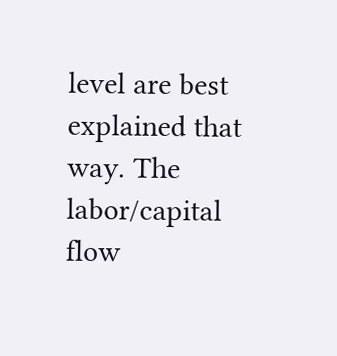level are best explained that way. The labor/capital flow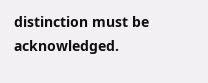distinction must be acknowledged.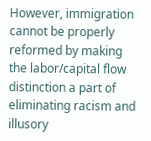However, immigration cannot be properly reformed by making the labor/capital flow distinction a part of eliminating racism and illusory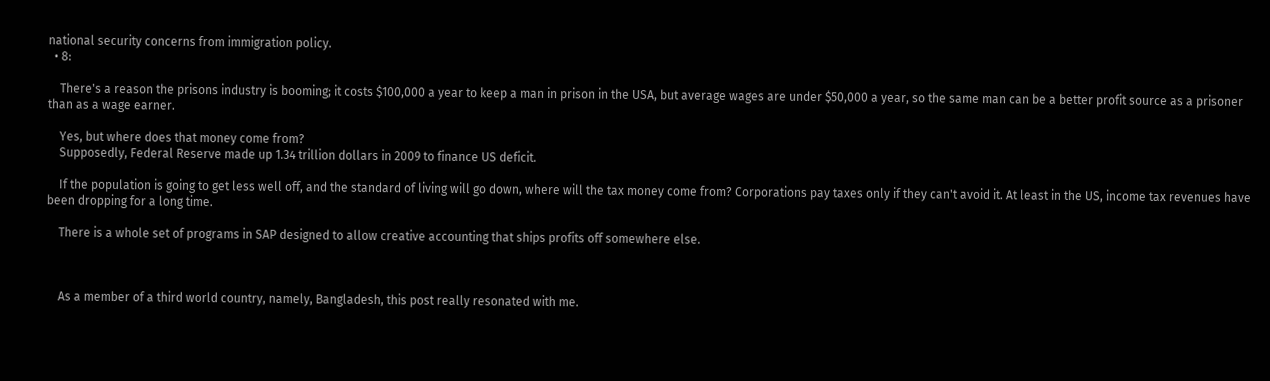national security concerns from immigration policy.
  • 8:

    There's a reason the prisons industry is booming; it costs $100,000 a year to keep a man in prison in the USA, but average wages are under $50,000 a year, so the same man can be a better profit source as a prisoner than as a wage earner.

    Yes, but where does that money come from?
    Supposedly, Federal Reserve made up 1.34 trillion dollars in 2009 to finance US deficit.

    If the population is going to get less well off, and the standard of living will go down, where will the tax money come from? Corporations pay taxes only if they can't avoid it. At least in the US, income tax revenues have been dropping for a long time.

    There is a whole set of programs in SAP designed to allow creative accounting that ships profits off somewhere else.



    As a member of a third world country, namely, Bangladesh, this post really resonated with me.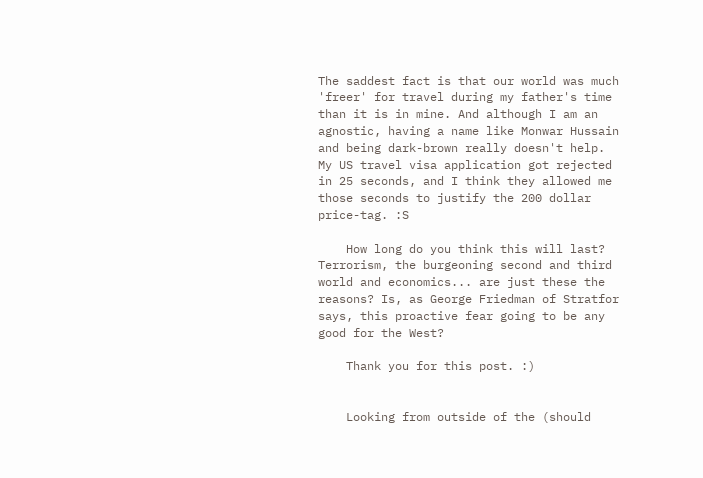The saddest fact is that our world was much 'freer' for travel during my father's time than it is in mine. And although I am an agnostic, having a name like Monwar Hussain and being dark-brown really doesn't help. My US travel visa application got rejected in 25 seconds, and I think they allowed me those seconds to justify the 200 dollar price-tag. :S

    How long do you think this will last? Terrorism, the burgeoning second and third world and economics... are just these the reasons? Is, as George Friedman of Stratfor says, this proactive fear going to be any good for the West?

    Thank you for this post. :)


    Looking from outside of the (should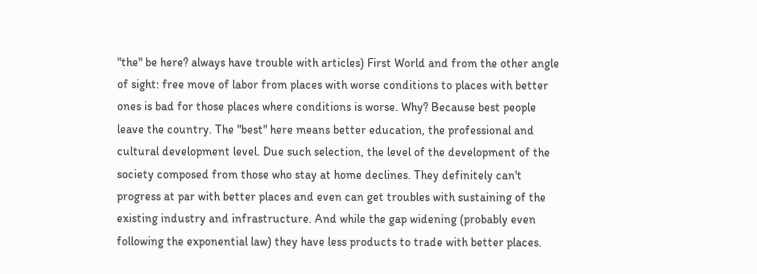"the" be here? always have trouble with articles) First World and from the other angle of sight: free move of labor from places with worse conditions to places with better ones is bad for those places where conditions is worse. Why? Because best people leave the country. The "best" here means better education, the professional and cultural development level. Due such selection, the level of the development of the society composed from those who stay at home declines. They definitely can't progress at par with better places and even can get troubles with sustaining of the existing industry and infrastructure. And while the gap widening (probably even following the exponential law) they have less products to trade with better places.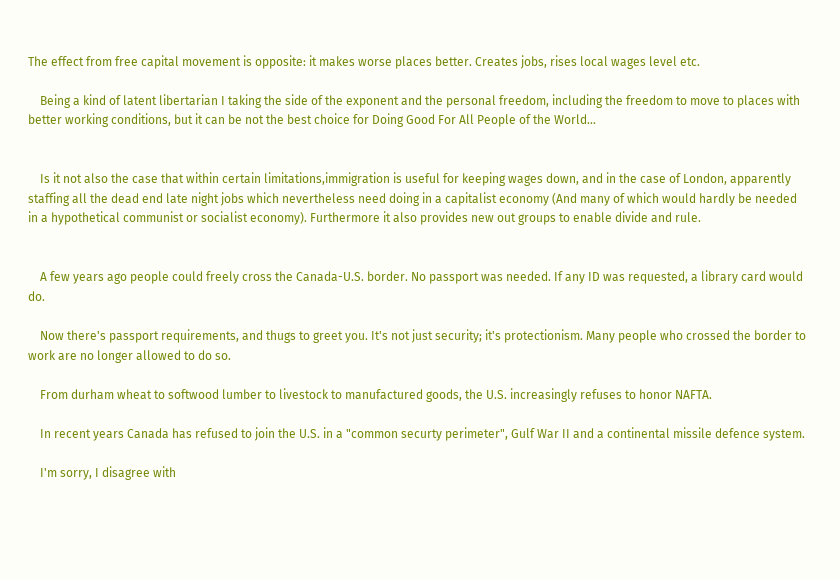The effect from free capital movement is opposite: it makes worse places better. Creates jobs, rises local wages level etc.

    Being a kind of latent libertarian I taking the side of the exponent and the personal freedom, including the freedom to move to places with better working conditions, but it can be not the best choice for Doing Good For All People of the World...


    Is it not also the case that within certain limitations,immigration is useful for keeping wages down, and in the case of London, apparently staffing all the dead end late night jobs which nevertheless need doing in a capitalist economy (And many of which would hardly be needed in a hypothetical communist or socialist economy). Furthermore it also provides new out groups to enable divide and rule.


    A few years ago people could freely cross the Canada-U.S. border. No passport was needed. If any ID was requested, a library card would do.

    Now there's passport requirements, and thugs to greet you. It's not just security; it's protectionism. Many people who crossed the border to work are no longer allowed to do so.

    From durham wheat to softwood lumber to livestock to manufactured goods, the U.S. increasingly refuses to honor NAFTA.

    In recent years Canada has refused to join the U.S. in a "common securty perimeter", Gulf War II and a continental missile defence system.

    I'm sorry, I disagree with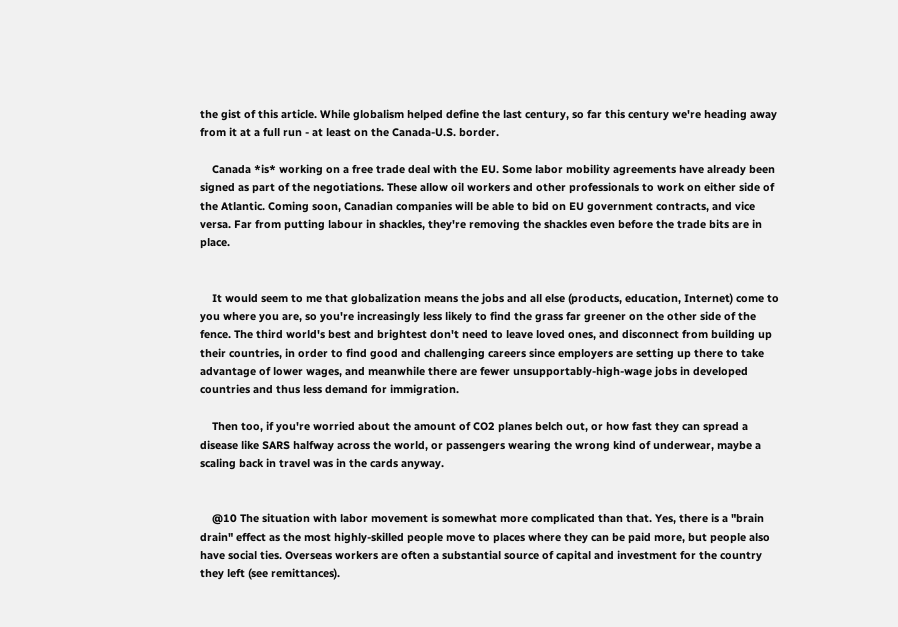the gist of this article. While globalism helped define the last century, so far this century we're heading away from it at a full run - at least on the Canada-U.S. border.

    Canada *is* working on a free trade deal with the EU. Some labor mobility agreements have already been signed as part of the negotiations. These allow oil workers and other professionals to work on either side of the Atlantic. Coming soon, Canadian companies will be able to bid on EU government contracts, and vice versa. Far from putting labour in shackles, they're removing the shackles even before the trade bits are in place.


    It would seem to me that globalization means the jobs and all else (products, education, Internet) come to you where you are, so you're increasingly less likely to find the grass far greener on the other side of the fence. The third world's best and brightest don't need to leave loved ones, and disconnect from building up their countries, in order to find good and challenging careers since employers are setting up there to take advantage of lower wages, and meanwhile there are fewer unsupportably-high-wage jobs in developed countries and thus less demand for immigration.

    Then too, if you're worried about the amount of CO2 planes belch out, or how fast they can spread a disease like SARS halfway across the world, or passengers wearing the wrong kind of underwear, maybe a scaling back in travel was in the cards anyway.


    @10 The situation with labor movement is somewhat more complicated than that. Yes, there is a "brain drain" effect as the most highly-skilled people move to places where they can be paid more, but people also have social ties. Overseas workers are often a substantial source of capital and investment for the country they left (see remittances).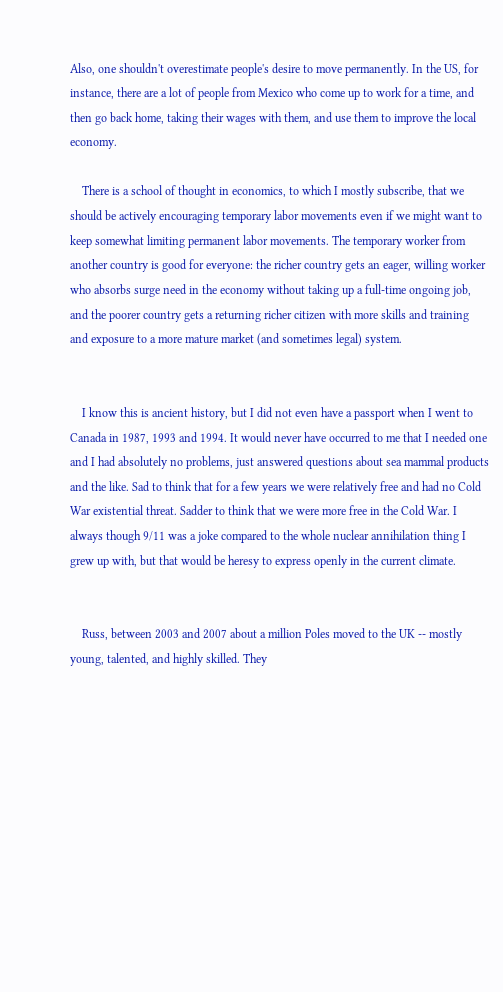Also, one shouldn't overestimate people's desire to move permanently. In the US, for instance, there are a lot of people from Mexico who come up to work for a time, and then go back home, taking their wages with them, and use them to improve the local economy.

    There is a school of thought in economics, to which I mostly subscribe, that we should be actively encouraging temporary labor movements even if we might want to keep somewhat limiting permanent labor movements. The temporary worker from another country is good for everyone: the richer country gets an eager, willing worker who absorbs surge need in the economy without taking up a full-time ongoing job, and the poorer country gets a returning richer citizen with more skills and training and exposure to a more mature market (and sometimes legal) system.


    I know this is ancient history, but I did not even have a passport when I went to Canada in 1987, 1993 and 1994. It would never have occurred to me that I needed one and I had absolutely no problems, just answered questions about sea mammal products and the like. Sad to think that for a few years we were relatively free and had no Cold War existential threat. Sadder to think that we were more free in the Cold War. I always though 9/11 was a joke compared to the whole nuclear annihilation thing I grew up with, but that would be heresy to express openly in the current climate.


    Russ, between 2003 and 2007 about a million Poles moved to the UK -- mostly young, talented, and highly skilled. They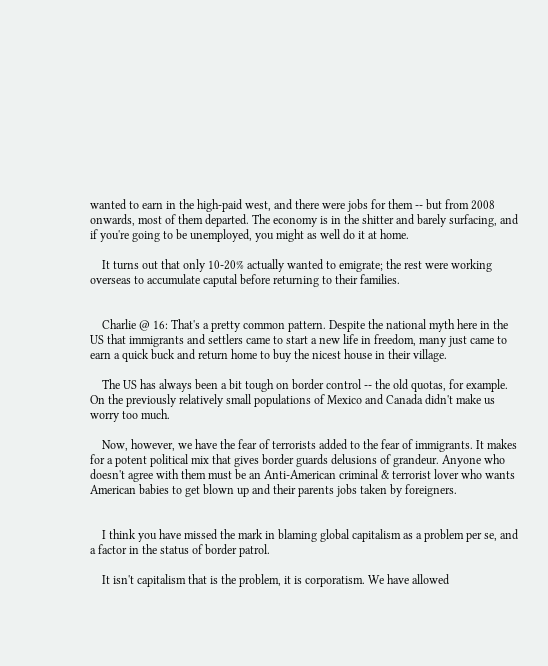wanted to earn in the high-paid west, and there were jobs for them -- but from 2008 onwards, most of them departed. The economy is in the shitter and barely surfacing, and if you're going to be unemployed, you might as well do it at home.

    It turns out that only 10-20% actually wanted to emigrate; the rest were working overseas to accumulate caputal before returning to their families.


    Charlie @ 16: That's a pretty common pattern. Despite the national myth here in the US that immigrants and settlers came to start a new life in freedom, many just came to earn a quick buck and return home to buy the nicest house in their village.

    The US has always been a bit tough on border control -- the old quotas, for example. On the previously relatively small populations of Mexico and Canada didn't make us worry too much.

    Now, however, we have the fear of terrorists added to the fear of immigrants. It makes for a potent political mix that gives border guards delusions of grandeur. Anyone who doesn't agree with them must be an Anti-American criminal & terrorist lover who wants American babies to get blown up and their parents jobs taken by foreigners.


    I think you have missed the mark in blaming global capitalism as a problem per se, and a factor in the status of border patrol.

    It isn't capitalism that is the problem, it is corporatism. We have allowed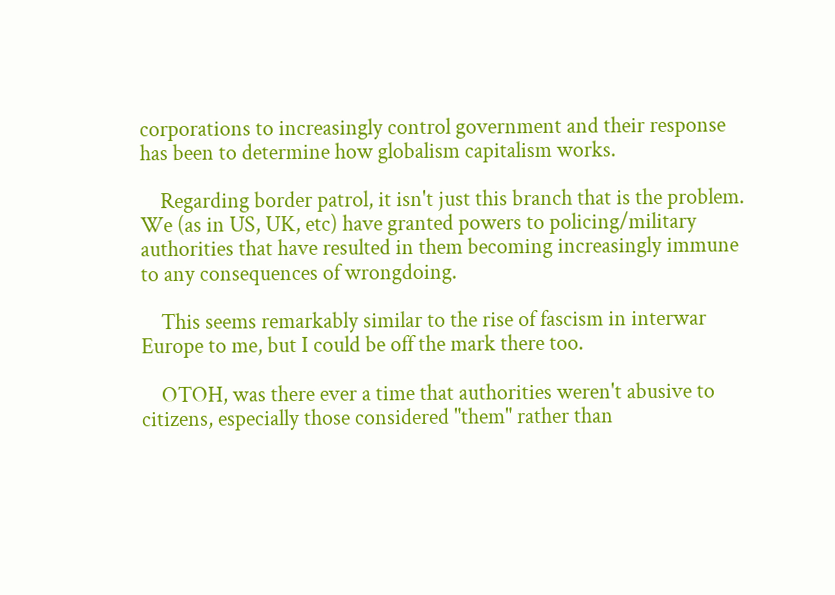corporations to increasingly control government and their response has been to determine how globalism capitalism works.

    Regarding border patrol, it isn't just this branch that is the problem. We (as in US, UK, etc) have granted powers to policing/military authorities that have resulted in them becoming increasingly immune to any consequences of wrongdoing.

    This seems remarkably similar to the rise of fascism in interwar Europe to me, but I could be off the mark there too.

    OTOH, was there ever a time that authorities weren't abusive to citizens, especially those considered "them" rather than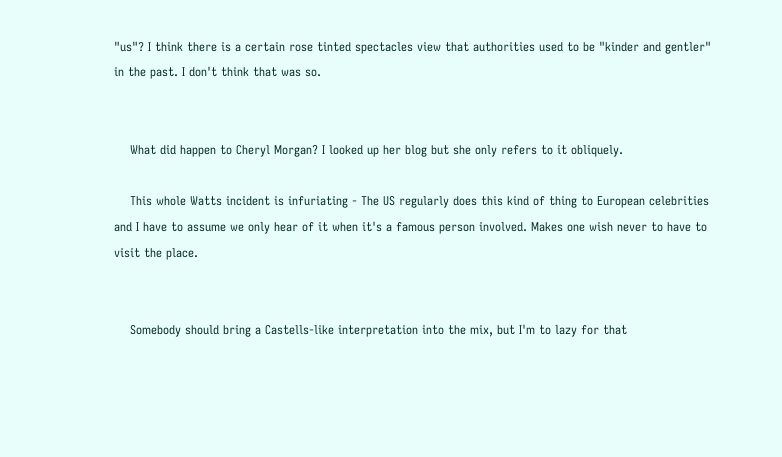"us"? I think there is a certain rose tinted spectacles view that authorities used to be "kinder and gentler" in the past. I don't think that was so.


    What did happen to Cheryl Morgan? I looked up her blog but she only refers to it obliquely.

    This whole Watts incident is infuriating - The US regularly does this kind of thing to European celebrities and I have to assume we only hear of it when it's a famous person involved. Makes one wish never to have to visit the place.


    Somebody should bring a Castells-like interpretation into the mix, but I'm to lazy for that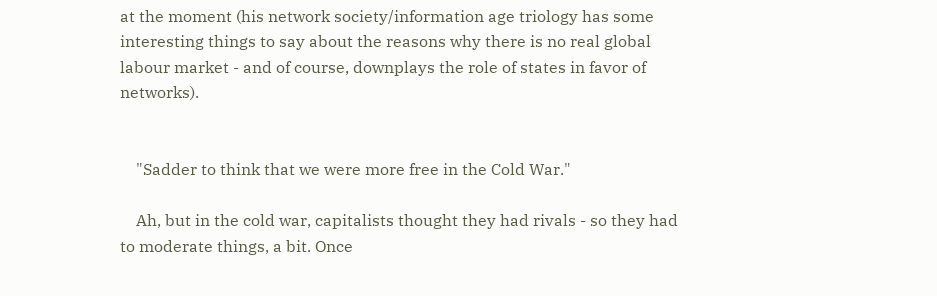at the moment (his network society/information age triology has some interesting things to say about the reasons why there is no real global labour market - and of course, downplays the role of states in favor of networks).


    "Sadder to think that we were more free in the Cold War."

    Ah, but in the cold war, capitalists thought they had rivals - so they had to moderate things, a bit. Once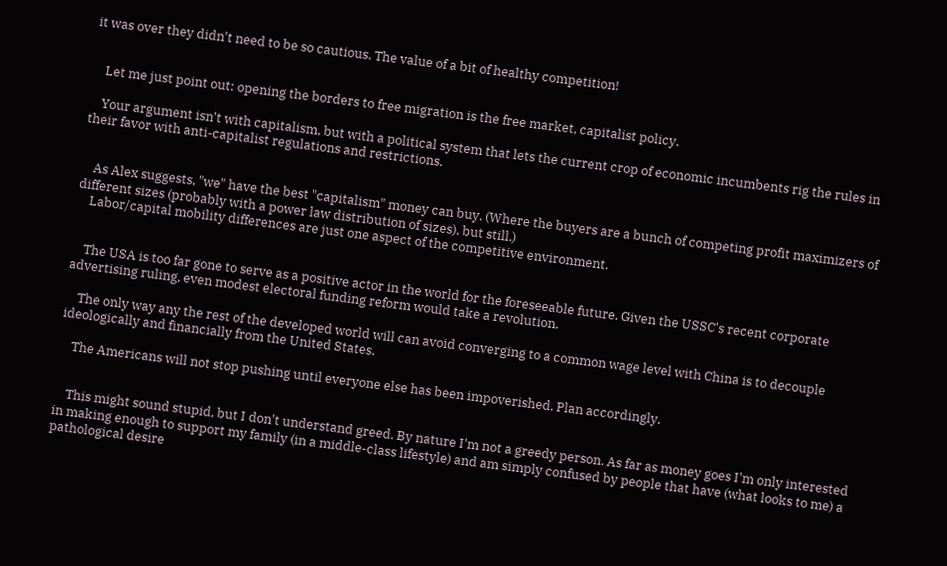it was over they didn't need to be so cautious. The value of a bit of healthy competition!


    Let me just point out: opening the borders to free migration is the free market, capitalist policy.

    Your argument isn't with capitalism, but with a political system that lets the current crop of economic incumbents rig the rules in their favor with anti-capitalist regulations and restrictions.


    As Alex suggests, "we" have the best "capitalism" money can buy. (Where the buyers are a bunch of competing profit maximizers of different sizes (probably with a power law distribution of sizes), but still.)
    Labor/capital mobility differences are just one aspect of the competitive environment.


    The USA is too far gone to serve as a positive actor in the world for the foreseeable future. Given the USSC's recent corporate advertising ruling, even modest electoral funding reform would take a revolution.

    The only way any the rest of the developed world will can avoid converging to a common wage level with China is to decouple ideologically and financially from the United States.

    The Americans will not stop pushing until everyone else has been impoverished. Plan accordingly.


    This might sound stupid, but I don't understand greed. By nature I'm not a greedy person. As far as money goes I'm only interested in making enough to support my family (in a middle-class lifestyle) and am simply confused by people that have (what looks to me) a pathological desire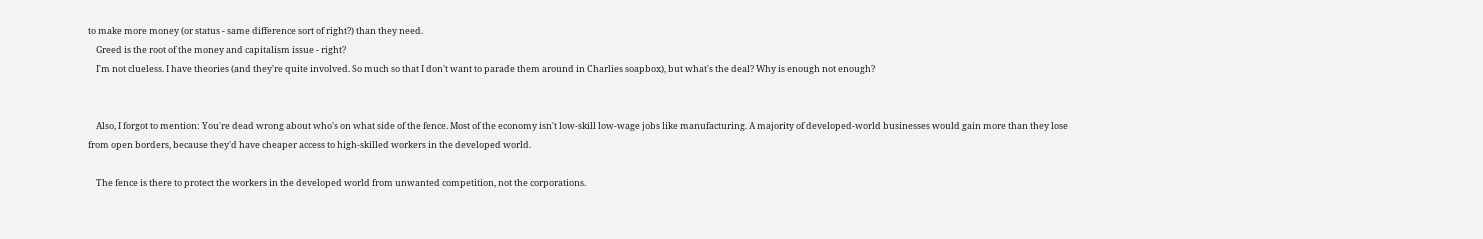to make more money (or status - same difference sort of right?) than they need.
    Greed is the root of the money and capitalism issue - right?
    I'm not clueless. I have theories (and they're quite involved. So much so that I don't want to parade them around in Charlies soapbox), but what's the deal? Why is enough not enough?


    Also, I forgot to mention: You're dead wrong about who's on what side of the fence. Most of the economy isn't low-skill low-wage jobs like manufacturing. A majority of developed-world businesses would gain more than they lose from open borders, because they'd have cheaper access to high-skilled workers in the developed world.

    The fence is there to protect the workers in the developed world from unwanted competition, not the corporations.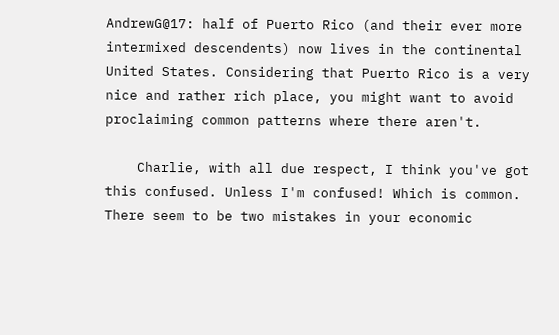AndrewG@17: half of Puerto Rico (and their ever more intermixed descendents) now lives in the continental United States. Considering that Puerto Rico is a very nice and rather rich place, you might want to avoid proclaiming common patterns where there aren't.

    Charlie, with all due respect, I think you've got this confused. Unless I'm confused! Which is common. There seem to be two mistakes in your economic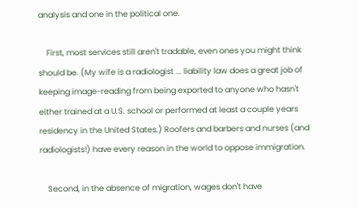analysis and one in the political one.

    First, most services still aren't tradable, even ones you might think should be. (My wife is a radiologist ... liability law does a great job of keeping image-reading from being exported to anyone who hasn't either trained at a U.S. school or performed at least a couple years residency in the United States.) Roofers and barbers and nurses (and radiologists!) have every reason in the world to oppose immigration.

    Second, in the absence of migration, wages don't have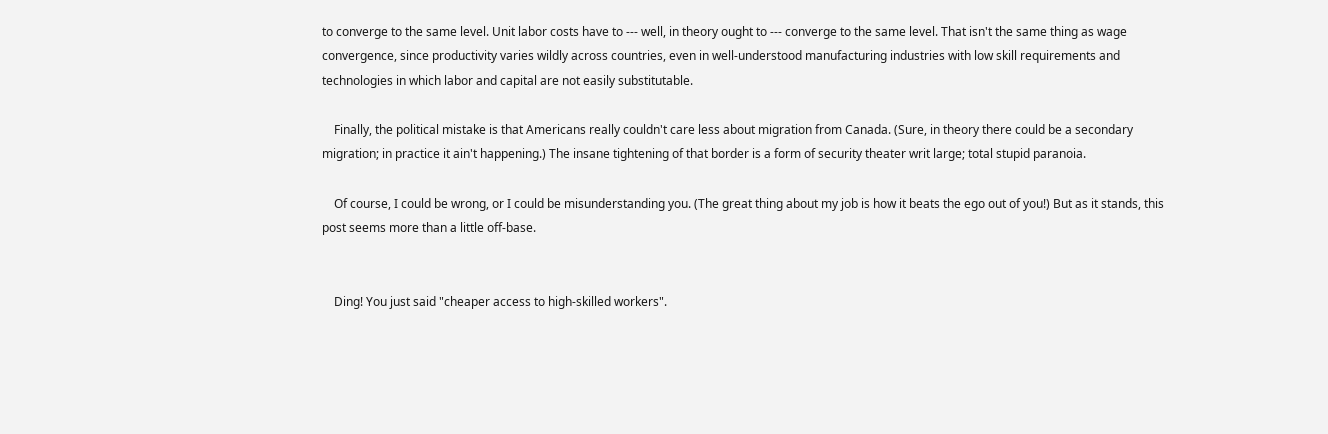to converge to the same level. Unit labor costs have to --- well, in theory ought to --- converge to the same level. That isn't the same thing as wage convergence, since productivity varies wildly across countries, even in well-understood manufacturing industries with low skill requirements and technologies in which labor and capital are not easily substitutable.

    Finally, the political mistake is that Americans really couldn't care less about migration from Canada. (Sure, in theory there could be a secondary migration; in practice it ain't happening.) The insane tightening of that border is a form of security theater writ large; total stupid paranoia.

    Of course, I could be wrong, or I could be misunderstanding you. (The great thing about my job is how it beats the ego out of you!) But as it stands, this post seems more than a little off-base.


    Ding! You just said "cheaper access to high-skilled workers".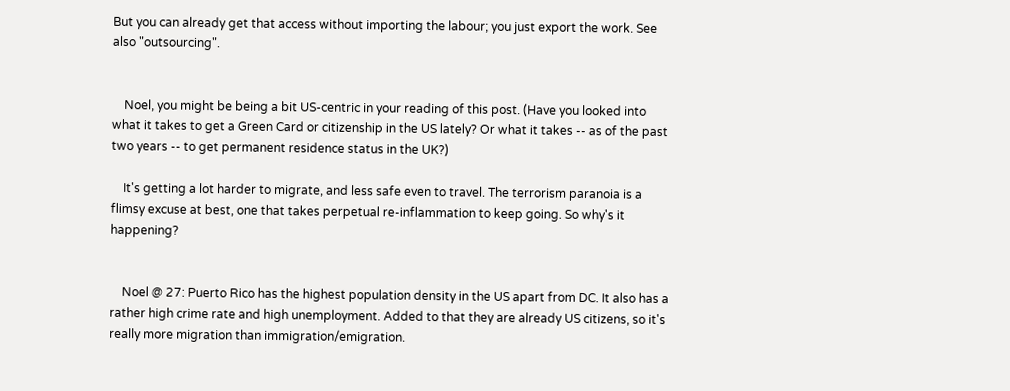But you can already get that access without importing the labour; you just export the work. See also "outsourcing".


    Noel, you might be being a bit US-centric in your reading of this post. (Have you looked into what it takes to get a Green Card or citizenship in the US lately? Or what it takes -- as of the past two years -- to get permanent residence status in the UK?)

    It's getting a lot harder to migrate, and less safe even to travel. The terrorism paranoia is a flimsy excuse at best, one that takes perpetual re-inflammation to keep going. So why's it happening?


    Noel @ 27: Puerto Rico has the highest population density in the US apart from DC. It also has a rather high crime rate and high unemployment. Added to that they are already US citizens, so it's really more migration than immigration/emigration.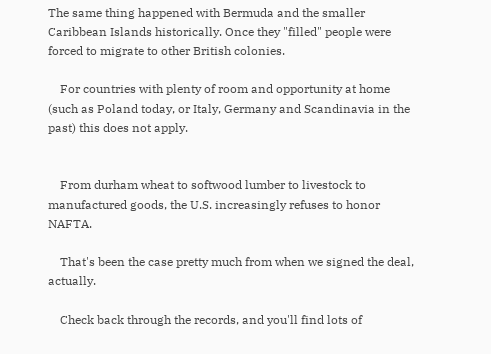The same thing happened with Bermuda and the smaller Caribbean Islands historically. Once they "filled" people were forced to migrate to other British colonies.

    For countries with plenty of room and opportunity at home (such as Poland today, or Italy, Germany and Scandinavia in the past) this does not apply.


    From durham wheat to softwood lumber to livestock to manufactured goods, the U.S. increasingly refuses to honor NAFTA.

    That's been the case pretty much from when we signed the deal, actually.

    Check back through the records, and you'll find lots of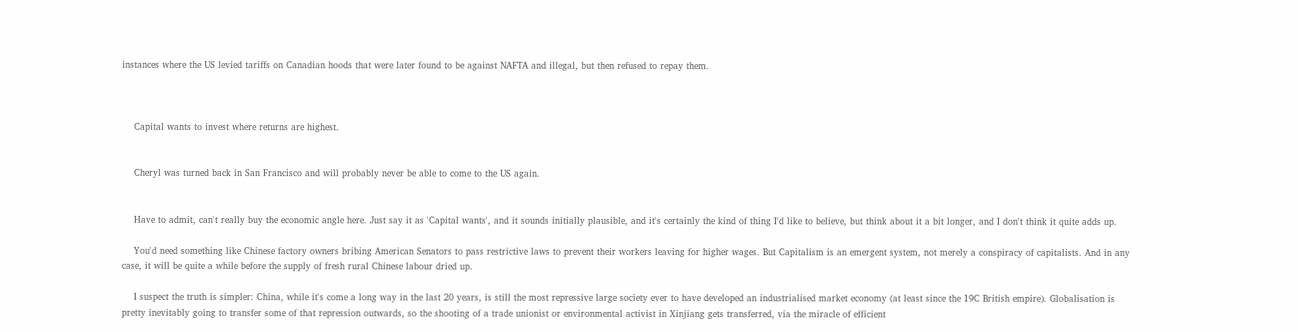instances where the US levied tariffs on Canadian hoods that were later found to be against NAFTA and illegal, but then refused to repay them.



    Capital wants to invest where returns are highest.


    Cheryl was turned back in San Francisco and will probably never be able to come to the US again.


    Have to admit, can't really buy the economic angle here. Just say it as 'Capital wants', and it sounds initially plausible, and it's certainly the kind of thing I'd like to believe, but think about it a bit longer, and I don't think it quite adds up.

    You'd need something like Chinese factory owners bribing American Senators to pass restrictive laws to prevent their workers leaving for higher wages. But Capitalism is an emergent system, not merely a conspiracy of capitalists. And in any case, it will be quite a while before the supply of fresh rural Chinese labour dried up.

    I suspect the truth is simpler: China, while it's come a long way in the last 20 years, is still the most repressive large society ever to have developed an industrialised market economy (at least since the 19C British empire). Globalisation is pretty inevitably going to transfer some of that repression outwards, so the shooting of a trade unionist or environmental activist in Xinjiang gets transferred, via the miracle of efficient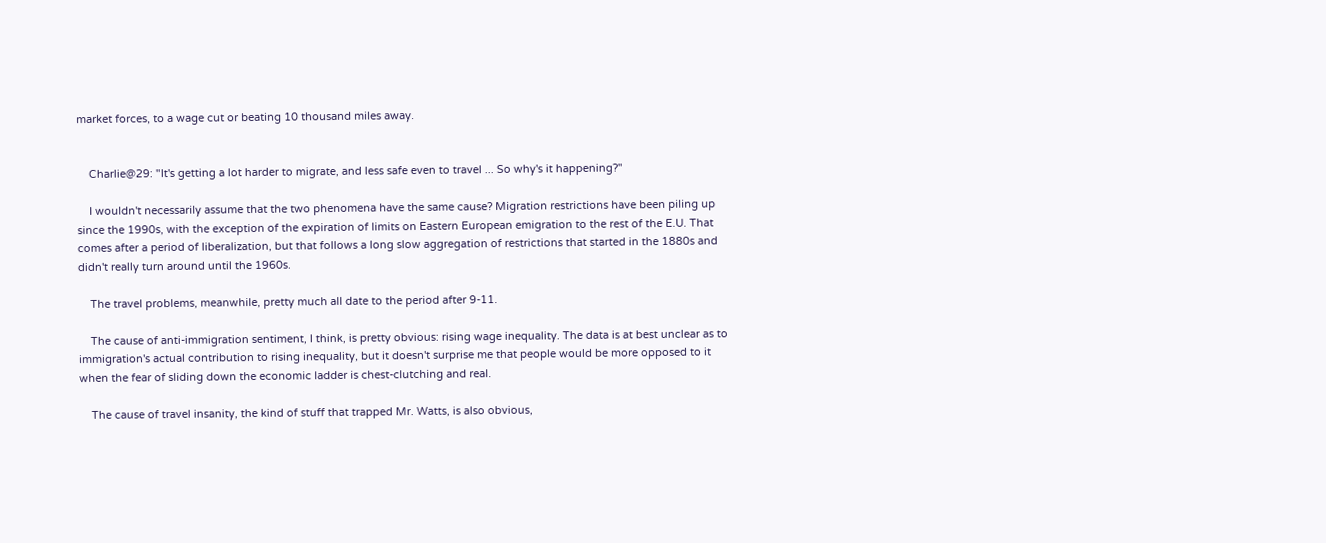market forces, to a wage cut or beating 10 thousand miles away.


    Charlie@29: "It's getting a lot harder to migrate, and less safe even to travel ... So why's it happening?"

    I wouldn't necessarily assume that the two phenomena have the same cause? Migration restrictions have been piling up since the 1990s, with the exception of the expiration of limits on Eastern European emigration to the rest of the E.U. That comes after a period of liberalization, but that follows a long slow aggregation of restrictions that started in the 1880s and didn't really turn around until the 1960s.

    The travel problems, meanwhile, pretty much all date to the period after 9-11.

    The cause of anti-immigration sentiment, I think, is pretty obvious: rising wage inequality. The data is at best unclear as to immigration's actual contribution to rising inequality, but it doesn't surprise me that people would be more opposed to it when the fear of sliding down the economic ladder is chest-clutching and real.

    The cause of travel insanity, the kind of stuff that trapped Mr. Watts, is also obvious,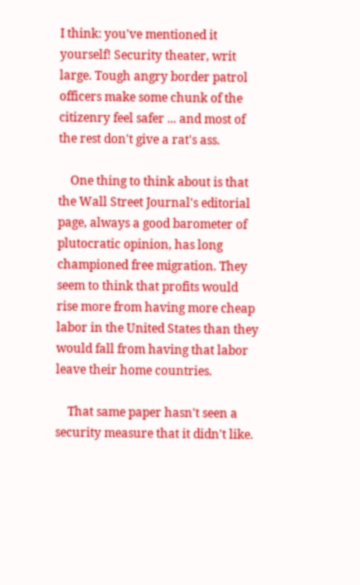I think: you've mentioned it yourself! Security theater, writ large. Tough angry border patrol officers make some chunk of the citizenry feel safer ... and most of the rest don't give a rat's ass.

    One thing to think about is that the Wall Street Journal's editorial page, always a good barometer of plutocratic opinion, has long championed free migration. They seem to think that profits would rise more from having more cheap labor in the United States than they would fall from having that labor leave their home countries.

    That same paper hasn't seen a security measure that it didn't like.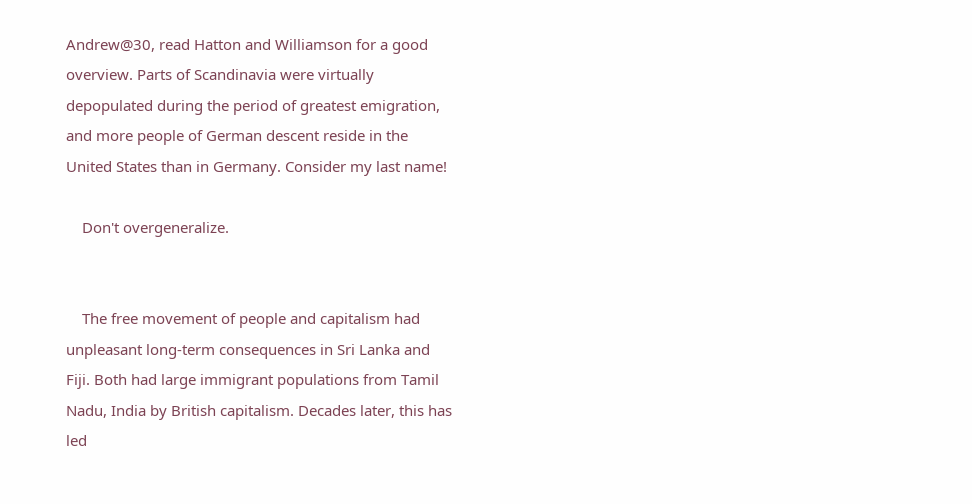Andrew@30, read Hatton and Williamson for a good overview. Parts of Scandinavia were virtually depopulated during the period of greatest emigration, and more people of German descent reside in the United States than in Germany. Consider my last name!

    Don't overgeneralize.


    The free movement of people and capitalism had unpleasant long-term consequences in Sri Lanka and Fiji. Both had large immigrant populations from Tamil Nadu, India by British capitalism. Decades later, this has led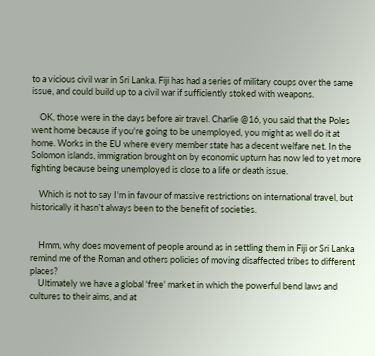to a vicious civil war in Sri Lanka. Fiji has had a series of military coups over the same issue, and could build up to a civil war if sufficiently stoked with weapons.

    OK, those were in the days before air travel. Charlie @16, you said that the Poles went home because if you're going to be unemployed, you might as well do it at home. Works in the EU where every member state has a decent welfare net. In the Solomon islands, immigration brought on by economic upturn has now led to yet more fighting because being unemployed is close to a life or death issue.

    Which is not to say I'm in favour of massive restrictions on international travel, but historically it hasn't always been to the benefit of societies.


    Hmm, why does movement of people around as in settling them in Fiji or Sri Lanka remind me of the Roman and others policies of moving disaffected tribes to different places?
    Ultimately we have a global 'free' market in which the powerful bend laws and cultures to their aims, and at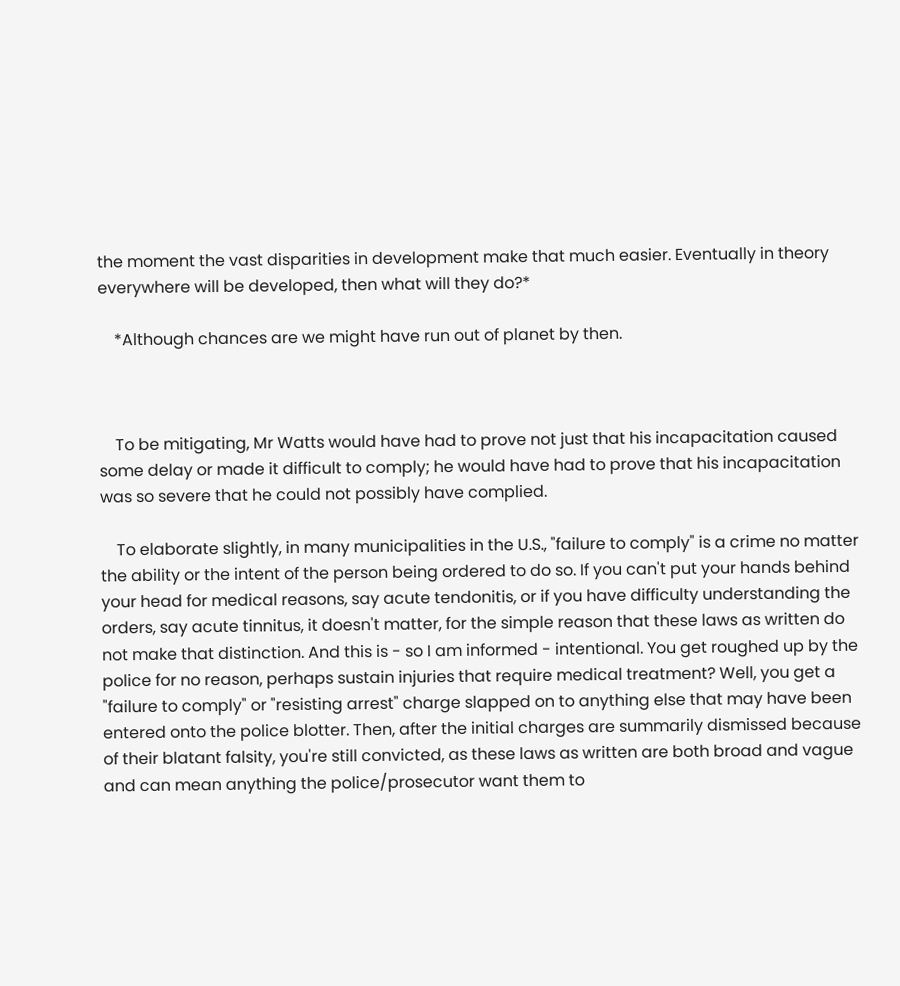the moment the vast disparities in development make that much easier. Eventually in theory everywhere will be developed, then what will they do?*

    *Although chances are we might have run out of planet by then.



    To be mitigating, Mr Watts would have had to prove not just that his incapacitation caused some delay or made it difficult to comply; he would have had to prove that his incapacitation was so severe that he could not possibly have complied.

    To elaborate slightly, in many municipalities in the U.S., "failure to comply" is a crime no matter the ability or the intent of the person being ordered to do so. If you can't put your hands behind your head for medical reasons, say acute tendonitis, or if you have difficulty understanding the orders, say acute tinnitus, it doesn't matter, for the simple reason that these laws as written do not make that distinction. And this is - so I am informed - intentional. You get roughed up by the police for no reason, perhaps sustain injuries that require medical treatment? Well, you get a "failure to comply" or "resisting arrest" charge slapped on to anything else that may have been entered onto the police blotter. Then, after the initial charges are summarily dismissed because of their blatant falsity, you're still convicted, as these laws as written are both broad and vague and can mean anything the police/prosecutor want them to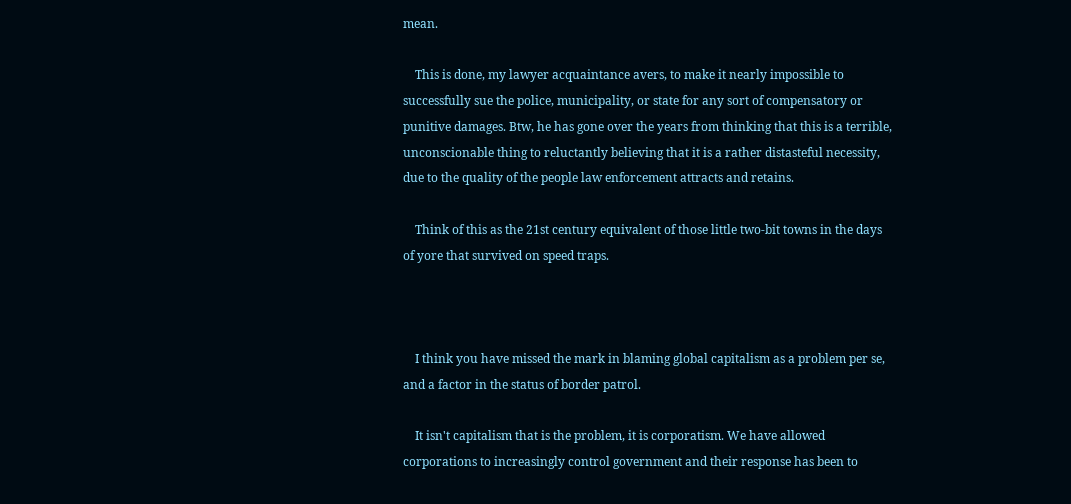mean.

    This is done, my lawyer acquaintance avers, to make it nearly impossible to successfully sue the police, municipality, or state for any sort of compensatory or punitive damages. Btw, he has gone over the years from thinking that this is a terrible, unconscionable thing to reluctantly believing that it is a rather distasteful necessity, due to the quality of the people law enforcement attracts and retains.

    Think of this as the 21st century equivalent of those little two-bit towns in the days of yore that survived on speed traps.



    I think you have missed the mark in blaming global capitalism as a problem per se, and a factor in the status of border patrol.

    It isn't capitalism that is the problem, it is corporatism. We have allowed corporations to increasingly control government and their response has been to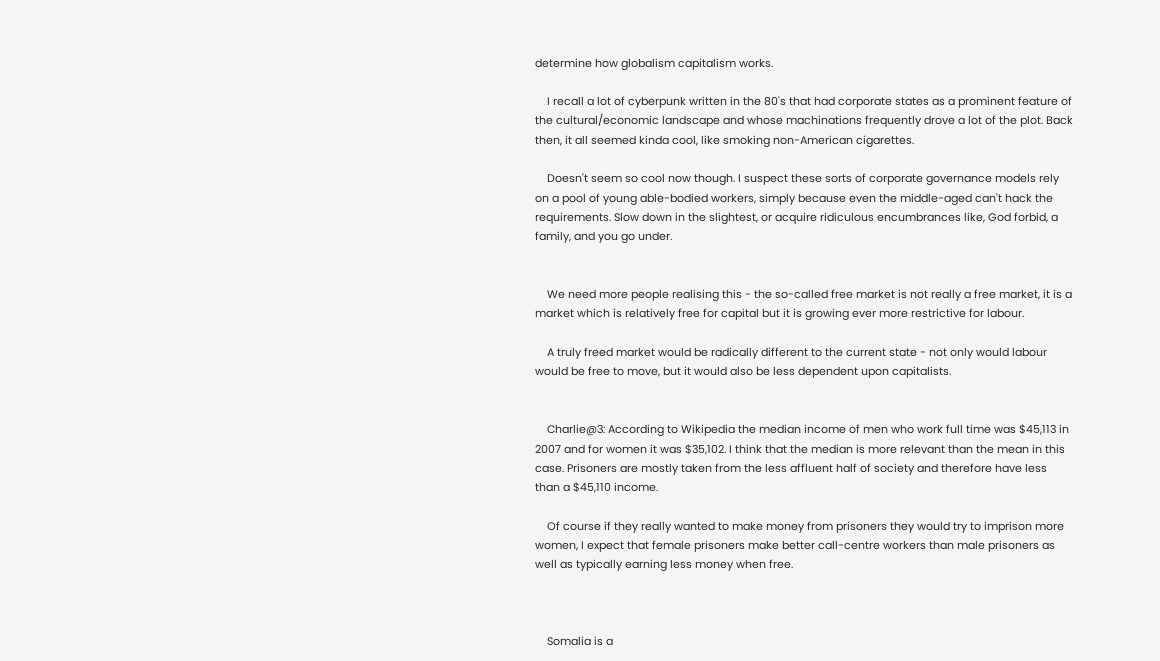determine how globalism capitalism works.

    I recall a lot of cyberpunk written in the 80's that had corporate states as a prominent feature of the cultural/economic landscape and whose machinations frequently drove a lot of the plot. Back then, it all seemed kinda cool, like smoking non-American cigarettes.

    Doesn't seem so cool now though. I suspect these sorts of corporate governance models rely on a pool of young able-bodied workers, simply because even the middle-aged can't hack the requirements. Slow down in the slightest, or acquire ridiculous encumbrances like, God forbid, a family, and you go under.


    We need more people realising this - the so-called free market is not really a free market, it is a market which is relatively free for capital but it is growing ever more restrictive for labour.

    A truly freed market would be radically different to the current state - not only would labour would be free to move, but it would also be less dependent upon capitalists.


    Charlie@3: According to Wikipedia the median income of men who work full time was $45,113 in 2007 and for women it was $35,102. I think that the median is more relevant than the mean in this case. Prisoners are mostly taken from the less affluent half of society and therefore have less than a $45,110 income.

    Of course if they really wanted to make money from prisoners they would try to imprison more women, I expect that female prisoners make better call-centre workers than male prisoners as well as typically earning less money when free.



    Somalia is a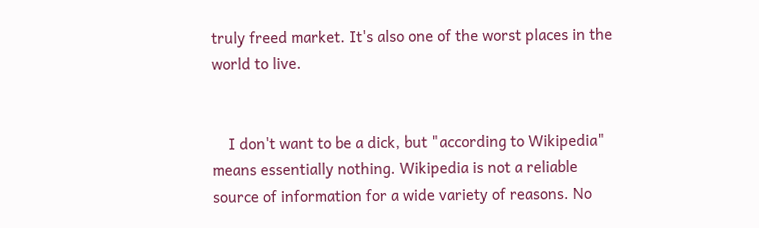truly freed market. It's also one of the worst places in the world to live.


    I don't want to be a dick, but "according to Wikipedia" means essentially nothing. Wikipedia is not a reliable source of information for a wide variety of reasons. No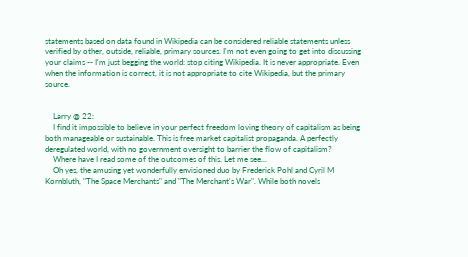statements based on data found in Wikipedia can be considered reliable statements unless verified by other, outside, reliable, primary sources. I'm not even going to get into discussing your claims -- I'm just begging the world: stop citing Wikipedia. It is never appropriate. Even when the information is correct, it is not appropriate to cite Wikipedia, but the primary source.


    Larry @ 22:
    I find it impossible to believe in your perfect freedom loving theory of capitalism as being both manageable or sustainable. This is free market capitalist propaganda. A perfectly deregulated world, with no government oversight to barrier the flow of capitalism?
    Where have I read some of the outcomes of this. Let me see...
    Oh yes, the amusing yet wonderfully envisioned duo by Frederick Pohl and Cyril M Kornbluth, "The Space Merchants" and "The Merchant's War". While both novels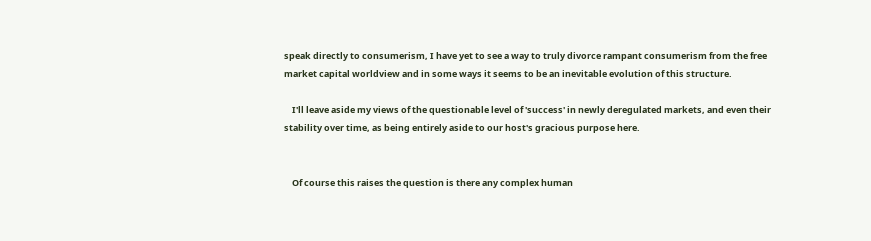speak directly to consumerism, I have yet to see a way to truly divorce rampant consumerism from the free market capital worldview and in some ways it seems to be an inevitable evolution of this structure.

    I'll leave aside my views of the questionable level of 'success' in newly deregulated markets, and even their stability over time, as being entirely aside to our host's gracious purpose here.


    Of course this raises the question is there any complex human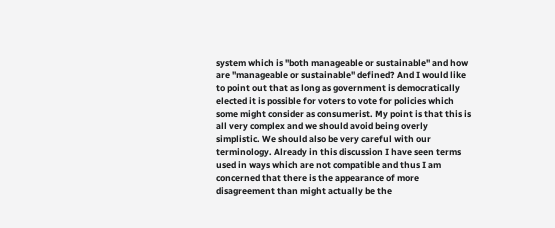system which is "both manageable or sustainable" and how are "manageable or sustainable" defined? And I would like to point out that as long as government is democratically elected it is possible for voters to vote for policies which some might consider as consumerist. My point is that this is all very complex and we should avoid being overly simplistic. We should also be very careful with our terminology. Already in this discussion I have seen terms used in ways which are not compatible and thus I am concerned that there is the appearance of more disagreement than might actually be the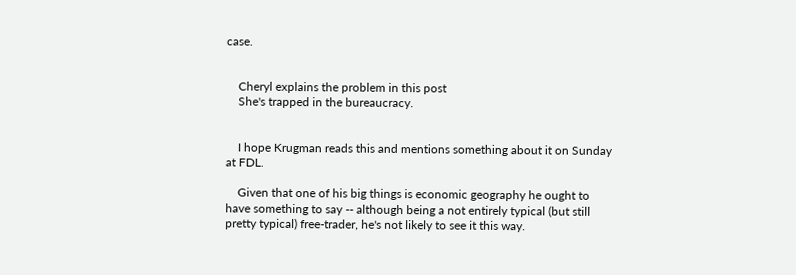case.


    Cheryl explains the problem in this post
    She's trapped in the bureaucracy.


    I hope Krugman reads this and mentions something about it on Sunday at FDL.

    Given that one of his big things is economic geography he ought to have something to say -- although being a not entirely typical (but still pretty typical) free-trader, he's not likely to see it this way.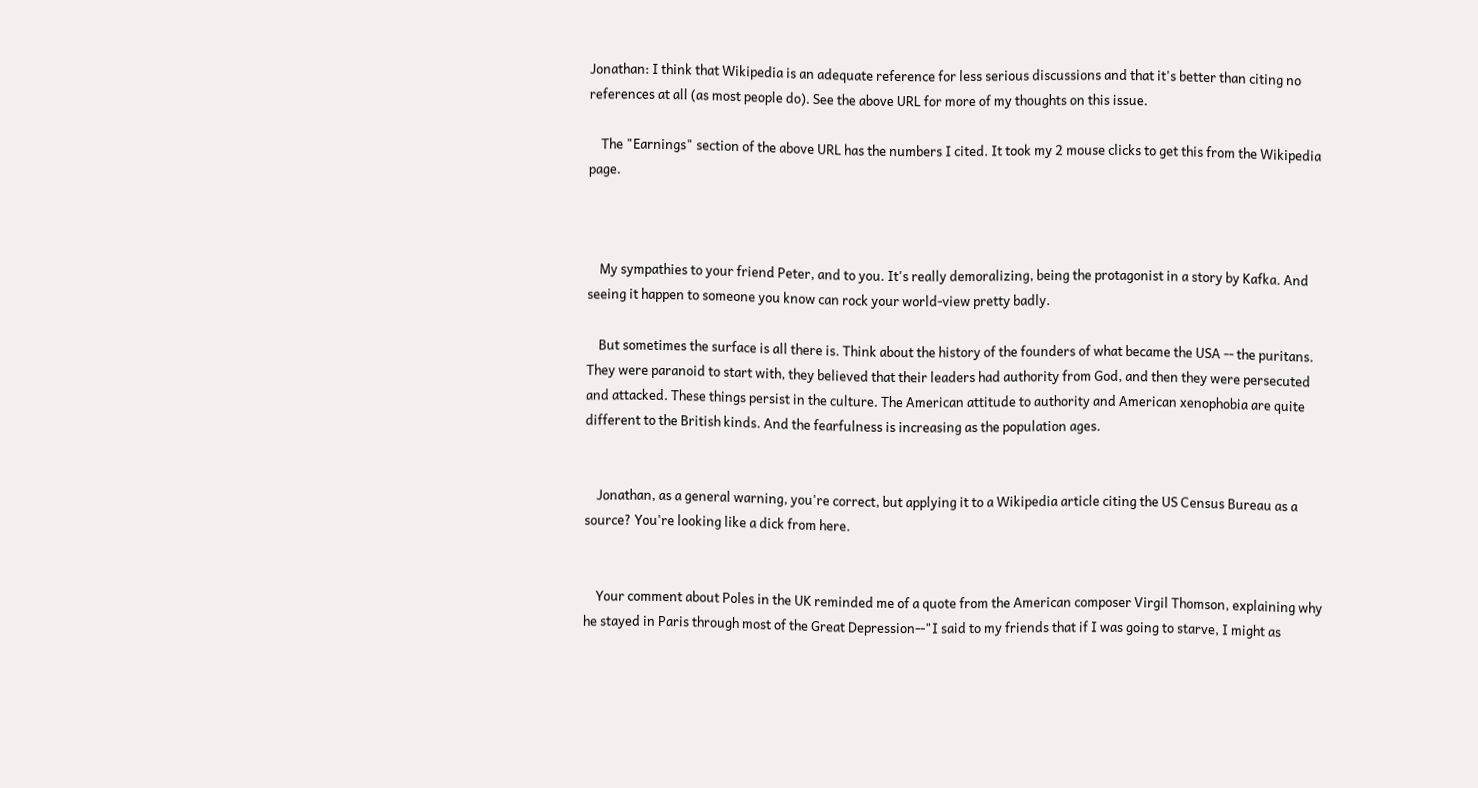Jonathan: I think that Wikipedia is an adequate reference for less serious discussions and that it's better than citing no references at all (as most people do). See the above URL for more of my thoughts on this issue.

    The "Earnings" section of the above URL has the numbers I cited. It took my 2 mouse clicks to get this from the Wikipedia page.



    My sympathies to your friend Peter, and to you. It's really demoralizing, being the protagonist in a story by Kafka. And seeing it happen to someone you know can rock your world-view pretty badly.

    But sometimes the surface is all there is. Think about the history of the founders of what became the USA -- the puritans. They were paranoid to start with, they believed that their leaders had authority from God, and then they were persecuted and attacked. These things persist in the culture. The American attitude to authority and American xenophobia are quite different to the British kinds. And the fearfulness is increasing as the population ages.


    Jonathan, as a general warning, you're correct, but applying it to a Wikipedia article citing the US Census Bureau as a source? You're looking like a dick from here.


    Your comment about Poles in the UK reminded me of a quote from the American composer Virgil Thomson, explaining why he stayed in Paris through most of the Great Depression--"I said to my friends that if I was going to starve, I might as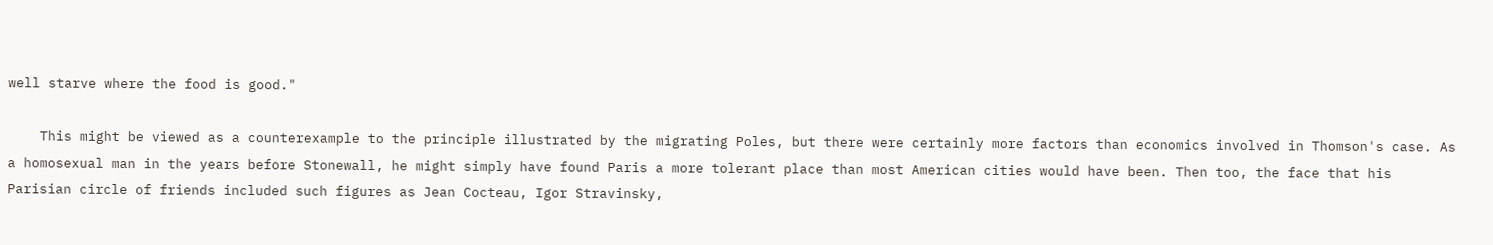well starve where the food is good."

    This might be viewed as a counterexample to the principle illustrated by the migrating Poles, but there were certainly more factors than economics involved in Thomson's case. As a homosexual man in the years before Stonewall, he might simply have found Paris a more tolerant place than most American cities would have been. Then too, the face that his Parisian circle of friends included such figures as Jean Cocteau, Igor Stravinsky,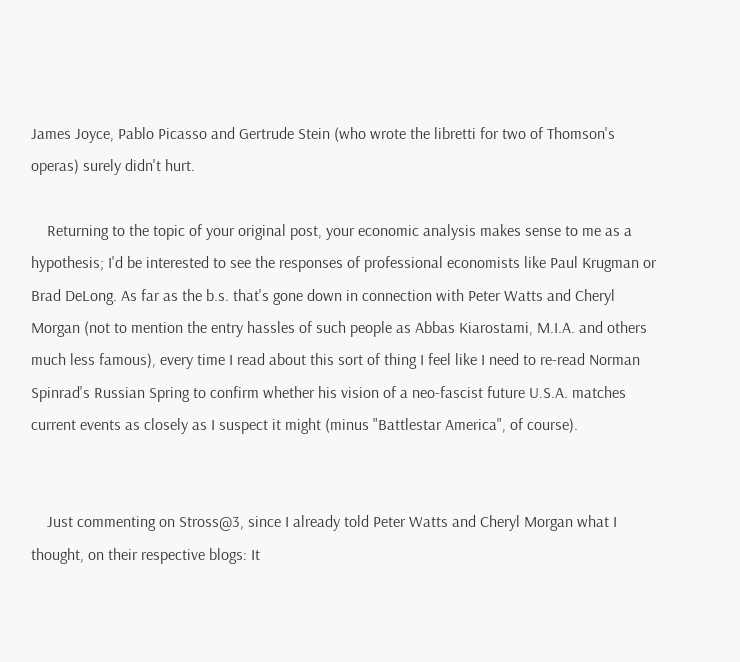James Joyce, Pablo Picasso and Gertrude Stein (who wrote the libretti for two of Thomson's operas) surely didn't hurt.

    Returning to the topic of your original post, your economic analysis makes sense to me as a hypothesis; I'd be interested to see the responses of professional economists like Paul Krugman or Brad DeLong. As far as the b.s. that's gone down in connection with Peter Watts and Cheryl Morgan (not to mention the entry hassles of such people as Abbas Kiarostami, M.I.A. and others much less famous), every time I read about this sort of thing I feel like I need to re-read Norman Spinrad's Russian Spring to confirm whether his vision of a neo-fascist future U.S.A. matches current events as closely as I suspect it might (minus "Battlestar America", of course).


    Just commenting on Stross@3, since I already told Peter Watts and Cheryl Morgan what I thought, on their respective blogs: It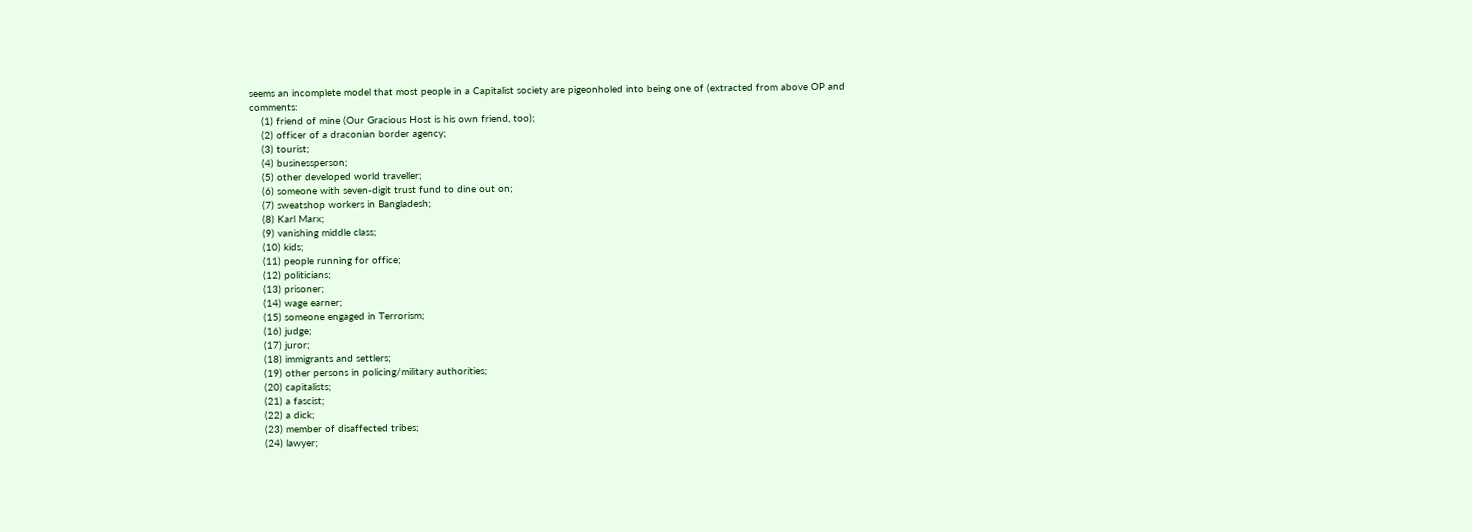seems an incomplete model that most people in a Capitalist society are pigeonholed into being one of (extracted from above OP and comments:
    (1) friend of mine (Our Gracious Host is his own friend, too);
    (2) officer of a draconian border agency;
    (3) tourist;
    (4) businessperson;
    (5) other developed world traveller;
    (6) someone with seven-digit trust fund to dine out on;
    (7) sweatshop workers in Bangladesh;
    (8) Karl Marx;
    (9) vanishing middle class;
    (10) kids;
    (11) people running for office;
    (12) politicians;
    (13) prisoner;
    (14) wage earner;
    (15) someone engaged in Terrorism;
    (16) judge;
    (17) juror;
    (18) immigrants and settlers;
    (19) other persons in policing/military authorities;
    (20) capitalists;
    (21) a fascist;
    (22) a dick;
    (23) member of disaffected tribes;
    (24) lawyer;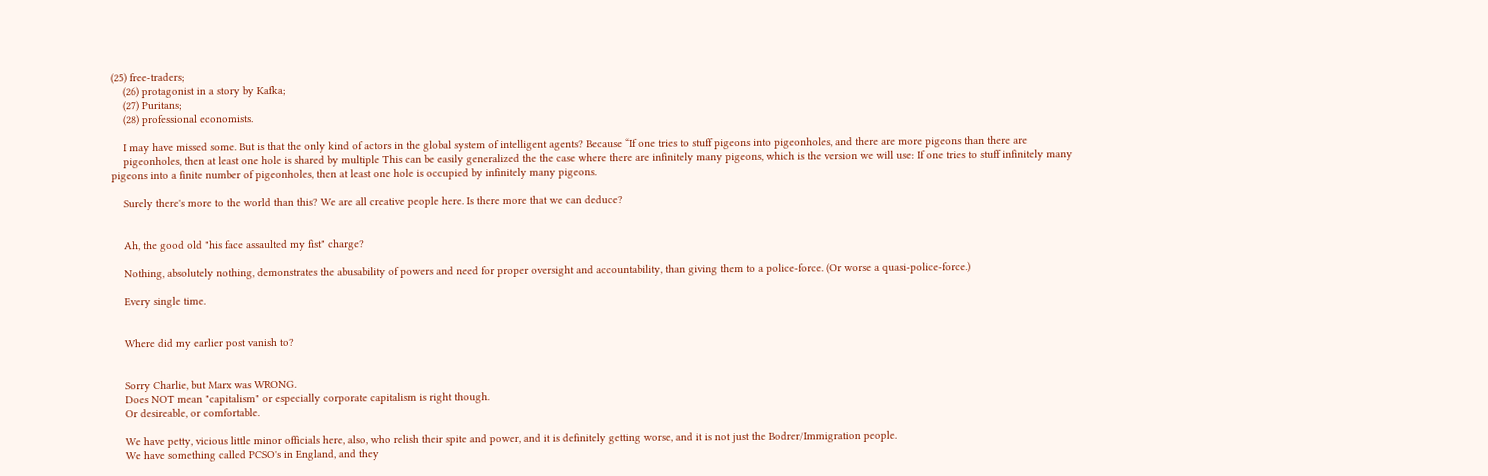(25) free-traders;
    (26) protagonist in a story by Kafka;
    (27) Puritans;
    (28) professional economists.

    I may have missed some. But is that the only kind of actors in the global system of intelligent agents? Because “If one tries to stuff pigeons into pigeonholes, and there are more pigeons than there are
    pigeonholes, then at least one hole is shared by multiple This can be easily generalized the the case where there are infinitely many pigeons, which is the version we will use: If one tries to stuff infinitely many pigeons into a finite number of pigeonholes, then at least one hole is occupied by infinitely many pigeons.

    Surely there's more to the world than this? We are all creative people here. Is there more that we can deduce?


    Ah, the good old "his face assaulted my fist" charge?

    Nothing, absolutely nothing, demonstrates the abusability of powers and need for proper oversight and accountability, than giving them to a police-force. (Or worse a quasi-police-force.)

    Every single time.


    Where did my earlier post vanish to?


    Sorry Charlie, but Marx was WRONG.
    Does NOT mean "capitalism" or especially corporate capitalism is right though.
    Or desireable, or comfortable.

    We have petty, vicious little minor officials here, also, who relish their spite and power, and it is definitely getting worse, and it is not just the Bodrer/Immigration people.
    We have something called PCSO's in England, and they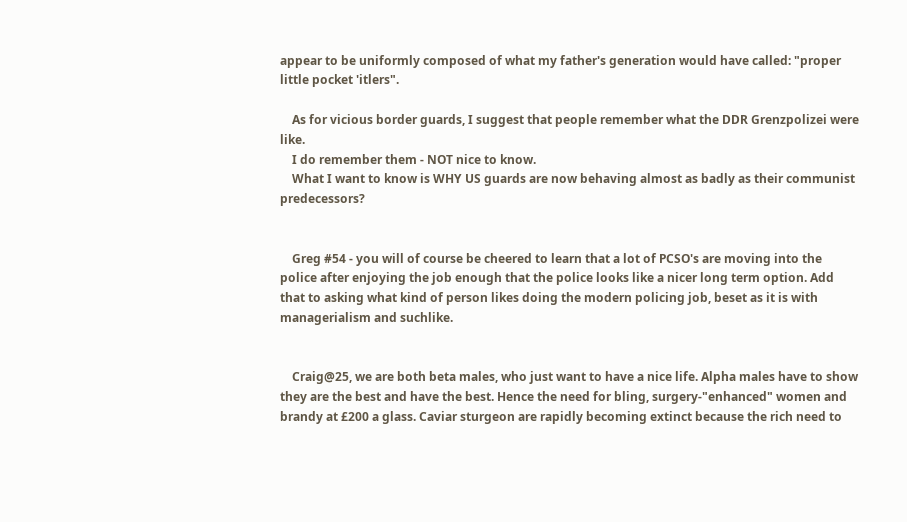appear to be uniformly composed of what my father's generation would have called: "proper little pocket 'itlers".

    As for vicious border guards, I suggest that people remember what the DDR Grenzpolizei were like.
    I do remember them - NOT nice to know.
    What I want to know is WHY US guards are now behaving almost as badly as their communist predecessors?


    Greg #54 - you will of course be cheered to learn that a lot of PCSO's are moving into the police after enjoying the job enough that the police looks like a nicer long term option. Add that to asking what kind of person likes doing the modern policing job, beset as it is with managerialism and suchlike.


    Craig@25, we are both beta males, who just want to have a nice life. Alpha males have to show they are the best and have the best. Hence the need for bling, surgery-"enhanced" women and brandy at £200 a glass. Caviar sturgeon are rapidly becoming extinct because the rich need to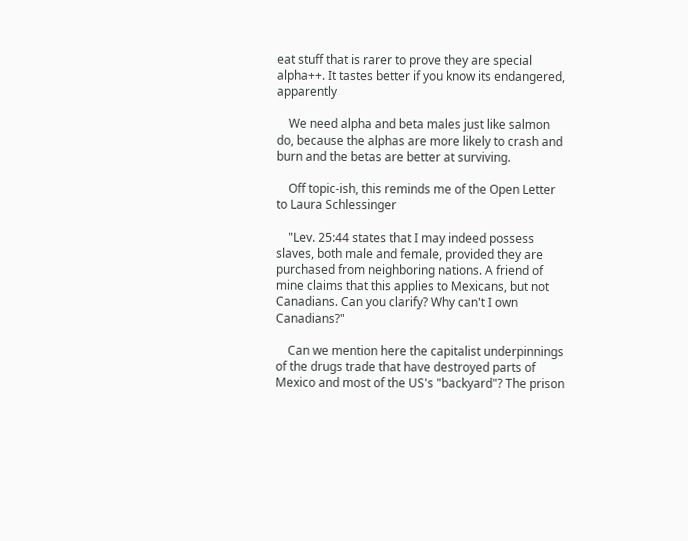eat stuff that is rarer to prove they are special alpha++. It tastes better if you know its endangered, apparently

    We need alpha and beta males just like salmon do, because the alphas are more likely to crash and burn and the betas are better at surviving.

    Off topic-ish, this reminds me of the Open Letter to Laura Schlessinger

    "Lev. 25:44 states that I may indeed possess slaves, both male and female, provided they are purchased from neighboring nations. A friend of mine claims that this applies to Mexicans, but not Canadians. Can you clarify? Why can't I own Canadians?"

    Can we mention here the capitalist underpinnings of the drugs trade that have destroyed parts of Mexico and most of the US's "backyard"? The prison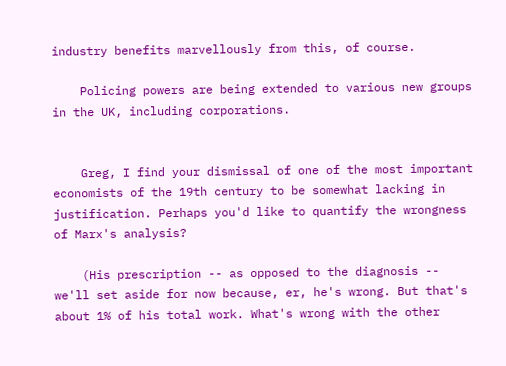industry benefits marvellously from this, of course.

    Policing powers are being extended to various new groups in the UK, including corporations.


    Greg, I find your dismissal of one of the most important economists of the 19th century to be somewhat lacking in justification. Perhaps you'd like to quantify the wrongness of Marx's analysis?

    (His prescription -- as opposed to the diagnosis -- we'll set aside for now because, er, he's wrong. But that's about 1% of his total work. What's wrong with the other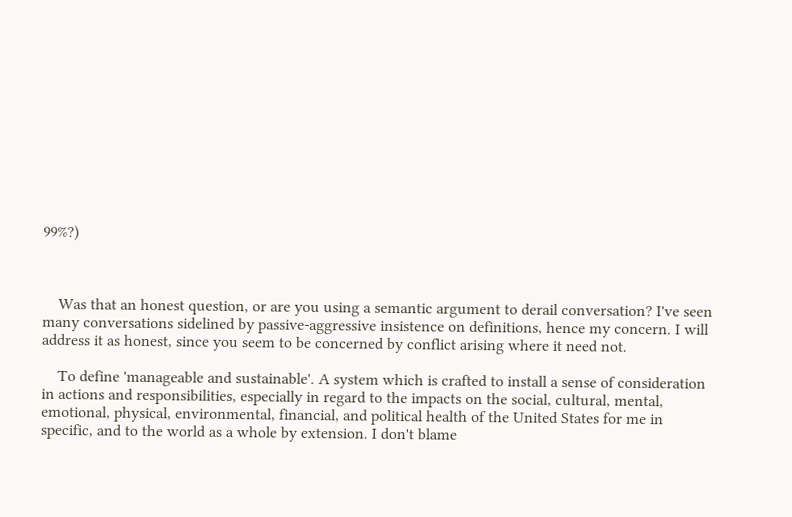99%?)



    Was that an honest question, or are you using a semantic argument to derail conversation? I've seen many conversations sidelined by passive-aggressive insistence on definitions, hence my concern. I will address it as honest, since you seem to be concerned by conflict arising where it need not.

    To define 'manageable and sustainable'. A system which is crafted to install a sense of consideration in actions and responsibilities, especially in regard to the impacts on the social, cultural, mental, emotional, physical, environmental, financial, and political health of the United States for me in specific, and to the world as a whole by extension. I don't blame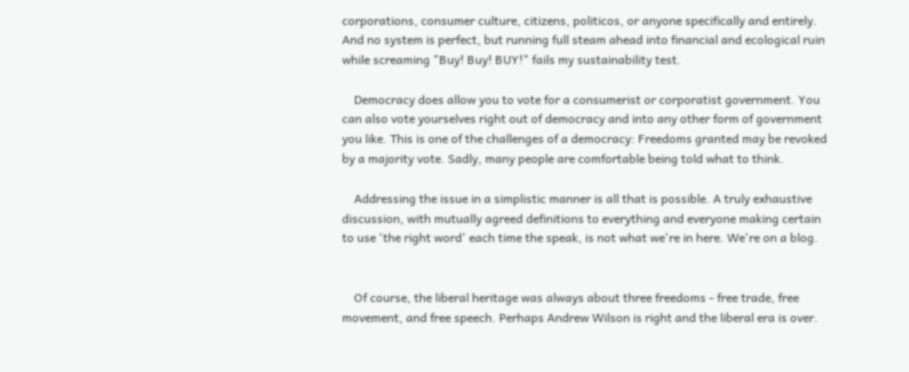corporations, consumer culture, citizens, politicos, or anyone specifically and entirely. And no system is perfect, but running full steam ahead into financial and ecological ruin while screaming "Buy! Buy! BUY!" fails my sustainability test.

    Democracy does allow you to vote for a consumerist or corporatist government. You can also vote yourselves right out of democracy and into any other form of government you like. This is one of the challenges of a democracy: Freedoms granted may be revoked by a majority vote. Sadly, many people are comfortable being told what to think.

    Addressing the issue in a simplistic manner is all that is possible. A truly exhaustive discussion, with mutually agreed definitions to everything and everyone making certain to use 'the right word' each time the speak, is not what we're in here. We're on a blog.


    Of course, the liberal heritage was always about three freedoms - free trade, free movement, and free speech. Perhaps Andrew Wilson is right and the liberal era is over.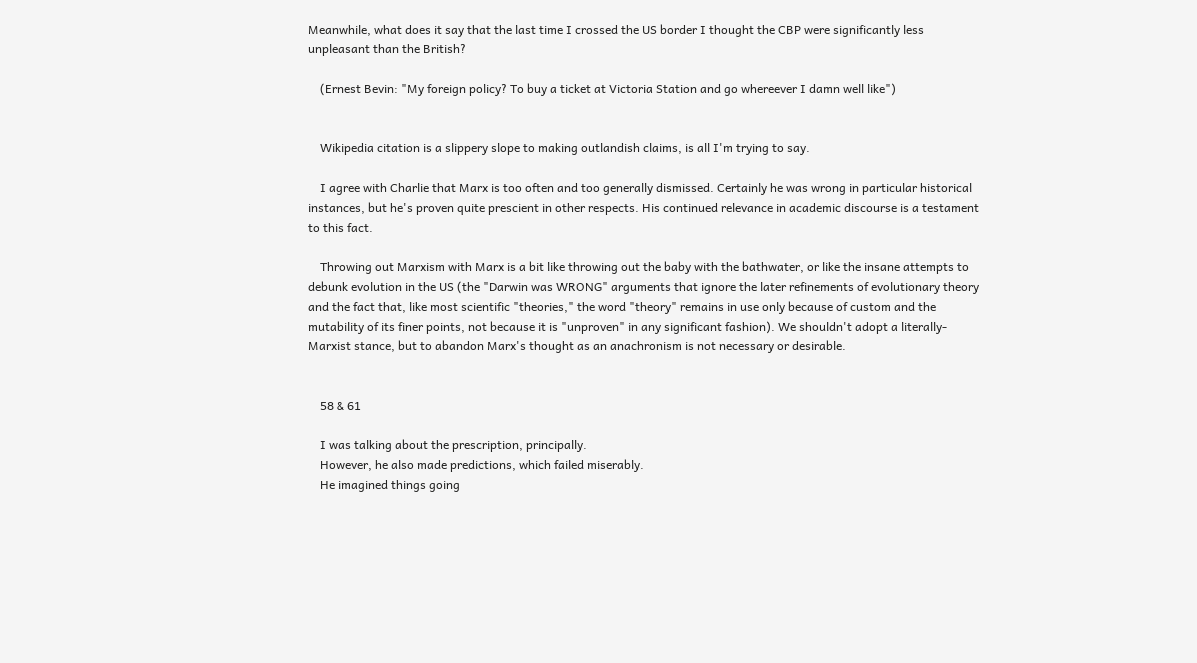Meanwhile, what does it say that the last time I crossed the US border I thought the CBP were significantly less unpleasant than the British?

    (Ernest Bevin: "My foreign policy? To buy a ticket at Victoria Station and go whereever I damn well like")


    Wikipedia citation is a slippery slope to making outlandish claims, is all I'm trying to say.

    I agree with Charlie that Marx is too often and too generally dismissed. Certainly he was wrong in particular historical instances, but he's proven quite prescient in other respects. His continued relevance in academic discourse is a testament to this fact.

    Throwing out Marxism with Marx is a bit like throwing out the baby with the bathwater, or like the insane attempts to debunk evolution in the US (the "Darwin was WRONG" arguments that ignore the later refinements of evolutionary theory and the fact that, like most scientific "theories," the word "theory" remains in use only because of custom and the mutability of its finer points, not because it is "unproven" in any significant fashion). We shouldn't adopt a literally-Marxist stance, but to abandon Marx's thought as an anachronism is not necessary or desirable.


    58 & 61

    I was talking about the prescription, principally.
    However, he also made predictions, which failed miserably.
    He imagined things going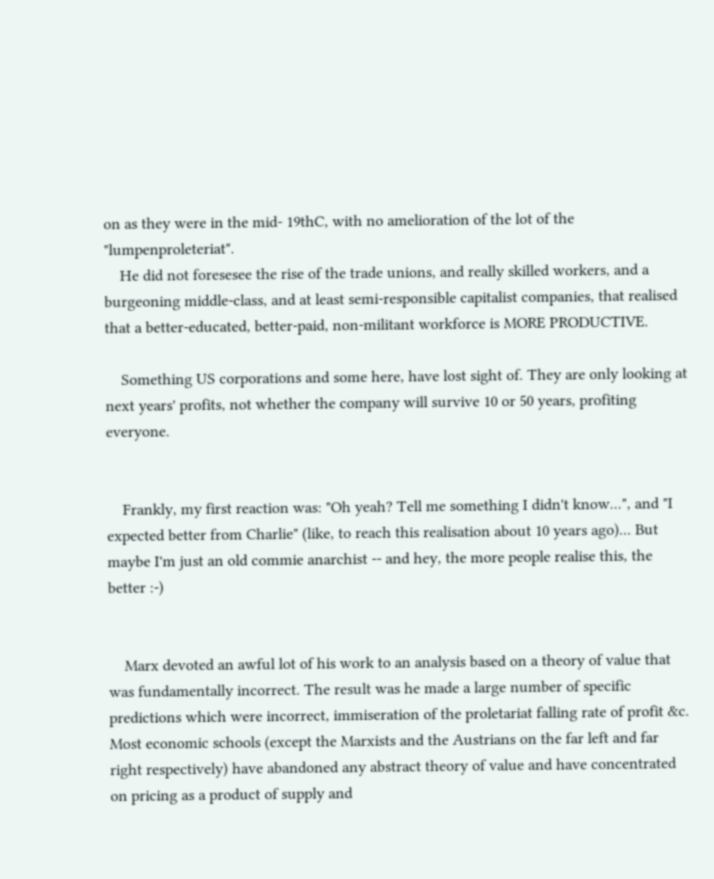on as they were in the mid- 19thC, with no amelioration of the lot of the "lumpenproleteriat".
    He did not foresesee the rise of the trade unions, and really skilled workers, and a burgeoning middle-class, and at least semi-responsible capitalist companies, that realised that a better-educated, better-paid, non-militant workforce is MORE PRODUCTIVE.

    Something US corporations and some here, have lost sight of. They are only looking at next years' profits, not whether the company will survive 10 or 50 years, profiting everyone.


    Frankly, my first reaction was: "Oh yeah? Tell me something I didn't know...", and "I expected better from Charlie" (like, to reach this realisation about 10 years ago)... But maybe I'm just an old commie anarchist -- and hey, the more people realise this, the better :-)


    Marx devoted an awful lot of his work to an analysis based on a theory of value that was fundamentally incorrect. The result was he made a large number of specific predictions which were incorrect, immiseration of the proletariat falling rate of profit &c. Most economic schools (except the Marxists and the Austrians on the far left and far right respectively) have abandoned any abstract theory of value and have concentrated on pricing as a product of supply and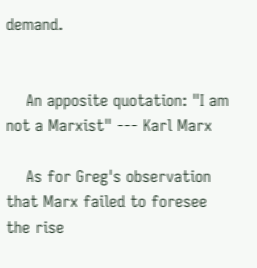demand.


    An apposite quotation: "I am not a Marxist" --- Karl Marx

    As for Greg's observation that Marx failed to foresee the rise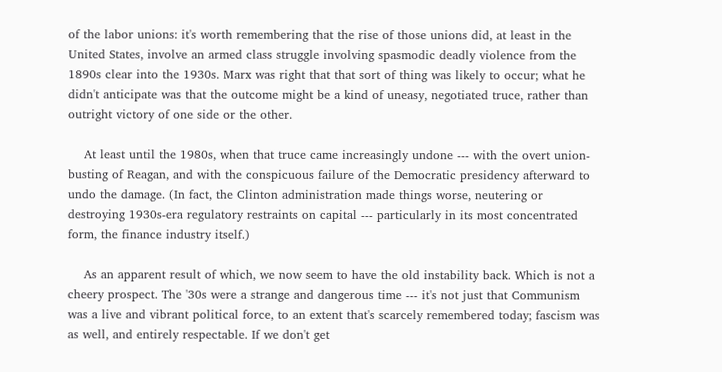of the labor unions: it's worth remembering that the rise of those unions did, at least in the United States, involve an armed class struggle involving spasmodic deadly violence from the 1890s clear into the 1930s. Marx was right that that sort of thing was likely to occur; what he didn't anticipate was that the outcome might be a kind of uneasy, negotiated truce, rather than outright victory of one side or the other.

    At least until the 1980s, when that truce came increasingly undone --- with the overt union-busting of Reagan, and with the conspicuous failure of the Democratic presidency afterward to undo the damage. (In fact, the Clinton administration made things worse, neutering or destroying 1930s-era regulatory restraints on capital --- particularly in its most concentrated form, the finance industry itself.)

    As an apparent result of which, we now seem to have the old instability back. Which is not a cheery prospect. The '30s were a strange and dangerous time --- it's not just that Communism was a live and vibrant political force, to an extent that's scarcely remembered today; fascism was as well, and entirely respectable. If we don't get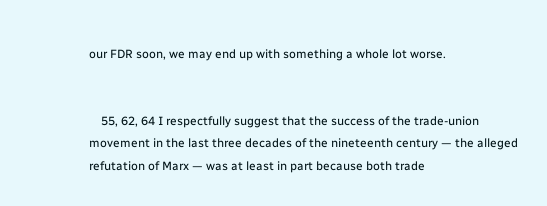our FDR soon, we may end up with something a whole lot worse.


    55, 62, 64 I respectfully suggest that the success of the trade-union movement in the last three decades of the nineteenth century — the alleged refutation of Marx — was at least in part because both trade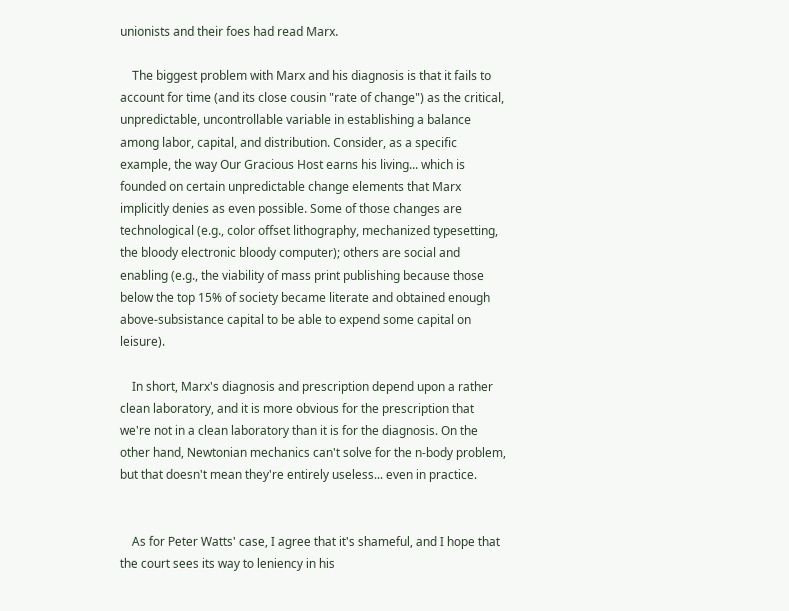unionists and their foes had read Marx.

    The biggest problem with Marx and his diagnosis is that it fails to account for time (and its close cousin "rate of change") as the critical, unpredictable, uncontrollable variable in establishing a balance among labor, capital, and distribution. Consider, as a specific example, the way Our Gracious Host earns his living... which is founded on certain unpredictable change elements that Marx implicitly denies as even possible. Some of those changes are technological (e.g., color offset lithography, mechanized typesetting, the bloody electronic bloody computer); others are social and enabling (e.g., the viability of mass print publishing because those below the top 15% of society became literate and obtained enough above-subsistance capital to be able to expend some capital on leisure).

    In short, Marx's diagnosis and prescription depend upon a rather clean laboratory, and it is more obvious for the prescription that we're not in a clean laboratory than it is for the diagnosis. On the other hand, Newtonian mechanics can't solve for the n-body problem, but that doesn't mean they're entirely useless... even in practice.


    As for Peter Watts' case, I agree that it's shameful, and I hope that the court sees its way to leniency in his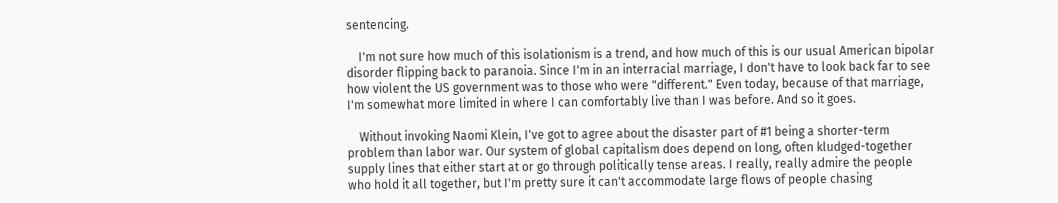sentencing.

    I'm not sure how much of this isolationism is a trend, and how much of this is our usual American bipolar disorder flipping back to paranoia. Since I'm in an interracial marriage, I don't have to look back far to see how violent the US government was to those who were "different." Even today, because of that marriage, I'm somewhat more limited in where I can comfortably live than I was before. And so it goes.

    Without invoking Naomi Klein, I've got to agree about the disaster part of #1 being a shorter-term problem than labor war. Our system of global capitalism does depend on long, often kludged-together supply lines that either start at or go through politically tense areas. I really, really admire the people who hold it all together, but I'm pretty sure it can't accommodate large flows of people chasing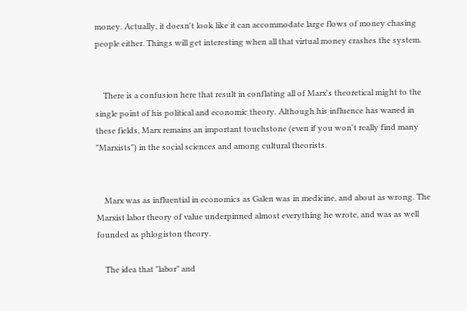money. Actually, it doesn't look like it can accommodate large flows of money chasing people either. Things will get interesting when all that virtual money crashes the system.


    There is a confusion here that result in conflating all of Marx's theoretical might to the single point of his political and economic theory. Although his influence has waned in these fields, Marx remains an important touchstone (even if you won't really find many "Marxists") in the social sciences and among cultural theorists.


    Marx was as influential in economics as Galen was in medicine, and about as wrong. The Marxist labor theory of value underpinned almost everything he wrote, and was as well founded as phlogiston theory.

    The idea that "labor" and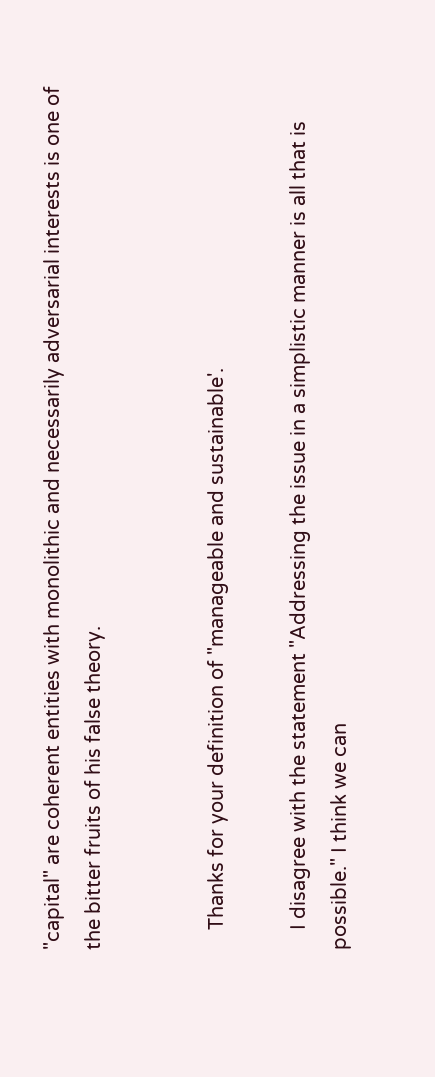"capital" are coherent entities with monolithic and necessarily adversarial interests is one of the bitter fruits of his false theory.


    Thanks for your definition of "manageable and sustainable'.

    I disagree with the statement "Addressing the issue in a simplistic manner is all that is possible." I think we can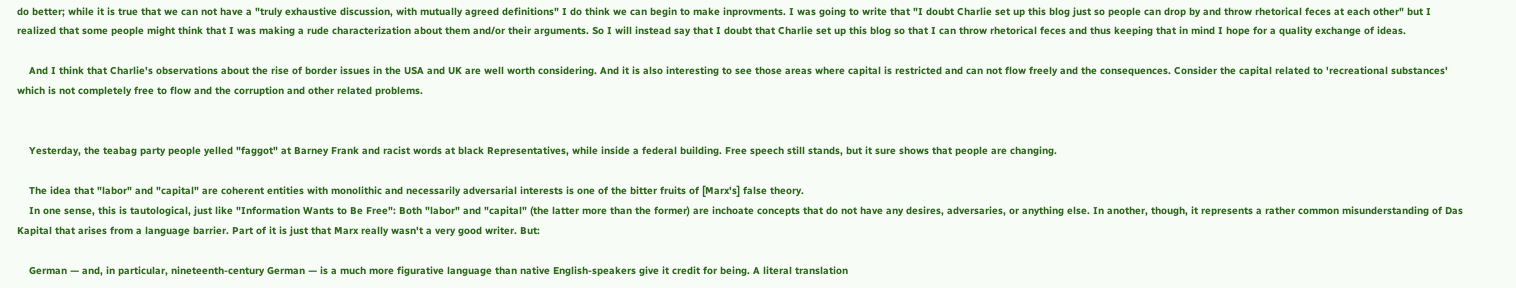do better; while it is true that we can not have a "truly exhaustive discussion, with mutually agreed definitions" I do think we can begin to make inprovments. I was going to write that "I doubt Charlie set up this blog just so people can drop by and throw rhetorical feces at each other" but I realized that some people might think that I was making a rude characterization about them and/or their arguments. So I will instead say that I doubt that Charlie set up this blog so that I can throw rhetorical feces and thus keeping that in mind I hope for a quality exchange of ideas.

    And I think that Charlie's observations about the rise of border issues in the USA and UK are well worth considering. And it is also interesting to see those areas where capital is restricted and can not flow freely and the consequences. Consider the capital related to 'recreational substances' which is not completely free to flow and the corruption and other related problems.


    Yesterday, the teabag party people yelled "faggot" at Barney Frank and racist words at black Representatives, while inside a federal building. Free speech still stands, but it sure shows that people are changing.

    The idea that "labor" and "capital" are coherent entities with monolithic and necessarily adversarial interests is one of the bitter fruits of [Marx's] false theory.
    In one sense, this is tautological, just like "Information Wants to Be Free": Both "labor" and "capital" (the latter more than the former) are inchoate concepts that do not have any desires, adversaries, or anything else. In another, though, it represents a rather common misunderstanding of Das Kapital that arises from a language barrier. Part of it is just that Marx really wasn't a very good writer. But:

    German — and, in particular, nineteenth-century German — is a much more figurative language than native English-speakers give it credit for being. A literal translation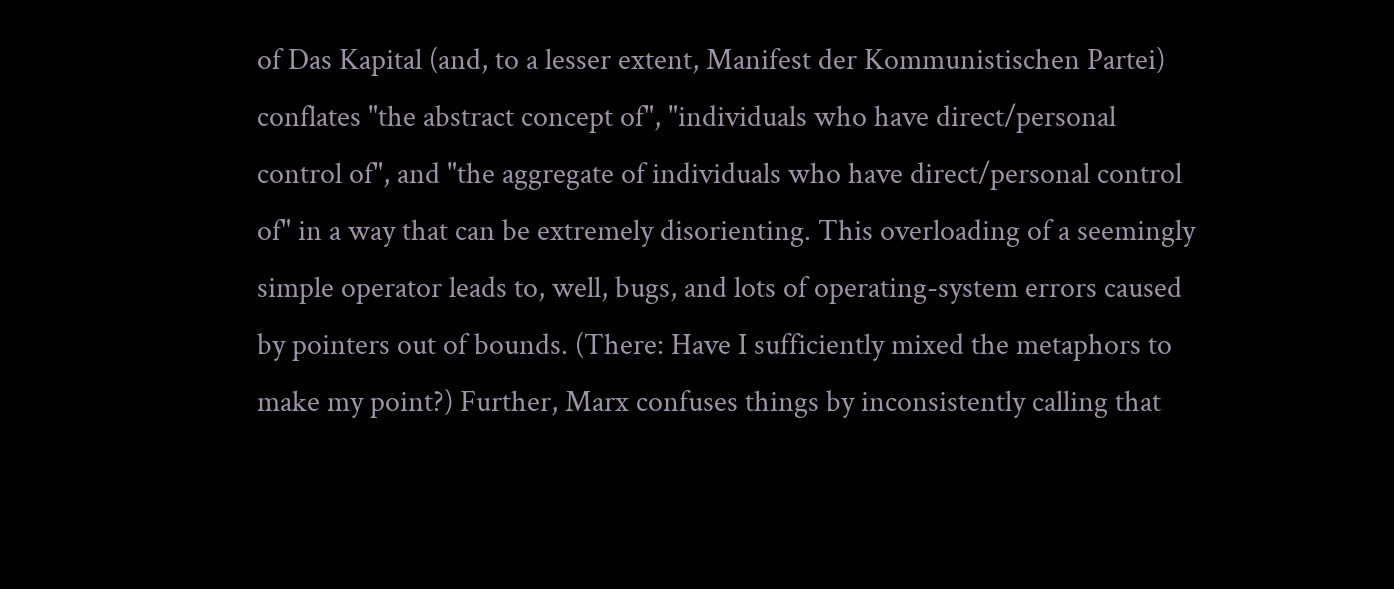of Das Kapital (and, to a lesser extent, Manifest der Kommunistischen Partei) conflates "the abstract concept of", "individuals who have direct/personal control of", and "the aggregate of individuals who have direct/personal control of" in a way that can be extremely disorienting. This overloading of a seemingly simple operator leads to, well, bugs, and lots of operating-system errors caused by pointers out of bounds. (There: Have I sufficiently mixed the metaphors to make my point?) Further, Marx confuses things by inconsistently calling that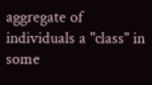aggregate of individuals a "class" in some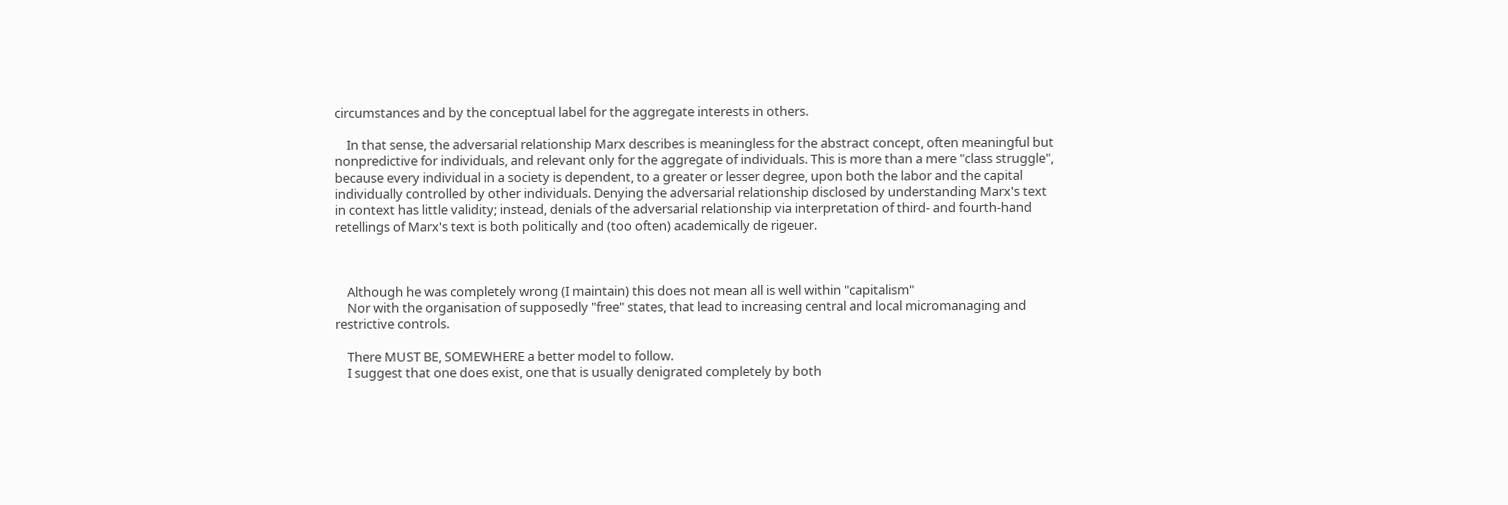circumstances and by the conceptual label for the aggregate interests in others.

    In that sense, the adversarial relationship Marx describes is meaningless for the abstract concept, often meaningful but nonpredictive for individuals, and relevant only for the aggregate of individuals. This is more than a mere "class struggle", because every individual in a society is dependent, to a greater or lesser degree, upon both the labor and the capital individually controlled by other individuals. Denying the adversarial relationship disclosed by understanding Marx's text in context has little validity; instead, denials of the adversarial relationship via interpretation of third- and fourth-hand retellings of Marx's text is both politically and (too often) academically de rigeuer.



    Although he was completely wrong (I maintain) this does not mean all is well within "capitalism"
    Nor with the organisation of supposedly "free" states, that lead to increasing central and local micromanaging and restrictive controls.

    There MUST BE, SOMEWHERE a better model to follow.
    I suggest that one does exist, one that is usually denigrated completely by both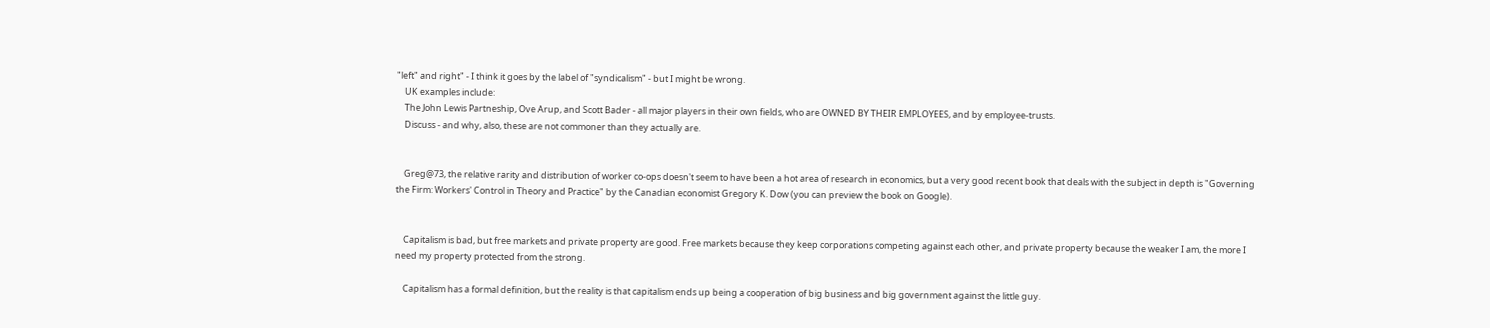"left" and right" - I think it goes by the label of "syndicalism" - but I might be wrong.
    UK examples include:
    The John Lewis Partneship, Ove Arup, and Scott Bader - all major players in their own fields, who are OWNED BY THEIR EMPLOYEES, and by employee-trusts.
    Discuss - and why, also, these are not commoner than they actually are.


    Greg@73, the relative rarity and distribution of worker co-ops doesn't seem to have been a hot area of research in economics, but a very good recent book that deals with the subject in depth is "Governing the Firm: Workers' Control in Theory and Practice" by the Canadian economist Gregory K. Dow (you can preview the book on Google).


    Capitalism is bad, but free markets and private property are good. Free markets because they keep corporations competing against each other, and private property because the weaker I am, the more I need my property protected from the strong.

    Capitalism has a formal definition, but the reality is that capitalism ends up being a cooperation of big business and big government against the little guy.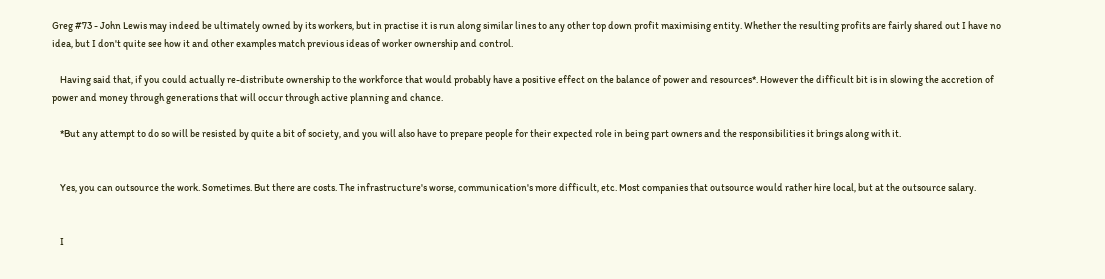Greg #73 - John Lewis may indeed be ultimately owned by its workers, but in practise it is run along similar lines to any other top down profit maximising entity. Whether the resulting profits are fairly shared out I have no idea, but I don't quite see how it and other examples match previous ideas of worker ownership and control.

    Having said that, if you could actually re-distribute ownership to the workforce that would probably have a positive effect on the balance of power and resources*. However the difficult bit is in slowing the accretion of power and money through generations that will occur through active planning and chance.

    *But any attempt to do so will be resisted by quite a bit of society, and you will also have to prepare people for their expected role in being part owners and the responsibilities it brings along with it.


    Yes, you can outsource the work. Sometimes. But there are costs. The infrastructure's worse, communication's more difficult, etc. Most companies that outsource would rather hire local, but at the outsource salary.


    I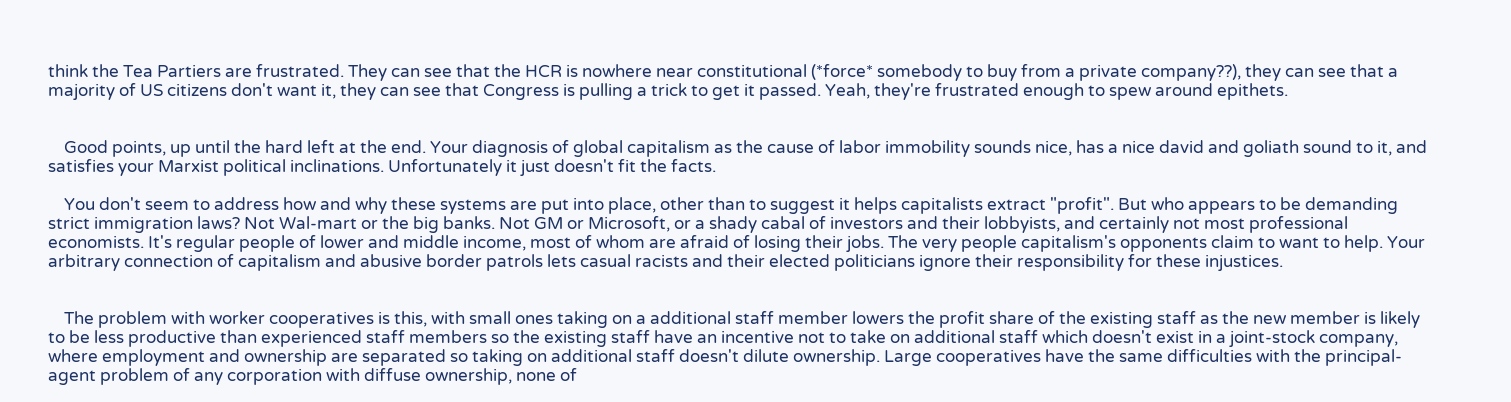think the Tea Partiers are frustrated. They can see that the HCR is nowhere near constitutional (*force* somebody to buy from a private company??), they can see that a majority of US citizens don't want it, they can see that Congress is pulling a trick to get it passed. Yeah, they're frustrated enough to spew around epithets.


    Good points, up until the hard left at the end. Your diagnosis of global capitalism as the cause of labor immobility sounds nice, has a nice david and goliath sound to it, and satisfies your Marxist political inclinations. Unfortunately it just doesn't fit the facts.

    You don't seem to address how and why these systems are put into place, other than to suggest it helps capitalists extract "profit". But who appears to be demanding strict immigration laws? Not Wal-mart or the big banks. Not GM or Microsoft, or a shady cabal of investors and their lobbyists, and certainly not most professional economists. It's regular people of lower and middle income, most of whom are afraid of losing their jobs. The very people capitalism's opponents claim to want to help. Your arbitrary connection of capitalism and abusive border patrols lets casual racists and their elected politicians ignore their responsibility for these injustices.


    The problem with worker cooperatives is this, with small ones taking on a additional staff member lowers the profit share of the existing staff as the new member is likely to be less productive than experienced staff members so the existing staff have an incentive not to take on additional staff which doesn't exist in a joint-stock company, where employment and ownership are separated so taking on additional staff doesn't dilute ownership. Large cooperatives have the same difficulties with the principal-agent problem of any corporation with diffuse ownership, none of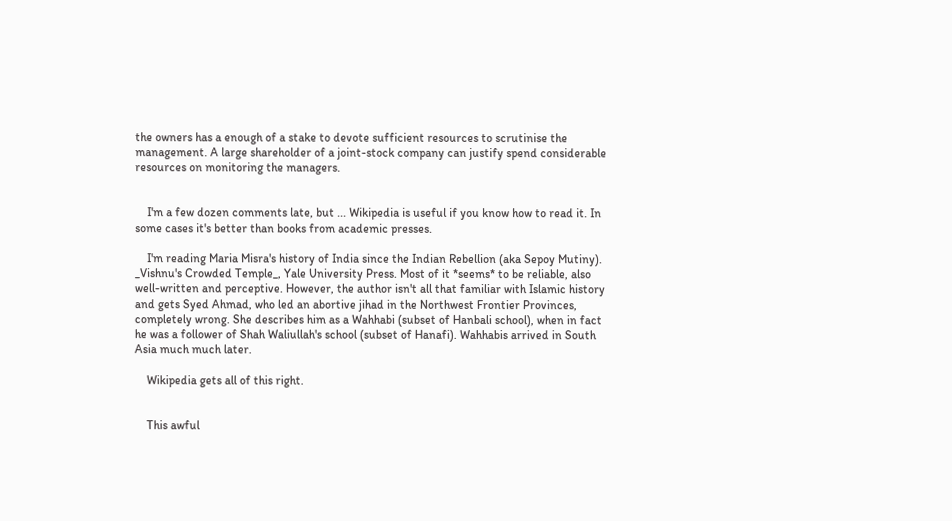the owners has a enough of a stake to devote sufficient resources to scrutinise the management. A large shareholder of a joint-stock company can justify spend considerable resources on monitoring the managers.


    I'm a few dozen comments late, but ... Wikipedia is useful if you know how to read it. In some cases it's better than books from academic presses.

    I'm reading Maria Misra's history of India since the Indian Rebellion (aka Sepoy Mutiny). _Vishnu's Crowded Temple_, Yale University Press. Most of it *seems* to be reliable, also well-written and perceptive. However, the author isn't all that familiar with Islamic history and gets Syed Ahmad, who led an abortive jihad in the Northwest Frontier Provinces, completely wrong. She describes him as a Wahhabi (subset of Hanbali school), when in fact he was a follower of Shah Waliullah's school (subset of Hanafi). Wahhabis arrived in South Asia much much later.

    Wikipedia gets all of this right.


    This awful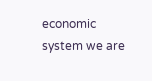economic system we are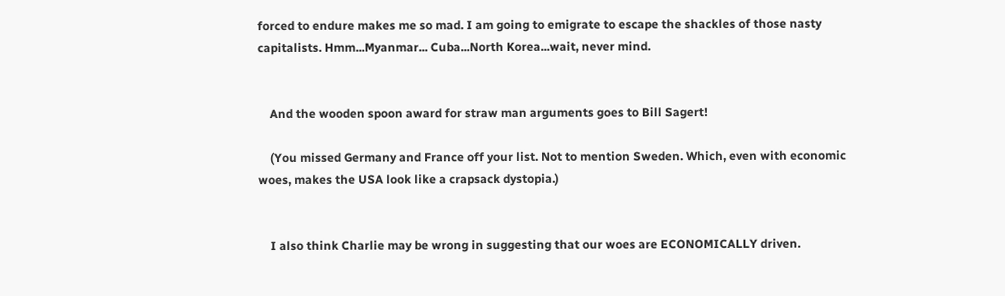forced to endure makes me so mad. I am going to emigrate to escape the shackles of those nasty capitalists. Hmm...Myanmar... Cuba...North Korea...wait, never mind.


    And the wooden spoon award for straw man arguments goes to Bill Sagert!

    (You missed Germany and France off your list. Not to mention Sweden. Which, even with economic woes, makes the USA look like a crapsack dystopia.)


    I also think Charlie may be wrong in suggesting that our woes are ECONOMICALLY driven.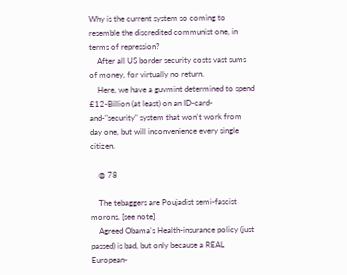Why is the current system so coming to resemble the discredited communist one, in terms of repression?
    After all US border security costs vast sums of money, for virtually no return.
    Here, we have a guvmint determined to spend £12-Billion (at least) on an ID-card-and-"security" system that won't work from day one, but will inconvenience every single citizen.

    @ 78

    The tebaggers are Poujadist semi-fascist morons. [see note]
    Agreed Obama's Health-insurance policy (just passed) is bad, but only because a REAL European-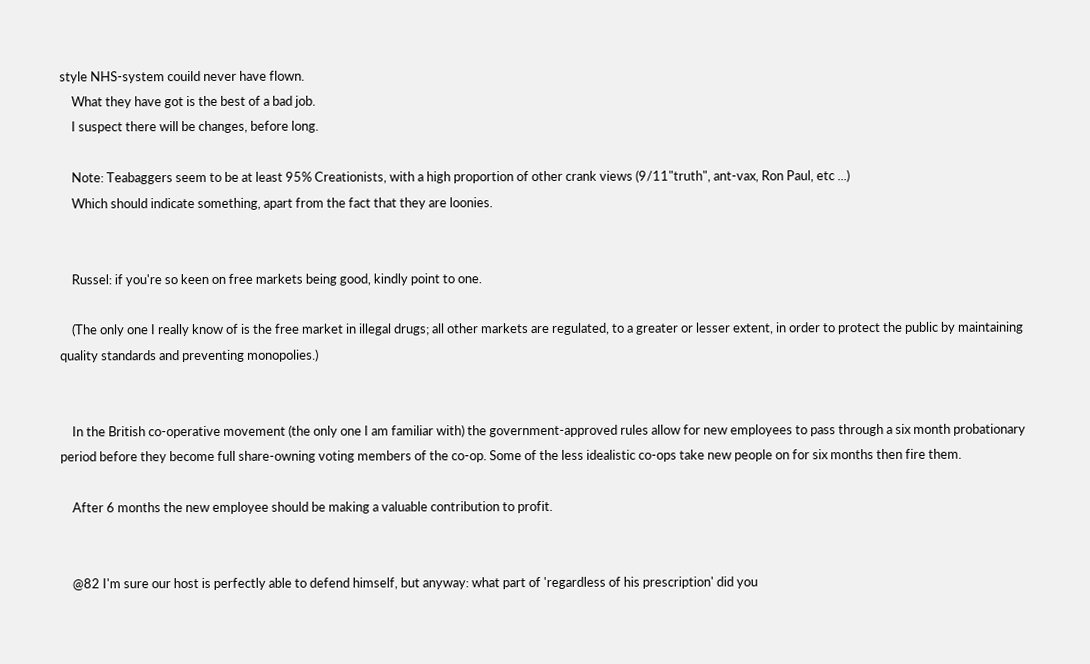style NHS-system couild never have flown.
    What they have got is the best of a bad job.
    I suspect there will be changes, before long.

    Note: Teabaggers seem to be at least 95% Creationists, with a high proportion of other crank views (9/11"truth", ant-vax, Ron Paul, etc ...)
    Which should indicate something, apart from the fact that they are loonies.


    Russel: if you're so keen on free markets being good, kindly point to one.

    (The only one I really know of is the free market in illegal drugs; all other markets are regulated, to a greater or lesser extent, in order to protect the public by maintaining quality standards and preventing monopolies.)


    In the British co-operative movement (the only one I am familiar with) the government-approved rules allow for new employees to pass through a six month probationary period before they become full share-owning voting members of the co-op. Some of the less idealistic co-ops take new people on for six months then fire them.

    After 6 months the new employee should be making a valuable contribution to profit.


    @82 I'm sure our host is perfectly able to defend himself, but anyway: what part of 'regardless of his prescription' did you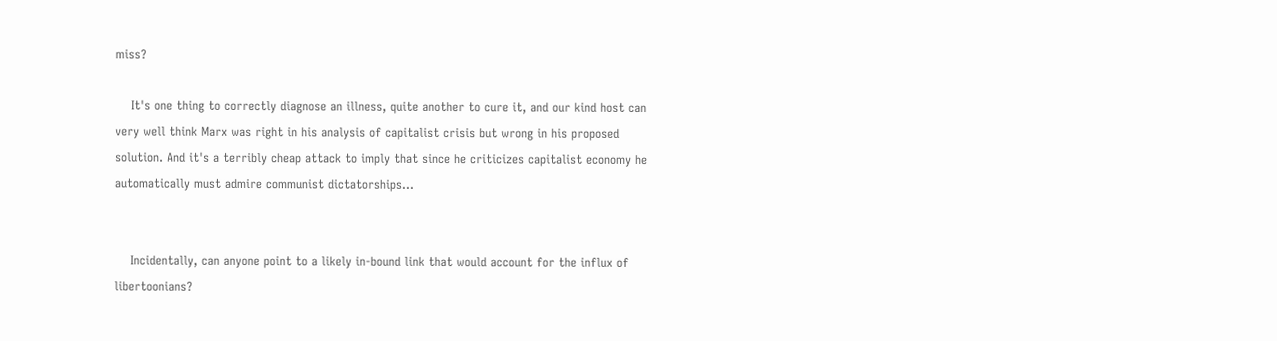miss?

    It's one thing to correctly diagnose an illness, quite another to cure it, and our kind host can very well think Marx was right in his analysis of capitalist crisis but wrong in his proposed solution. And it's a terribly cheap attack to imply that since he criticizes capitalist economy he automatically must admire communist dictatorships...


    Incidentally, can anyone point to a likely in-bound link that would account for the influx of libertoonians?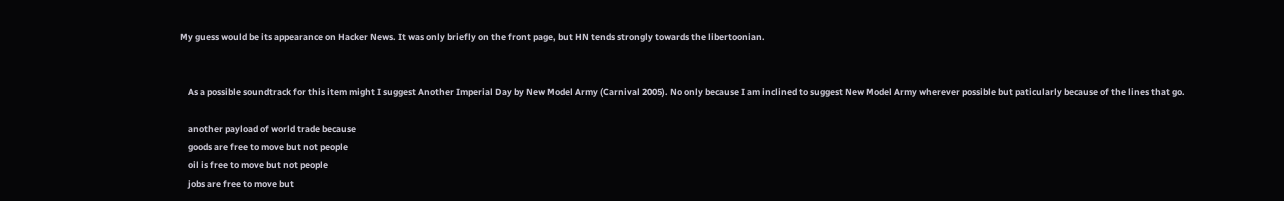My guess would be its appearance on Hacker News. It was only briefly on the front page, but HN tends strongly towards the libertoonian.


    As a possible soundtrack for this item might I suggest Another Imperial Day by New Model Army (Carnival 2005). No only because I am inclined to suggest New Model Army wherever possible but paticularly because of the lines that go.

    another payload of world trade because
    goods are free to move but not people
    oil is free to move but not people
    jobs are free to move but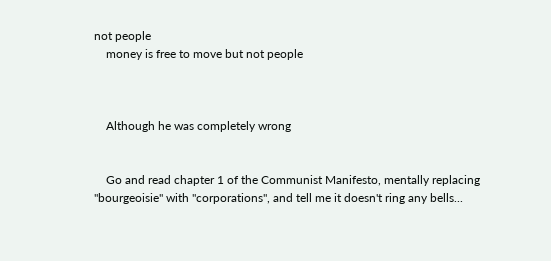not people
    money is free to move but not people



    Although he was completely wrong


    Go and read chapter 1 of the Communist Manifesto, mentally replacing "bourgeoisie" with "corporations", and tell me it doesn't ring any bells...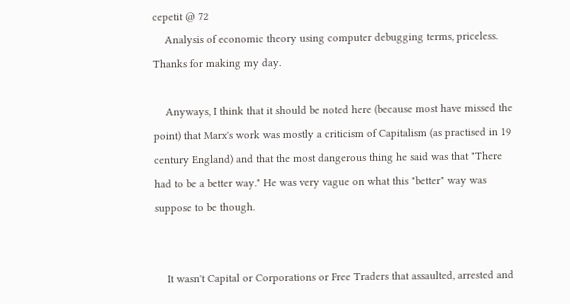cepetit @ 72
    Analysis of economic theory using computer debugging terms, priceless. Thanks for making my day.

    Anyways, I think that it should be noted here (because most have missed the point) that Marx's work was mostly a criticism of Capitalism (as practised in 19 century England) and that the most dangerous thing he said was that "There had to be a better way." He was very vague on what this "better" way was suppose to be though.


    It wasn't Capital or Corporations or Free Traders that assaulted, arrested and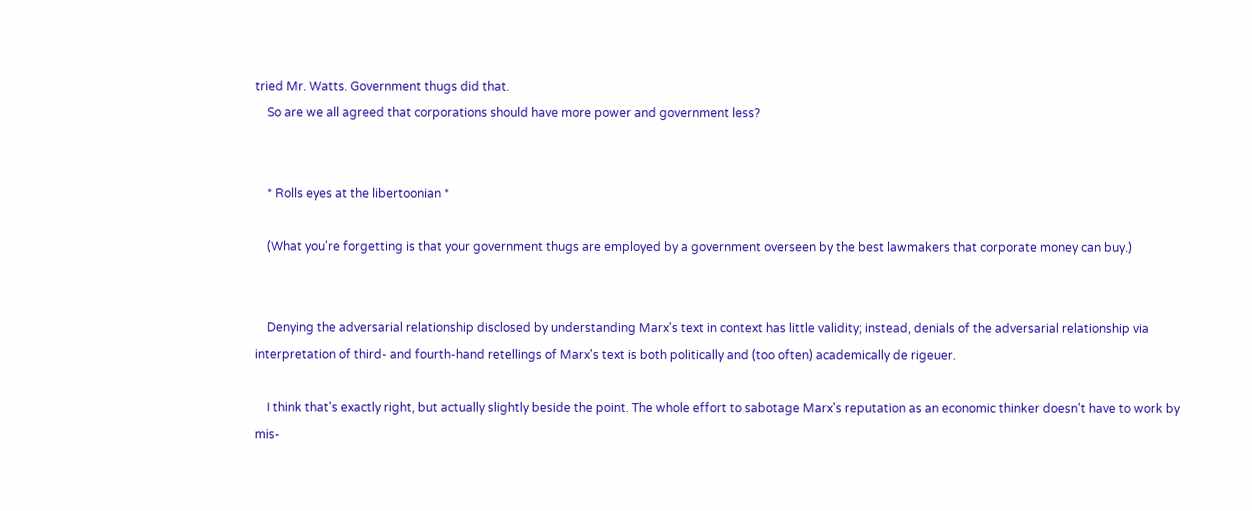tried Mr. Watts. Government thugs did that.
    So are we all agreed that corporations should have more power and government less?


    * Rolls eyes at the libertoonian *

    (What you're forgetting is that your government thugs are employed by a government overseen by the best lawmakers that corporate money can buy.)


    Denying the adversarial relationship disclosed by understanding Marx's text in context has little validity; instead, denials of the adversarial relationship via interpretation of third- and fourth-hand retellings of Marx's text is both politically and (too often) academically de rigeuer.

    I think that's exactly right, but actually slightly beside the point. The whole effort to sabotage Marx's reputation as an economic thinker doesn't have to work by mis-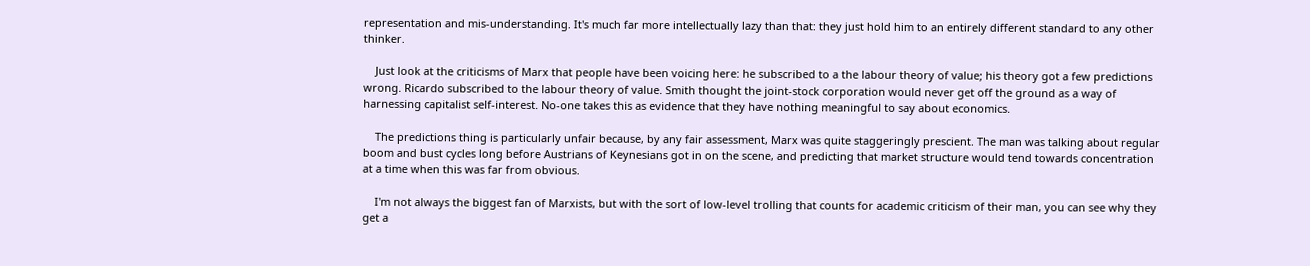representation and mis-understanding. It's much far more intellectually lazy than that: they just hold him to an entirely different standard to any other thinker.

    Just look at the criticisms of Marx that people have been voicing here: he subscribed to a the labour theory of value; his theory got a few predictions wrong. Ricardo subscribed to the labour theory of value. Smith thought the joint-stock corporation would never get off the ground as a way of harnessing capitalist self-interest. No-one takes this as evidence that they have nothing meaningful to say about economics.

    The predictions thing is particularly unfair because, by any fair assessment, Marx was quite staggeringly prescient. The man was talking about regular boom and bust cycles long before Austrians of Keynesians got in on the scene, and predicting that market structure would tend towards concentration at a time when this was far from obvious.

    I'm not always the biggest fan of Marxists, but with the sort of low-level trolling that counts for academic criticism of their man, you can see why they get a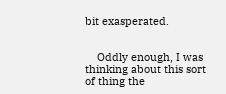bit exasperated.


    Oddly enough, I was thinking about this sort of thing the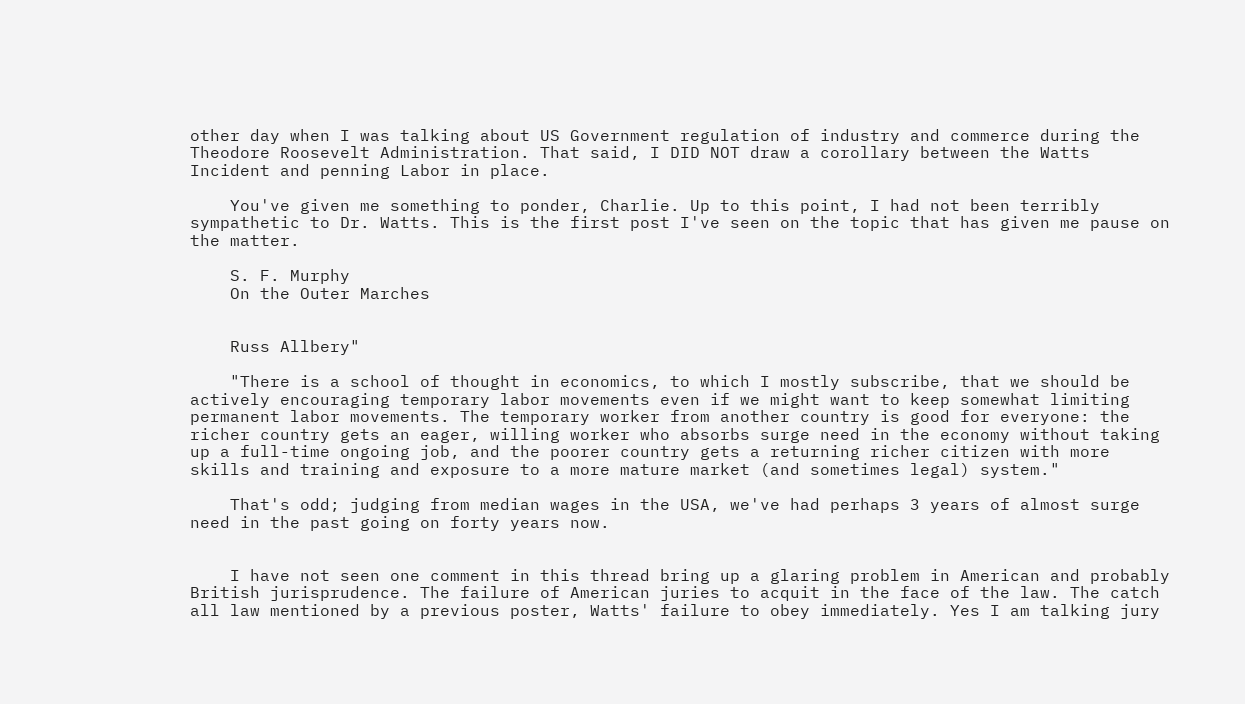other day when I was talking about US Government regulation of industry and commerce during the Theodore Roosevelt Administration. That said, I DID NOT draw a corollary between the Watts Incident and penning Labor in place.

    You've given me something to ponder, Charlie. Up to this point, I had not been terribly sympathetic to Dr. Watts. This is the first post I've seen on the topic that has given me pause on the matter.

    S. F. Murphy
    On the Outer Marches


    Russ Allbery"

    "There is a school of thought in economics, to which I mostly subscribe, that we should be actively encouraging temporary labor movements even if we might want to keep somewhat limiting permanent labor movements. The temporary worker from another country is good for everyone: the richer country gets an eager, willing worker who absorbs surge need in the economy without taking up a full-time ongoing job, and the poorer country gets a returning richer citizen with more skills and training and exposure to a more mature market (and sometimes legal) system."

    That's odd; judging from median wages in the USA, we've had perhaps 3 years of almost surge need in the past going on forty years now.


    I have not seen one comment in this thread bring up a glaring problem in American and probably British jurisprudence. The failure of American juries to acquit in the face of the law. The catch all law mentioned by a previous poster, Watts' failure to obey immediately. Yes I am talking jury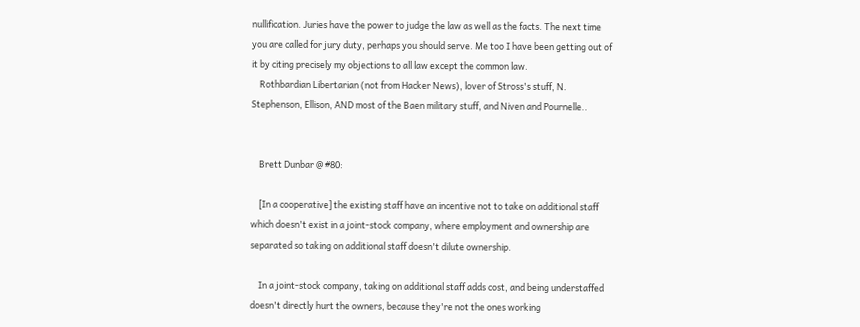nullification. Juries have the power to judge the law as well as the facts. The next time you are called for jury duty, perhaps you should serve. Me too I have been getting out of it by citing precisely my objections to all law except the common law.
    Rothbardian Libertarian (not from Hacker News), lover of Stross's stuff, N. Stephenson, Ellison, AND most of the Baen military stuff, and Niven and Pournelle..


    Brett Dunbar @ #80:

    [In a cooperative] the existing staff have an incentive not to take on additional staff which doesn't exist in a joint-stock company, where employment and ownership are separated so taking on additional staff doesn't dilute ownership.

    In a joint-stock company, taking on additional staff adds cost, and being understaffed doesn't directly hurt the owners, because they're not the ones working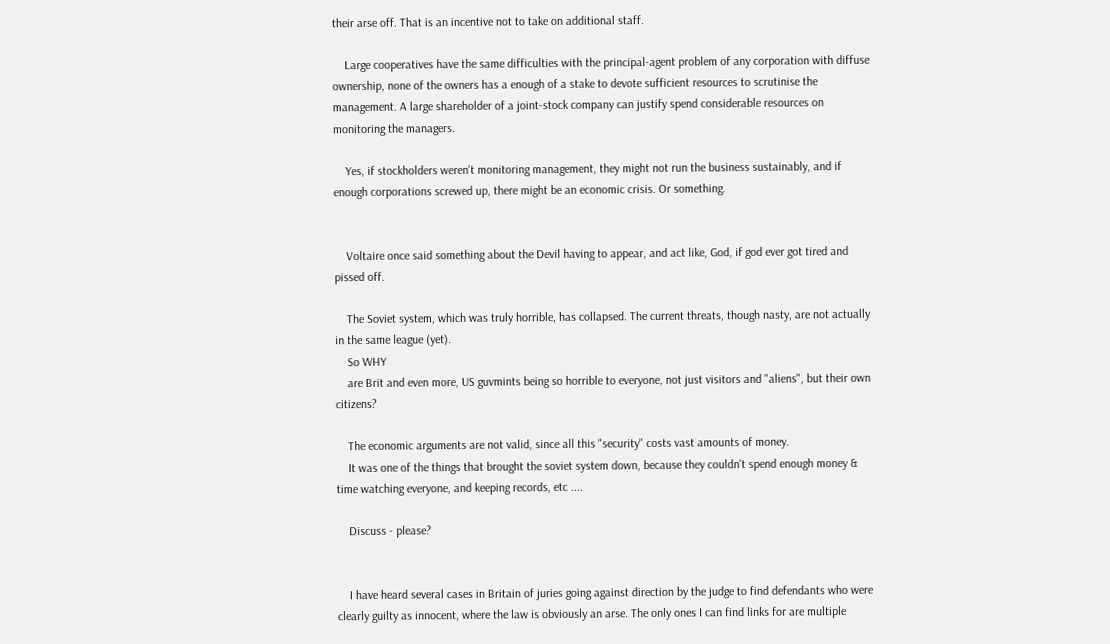their arse off. That is an incentive not to take on additional staff.

    Large cooperatives have the same difficulties with the principal-agent problem of any corporation with diffuse ownership, none of the owners has a enough of a stake to devote sufficient resources to scrutinise the management. A large shareholder of a joint-stock company can justify spend considerable resources on monitoring the managers.

    Yes, if stockholders weren't monitoring management, they might not run the business sustainably, and if enough corporations screwed up, there might be an economic crisis. Or something.


    Voltaire once said something about the Devil having to appear, and act like, God, if god ever got tired and pissed off.

    The Soviet system, which was truly horrible, has collapsed. The current threats, though nasty, are not actually in the same league (yet).
    So WHY
    are Brit and even more, US guvmints being so horrible to everyone, not just visitors and "aliens", but their own citizens?

    The economic arguments are not valid, since all this "security" costs vast amounts of money.
    It was one of the things that brought the soviet system down, because they couldn't spend enough money & time watching everyone, and keeping records, etc ....

    Discuss - please?


    I have heard several cases in Britain of juries going against direction by the judge to find defendants who were clearly guilty as innocent, where the law is obviously an arse. The only ones I can find links for are multiple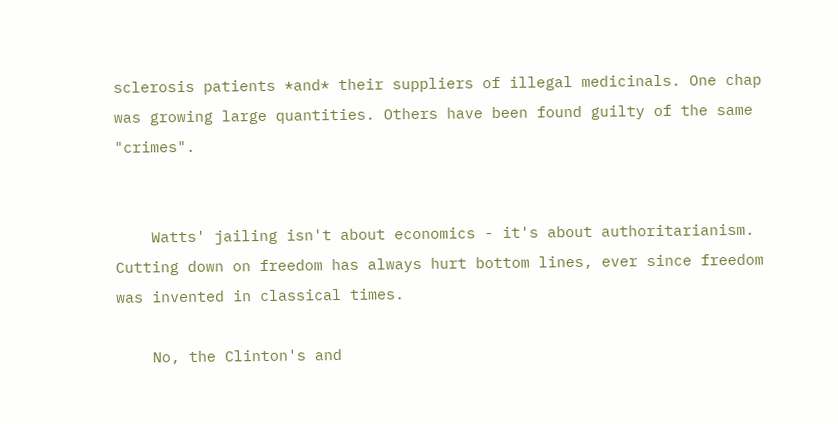sclerosis patients *and* their suppliers of illegal medicinals. One chap was growing large quantities. Others have been found guilty of the same "crimes".


    Watts' jailing isn't about economics - it's about authoritarianism. Cutting down on freedom has always hurt bottom lines, ever since freedom was invented in classical times.

    No, the Clinton's and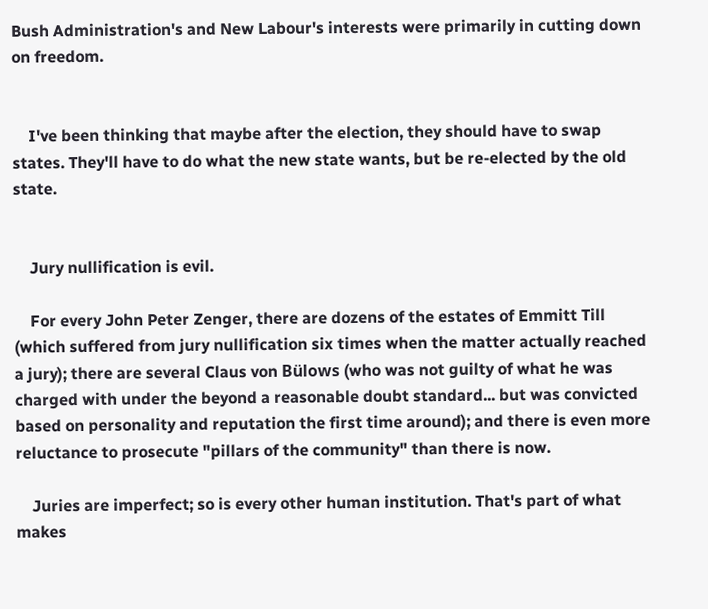Bush Administration's and New Labour's interests were primarily in cutting down on freedom.


    I've been thinking that maybe after the election, they should have to swap states. They'll have to do what the new state wants, but be re-elected by the old state.


    Jury nullification is evil.

    For every John Peter Zenger, there are dozens of the estates of Emmitt Till (which suffered from jury nullification six times when the matter actually reached a jury); there are several Claus von Bülows (who was not guilty of what he was charged with under the beyond a reasonable doubt standard... but was convicted based on personality and reputation the first time around); and there is even more reluctance to prosecute "pillars of the community" than there is now.

    Juries are imperfect; so is every other human institution. That's part of what makes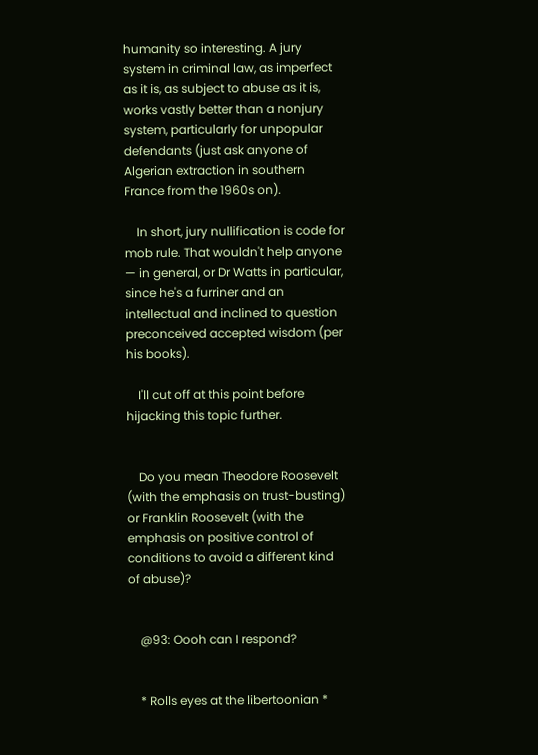humanity so interesting. A jury system in criminal law, as imperfect as it is, as subject to abuse as it is, works vastly better than a nonjury system, particularly for unpopular defendants (just ask anyone of Algerian extraction in southern France from the 1960s on).

    In short, jury nullification is code for mob rule. That wouldn't help anyone — in general, or Dr Watts in particular, since he's a furriner and an intellectual and inclined to question preconceived accepted wisdom (per his books).

    I'll cut off at this point before hijacking this topic further.


    Do you mean Theodore Roosevelt (with the emphasis on trust-busting) or Franklin Roosevelt (with the emphasis on positive control of conditions to avoid a different kind of abuse)?


    @93: Oooh can I respond?


    * Rolls eyes at the libertoonian *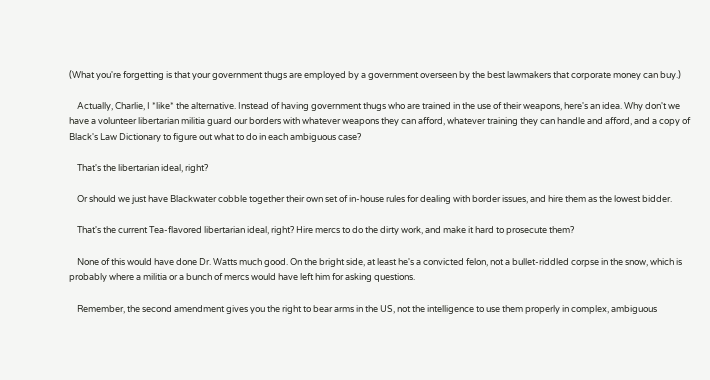(What you're forgetting is that your government thugs are employed by a government overseen by the best lawmakers that corporate money can buy.)

    Actually, Charlie, I *like* the alternative. Instead of having government thugs who are trained in the use of their weapons, here's an idea. Why don't we have a volunteer libertarian militia guard our borders with whatever weapons they can afford, whatever training they can handle and afford, and a copy of Black's Law Dictionary to figure out what to do in each ambiguous case?

    That's the libertarian ideal, right?

    Or should we just have Blackwater cobble together their own set of in-house rules for dealing with border issues, and hire them as the lowest bidder.

    That's the current Tea-flavored libertarian ideal, right? Hire mercs to do the dirty work, and make it hard to prosecute them?

    None of this would have done Dr. Watts much good. On the bright side, at least he's a convicted felon, not a bullet-riddled corpse in the snow, which is probably where a militia or a bunch of mercs would have left him for asking questions.

    Remember, the second amendment gives you the right to bear arms in the US, not the intelligence to use them properly in complex, ambiguous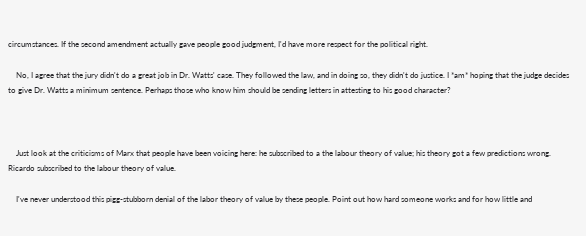circumstances. If the second amendment actually gave people good judgment, I'd have more respect for the political right.

    No, I agree that the jury didn't do a great job in Dr. Watts' case. They followed the law, and in doing so, they didn't do justice. I *am* hoping that the judge decides to give Dr. Watts a minimum sentence. Perhaps those who know him should be sending letters in attesting to his good character?



    Just look at the criticisms of Marx that people have been voicing here: he subscribed to a the labour theory of value; his theory got a few predictions wrong. Ricardo subscribed to the labour theory of value.

    I've never understood this pigg-stubborn denial of the labor theory of value by these people. Point out how hard someone works and for how little and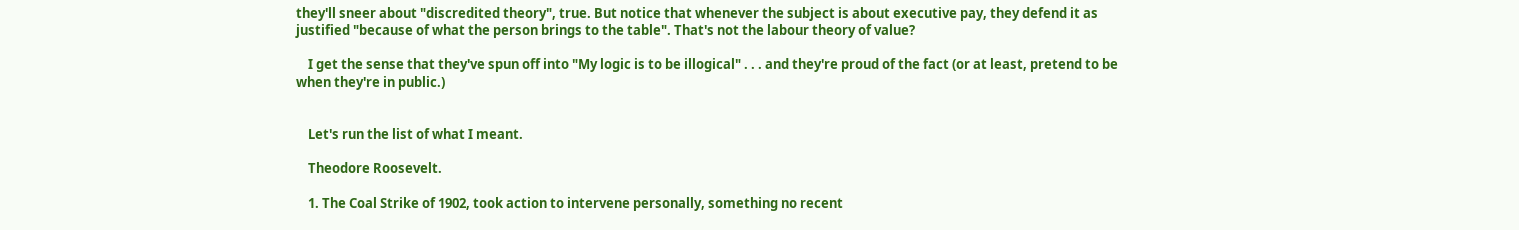they'll sneer about "discredited theory", true. But notice that whenever the subject is about executive pay, they defend it as justified "because of what the person brings to the table". That's not the labour theory of value?

    I get the sense that they've spun off into "My logic is to be illogical" . . . and they're proud of the fact (or at least, pretend to be when they're in public.)


    Let's run the list of what I meant.

    Theodore Roosevelt.

    1. The Coal Strike of 1902, took action to intervene personally, something no recent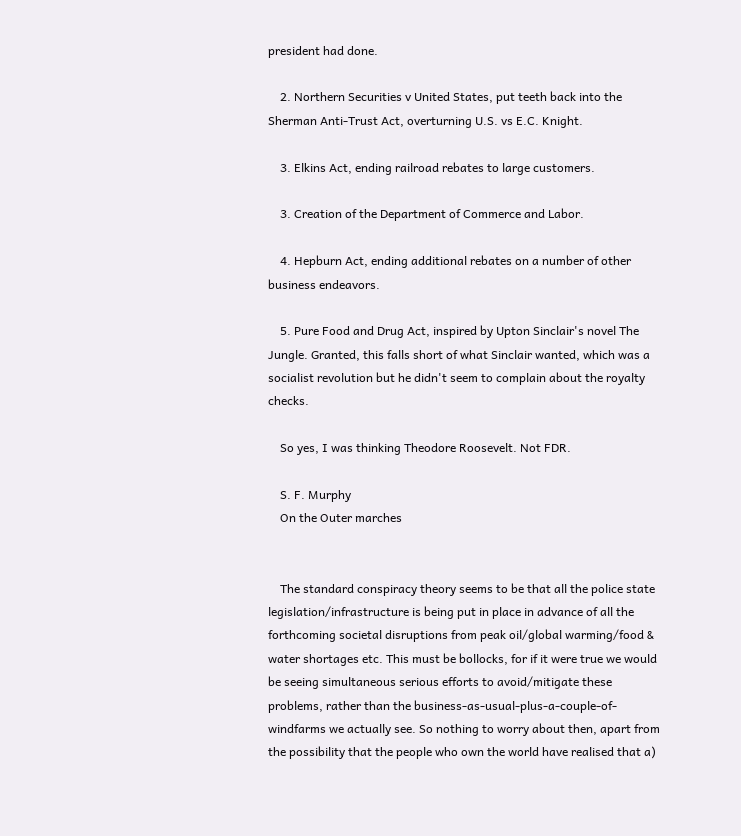president had done.

    2. Northern Securities v United States, put teeth back into the Sherman Anti-Trust Act, overturning U.S. vs E.C. Knight.

    3. Elkins Act, ending railroad rebates to large customers.

    3. Creation of the Department of Commerce and Labor.

    4. Hepburn Act, ending additional rebates on a number of other business endeavors.

    5. Pure Food and Drug Act, inspired by Upton Sinclair's novel The Jungle. Granted, this falls short of what Sinclair wanted, which was a socialist revolution but he didn't seem to complain about the royalty checks.

    So yes, I was thinking Theodore Roosevelt. Not FDR.

    S. F. Murphy
    On the Outer marches


    The standard conspiracy theory seems to be that all the police state legislation/infrastructure is being put in place in advance of all the forthcoming societal disruptions from peak oil/global warming/food & water shortages etc. This must be bollocks, for if it were true we would be seeing simultaneous serious efforts to avoid/mitigate these problems, rather than the business-as-usual-plus-a-couple-of-windfarms we actually see. So nothing to worry about then, apart from the possibility that the people who own the world have realised that a)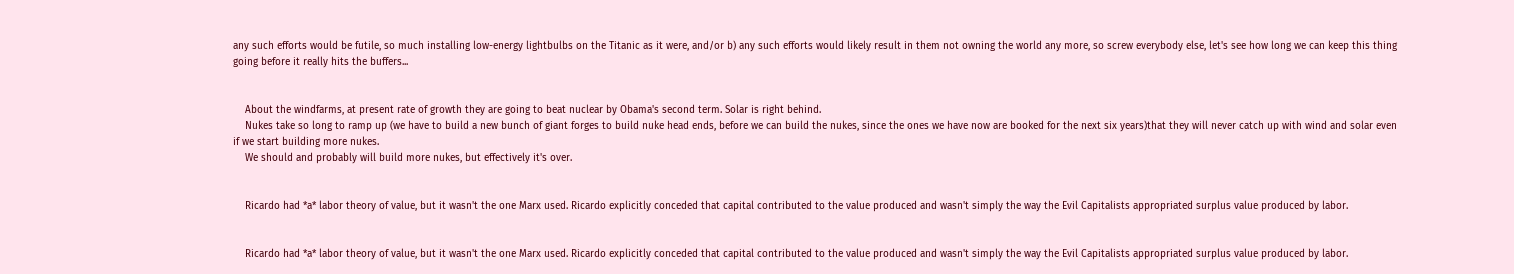any such efforts would be futile, so much installing low-energy lightbulbs on the Titanic as it were, and/or b) any such efforts would likely result in them not owning the world any more, so screw everybody else, let's see how long we can keep this thing going before it really hits the buffers...


    About the windfarms, at present rate of growth they are going to beat nuclear by Obama's second term. Solar is right behind.
    Nukes take so long to ramp up (we have to build a new bunch of giant forges to build nuke head ends, before we can build the nukes, since the ones we have now are booked for the next six years)that they will never catch up with wind and solar even if we start building more nukes.
    We should and probably will build more nukes, but effectively it's over.


    Ricardo had *a* labor theory of value, but it wasn't the one Marx used. Ricardo explicitly conceded that capital contributed to the value produced and wasn't simply the way the Evil Capitalists appropriated surplus value produced by labor.


    Ricardo had *a* labor theory of value, but it wasn't the one Marx used. Ricardo explicitly conceded that capital contributed to the value produced and wasn't simply the way the Evil Capitalists appropriated surplus value produced by labor.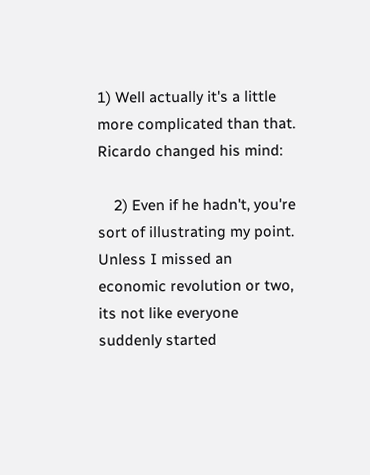1) Well actually it's a little more complicated than that. Ricardo changed his mind:

    2) Even if he hadn't, you're sort of illustrating my point. Unless I missed an economic revolution or two, its not like everyone suddenly started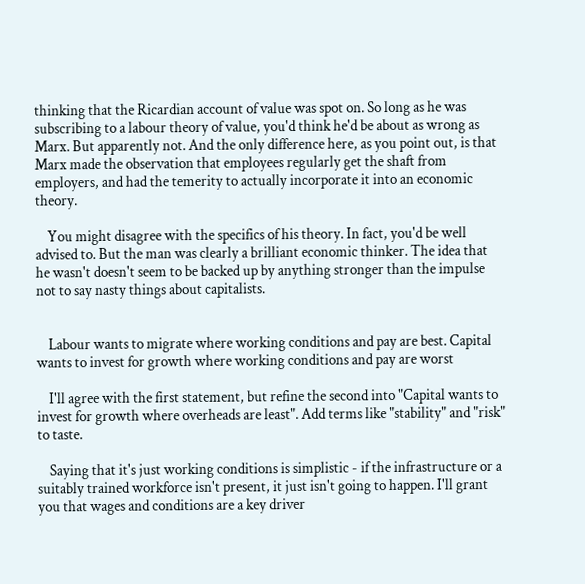thinking that the Ricardian account of value was spot on. So long as he was subscribing to a labour theory of value, you'd think he'd be about as wrong as Marx. But apparently not. And the only difference here, as you point out, is that Marx made the observation that employees regularly get the shaft from employers, and had the temerity to actually incorporate it into an economic theory.

    You might disagree with the specifics of his theory. In fact, you'd be well advised to. But the man was clearly a brilliant economic thinker. The idea that he wasn't doesn't seem to be backed up by anything stronger than the impulse not to say nasty things about capitalists.


    Labour wants to migrate where working conditions and pay are best. Capital wants to invest for growth where working conditions and pay are worst

    I'll agree with the first statement, but refine the second into "Capital wants to invest for growth where overheads are least". Add terms like "stability" and "risk" to taste.

    Saying that it's just working conditions is simplistic - if the infrastructure or a suitably trained workforce isn't present, it just isn't going to happen. I'll grant you that wages and conditions are a key driver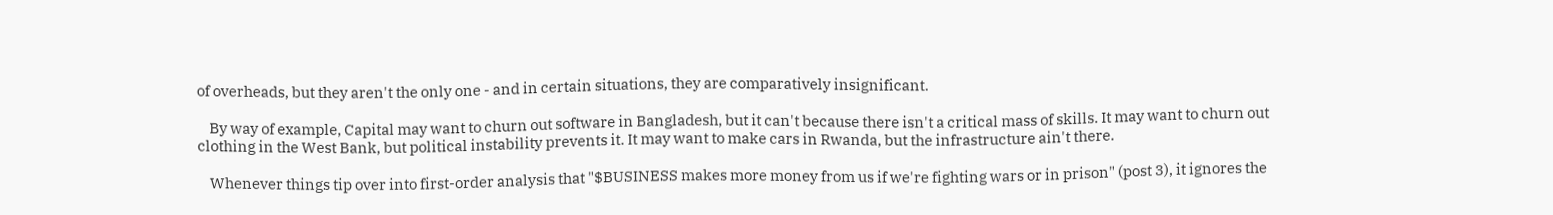of overheads, but they aren't the only one - and in certain situations, they are comparatively insignificant.

    By way of example, Capital may want to churn out software in Bangladesh, but it can't because there isn't a critical mass of skills. It may want to churn out clothing in the West Bank, but political instability prevents it. It may want to make cars in Rwanda, but the infrastructure ain't there.

    Whenever things tip over into first-order analysis that "$BUSINESS makes more money from us if we're fighting wars or in prison" (post 3), it ignores the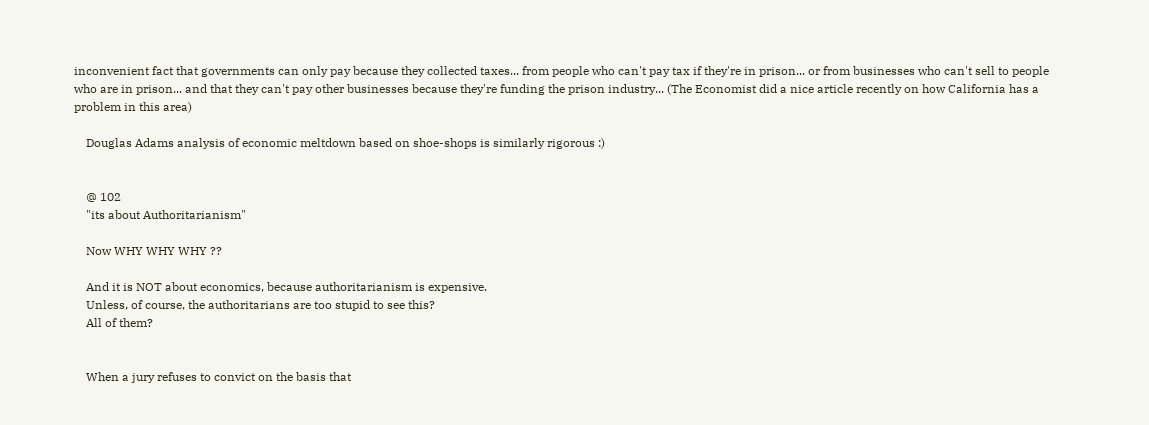inconvenient fact that governments can only pay because they collected taxes... from people who can't pay tax if they're in prison... or from businesses who can't sell to people who are in prison... and that they can't pay other businesses because they're funding the prison industry... (The Economist did a nice article recently on how California has a problem in this area)

    Douglas Adams analysis of economic meltdown based on shoe-shops is similarly rigorous :)


    @ 102
    "its about Authoritarianism"

    Now WHY WHY WHY ??

    And it is NOT about economics, because authoritarianism is expensive.
    Unless, of course, the authoritarians are too stupid to see this?
    All of them?


    When a jury refuses to convict on the basis that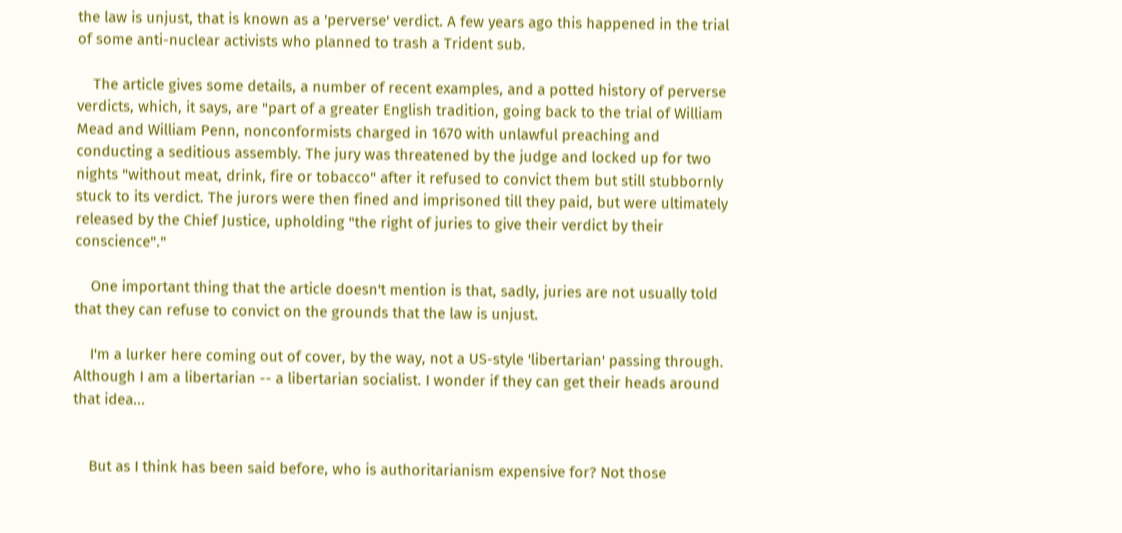the law is unjust, that is known as a 'perverse' verdict. A few years ago this happened in the trial of some anti-nuclear activists who planned to trash a Trident sub.

    The article gives some details, a number of recent examples, and a potted history of perverse verdicts, which, it says, are "part of a greater English tradition, going back to the trial of William Mead and William Penn, nonconformists charged in 1670 with unlawful preaching and conducting a seditious assembly. The jury was threatened by the judge and locked up for two nights "without meat, drink, fire or tobacco" after it refused to convict them but still stubbornly stuck to its verdict. The jurors were then fined and imprisoned till they paid, but were ultimately released by the Chief Justice, upholding "the right of juries to give their verdict by their conscience"."

    One important thing that the article doesn't mention is that, sadly, juries are not usually told that they can refuse to convict on the grounds that the law is unjust.

    I'm a lurker here coming out of cover, by the way, not a US-style 'libertarian' passing through. Although I am a libertarian -- a libertarian socialist. I wonder if they can get their heads around that idea...


    But as I think has been said before, who is authoritarianism expensive for? Not those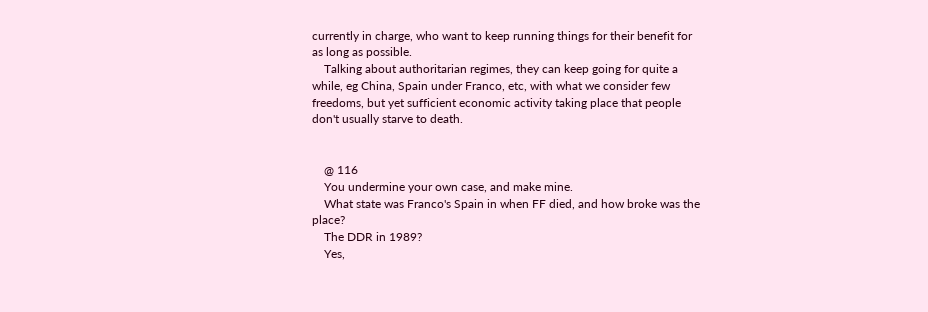currently in charge, who want to keep running things for their benefit for as long as possible.
    Talking about authoritarian regimes, they can keep going for quite a while, eg China, Spain under Franco, etc, with what we consider few freedoms, but yet sufficient economic activity taking place that people don't usually starve to death.


    @ 116
    You undermine your own case, and make mine.
    What state was Franco's Spain in when FF died, and how broke was the place?
    The DDR in 1989?
    Yes,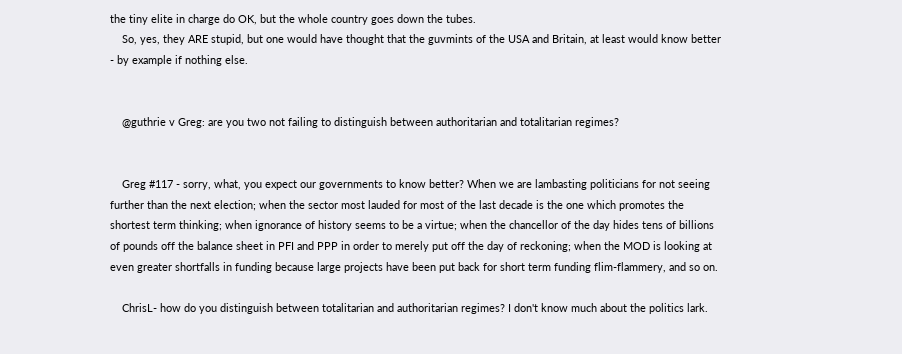the tiny elite in charge do OK, but the whole country goes down the tubes.
    So, yes, they ARE stupid, but one would have thought that the guvmints of the USA and Britain, at least would know better - by example if nothing else.


    @guthrie v Greg: are you two not failing to distinguish between authoritarian and totalitarian regimes?


    Greg #117 - sorry, what, you expect our governments to know better? When we are lambasting politicians for not seeing further than the next election; when the sector most lauded for most of the last decade is the one which promotes the shortest term thinking; when ignorance of history seems to be a virtue; when the chancellor of the day hides tens of billions of pounds off the balance sheet in PFI and PPP in order to merely put off the day of reckoning; when the MOD is looking at even greater shortfalls in funding because large projects have been put back for short term funding flim-flammery, and so on.

    ChrisL- how do you distinguish between totalitarian and authoritarian regimes? I don't know much about the politics lark.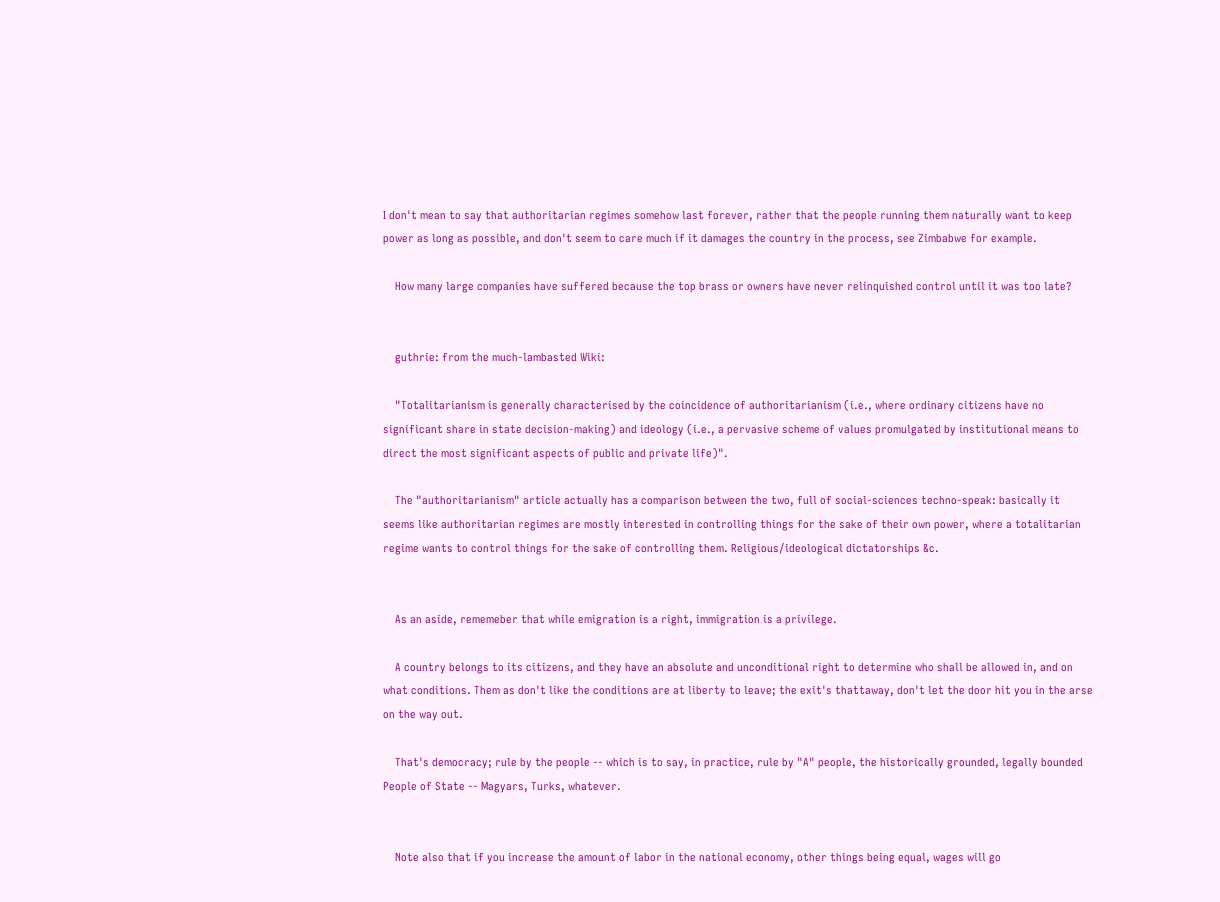I don't mean to say that authoritarian regimes somehow last forever, rather that the people running them naturally want to keep power as long as possible, and don't seem to care much if it damages the country in the process, see Zimbabwe for example.

    How many large companies have suffered because the top brass or owners have never relinquished control until it was too late?


    guthrie: from the much-lambasted Wiki:

    "Totalitarianism is generally characterised by the coincidence of authoritarianism (i.e., where ordinary citizens have no significant share in state decision-making) and ideology (i.e., a pervasive scheme of values promulgated by institutional means to direct the most significant aspects of public and private life)".

    The "authoritarianism" article actually has a comparison between the two, full of social-sciences techno-speak: basically it seems like authoritarian regimes are mostly interested in controlling things for the sake of their own power, where a totalitarian regime wants to control things for the sake of controlling them. Religious/ideological dictatorships &c.


    As an aside, rememeber that while emigration is a right, immigration is a privilege.

    A country belongs to its citizens, and they have an absolute and unconditional right to determine who shall be allowed in, and on what conditions. Them as don't like the conditions are at liberty to leave; the exit's thattaway, don't let the door hit you in the arse on the way out.

    That's democracy; rule by the people -- which is to say, in practice, rule by "A" people, the historically grounded, legally bounded People of State -- Magyars, Turks, whatever.


    Note also that if you increase the amount of labor in the national economy, other things being equal, wages will go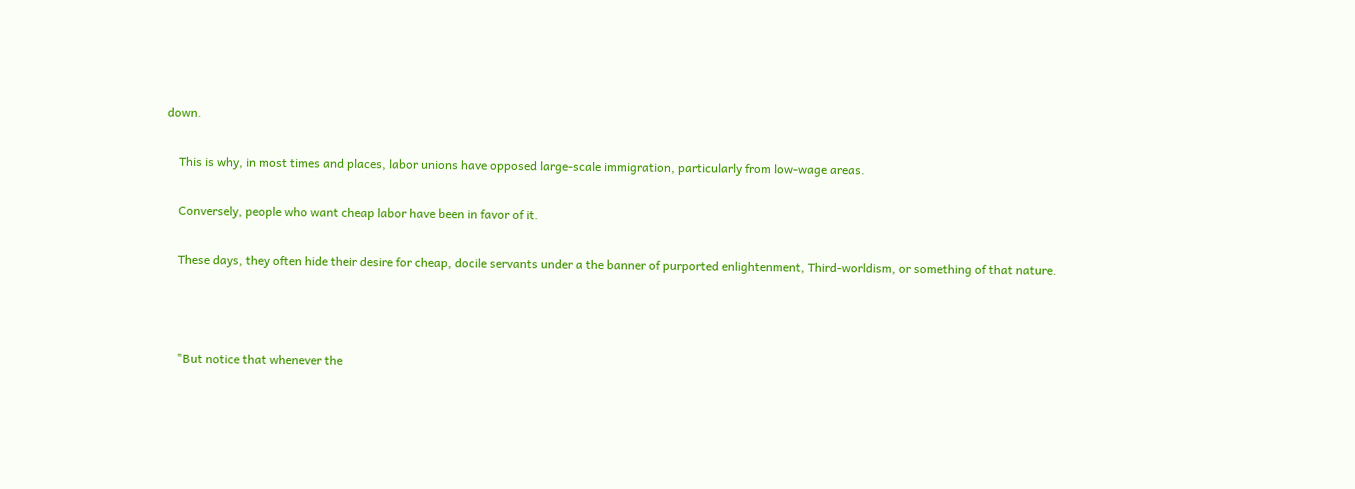down.

    This is why, in most times and places, labor unions have opposed large-scale immigration, particularly from low-wage areas.

    Conversely, people who want cheap labor have been in favor of it.

    These days, they often hide their desire for cheap, docile servants under a the banner of purported enlightenment, Third-worldism, or something of that nature.



    "But notice that whenever the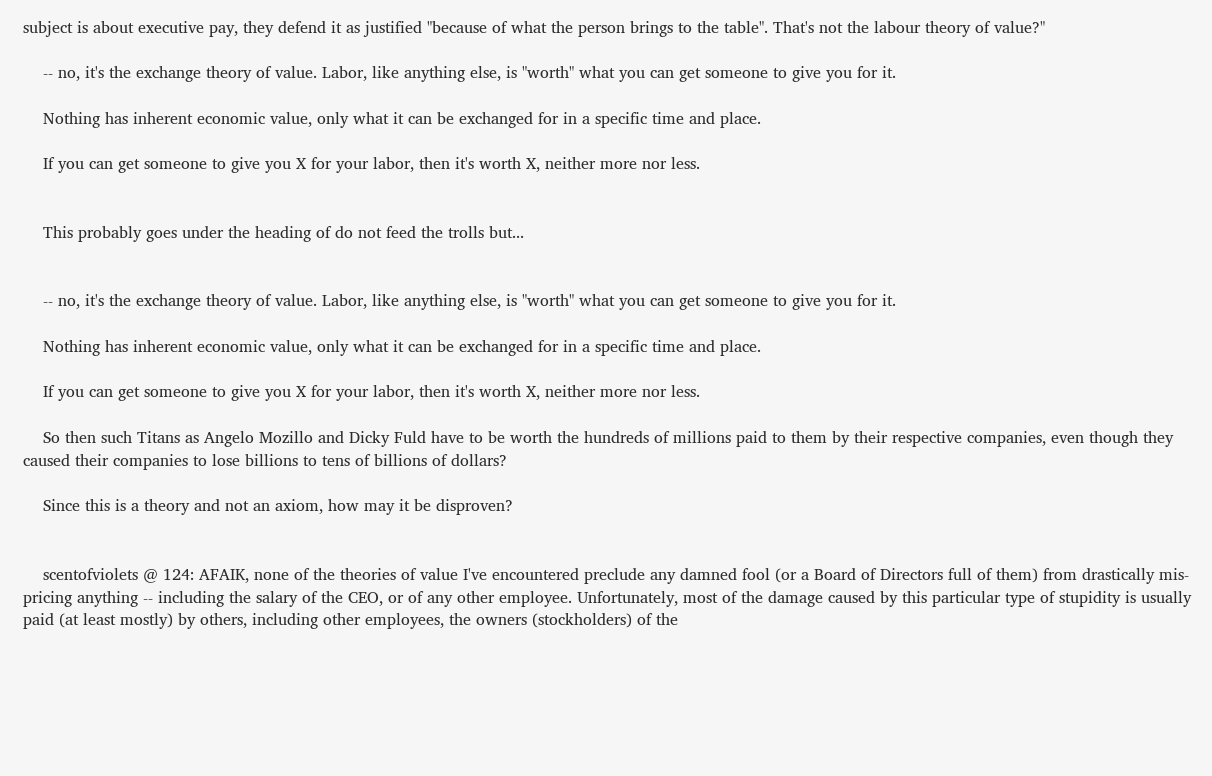subject is about executive pay, they defend it as justified "because of what the person brings to the table". That's not the labour theory of value?"

    -- no, it's the exchange theory of value. Labor, like anything else, is "worth" what you can get someone to give you for it.

    Nothing has inherent economic value, only what it can be exchanged for in a specific time and place.

    If you can get someone to give you X for your labor, then it's worth X, neither more nor less.


    This probably goes under the heading of do not feed the trolls but...


    -- no, it's the exchange theory of value. Labor, like anything else, is "worth" what you can get someone to give you for it.

    Nothing has inherent economic value, only what it can be exchanged for in a specific time and place.

    If you can get someone to give you X for your labor, then it's worth X, neither more nor less.

    So then such Titans as Angelo Mozillo and Dicky Fuld have to be worth the hundreds of millions paid to them by their respective companies, even though they caused their companies to lose billions to tens of billions of dollars?

    Since this is a theory and not an axiom, how may it be disproven?


    scentofviolets @ 124: AFAIK, none of the theories of value I've encountered preclude any damned fool (or a Board of Directors full of them) from drastically mis-pricing anything -- including the salary of the CEO, or of any other employee. Unfortunately, most of the damage caused by this particular type of stupidity is usually paid (at least mostly) by others, including other employees, the owners (stockholders) of the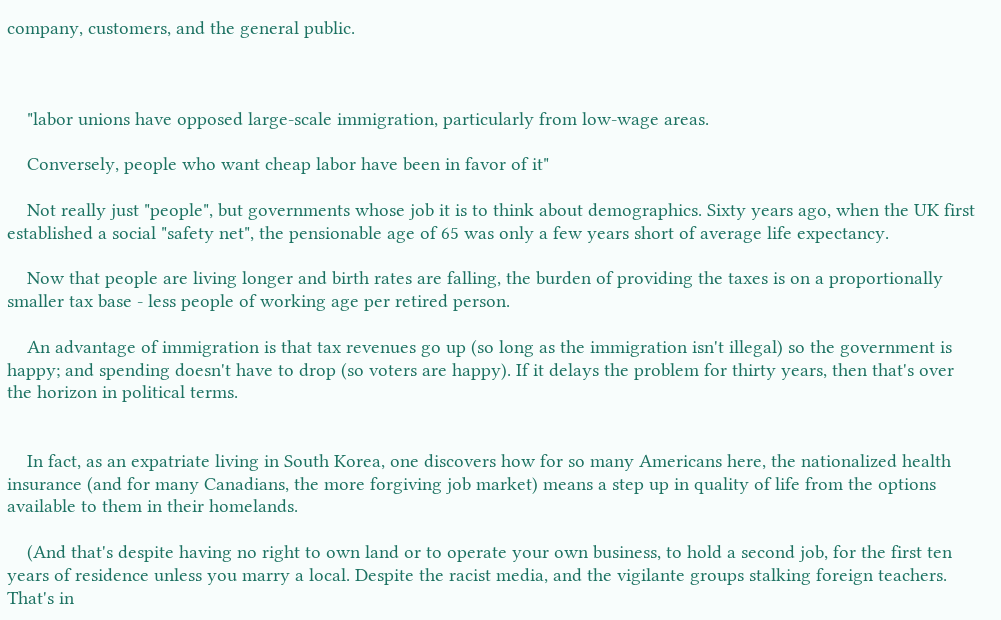company, customers, and the general public.



    "labor unions have opposed large-scale immigration, particularly from low-wage areas.

    Conversely, people who want cheap labor have been in favor of it"

    Not really just "people", but governments whose job it is to think about demographics. Sixty years ago, when the UK first established a social "safety net", the pensionable age of 65 was only a few years short of average life expectancy.

    Now that people are living longer and birth rates are falling, the burden of providing the taxes is on a proportionally smaller tax base - less people of working age per retired person.

    An advantage of immigration is that tax revenues go up (so long as the immigration isn't illegal) so the government is happy; and spending doesn't have to drop (so voters are happy). If it delays the problem for thirty years, then that's over the horizon in political terms.


    In fact, as an expatriate living in South Korea, one discovers how for so many Americans here, the nationalized health insurance (and for many Canadians, the more forgiving job market) means a step up in quality of life from the options available to them in their homelands.

    (And that's despite having no right to own land or to operate your own business, to hold a second job, for the first ten years of residence unless you marry a local. Despite the racist media, and the vigilante groups stalking foreign teachers. That's in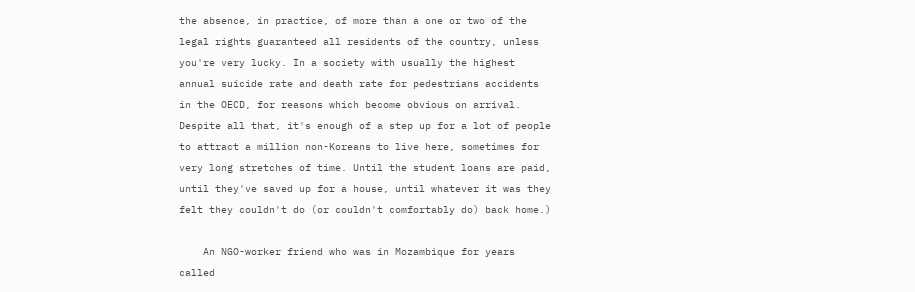the absence, in practice, of more than a one or two of the legal rights guaranteed all residents of the country, unless you're very lucky. In a society with usually the highest annual suicide rate and death rate for pedestrians accidents in the OECD, for reasons which become obvious on arrival. Despite all that, it's enough of a step up for a lot of people to attract a million non-Koreans to live here, sometimes for very long stretches of time. Until the student loans are paid, until they've saved up for a house, until whatever it was they felt they couldn't do (or couldn't comfortably do) back home.)

    An NGO-worker friend who was in Mozambique for years called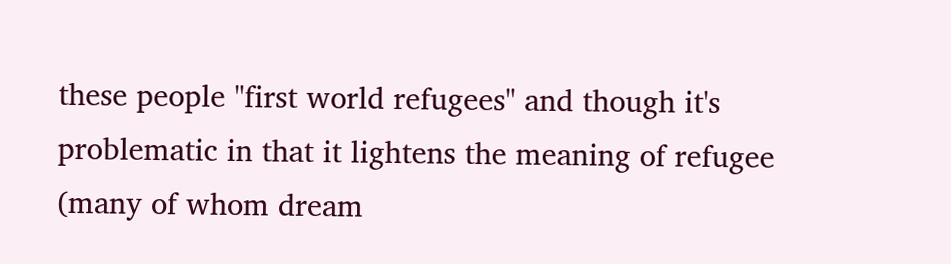these people "first world refugees" and though it's problematic in that it lightens the meaning of refugee (many of whom dream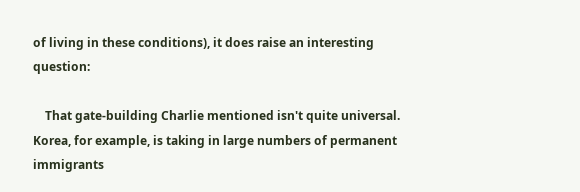of living in these conditions), it does raise an interesting question:

    That gate-building Charlie mentioned isn't quite universal. Korea, for example, is taking in large numbers of permanent immigrants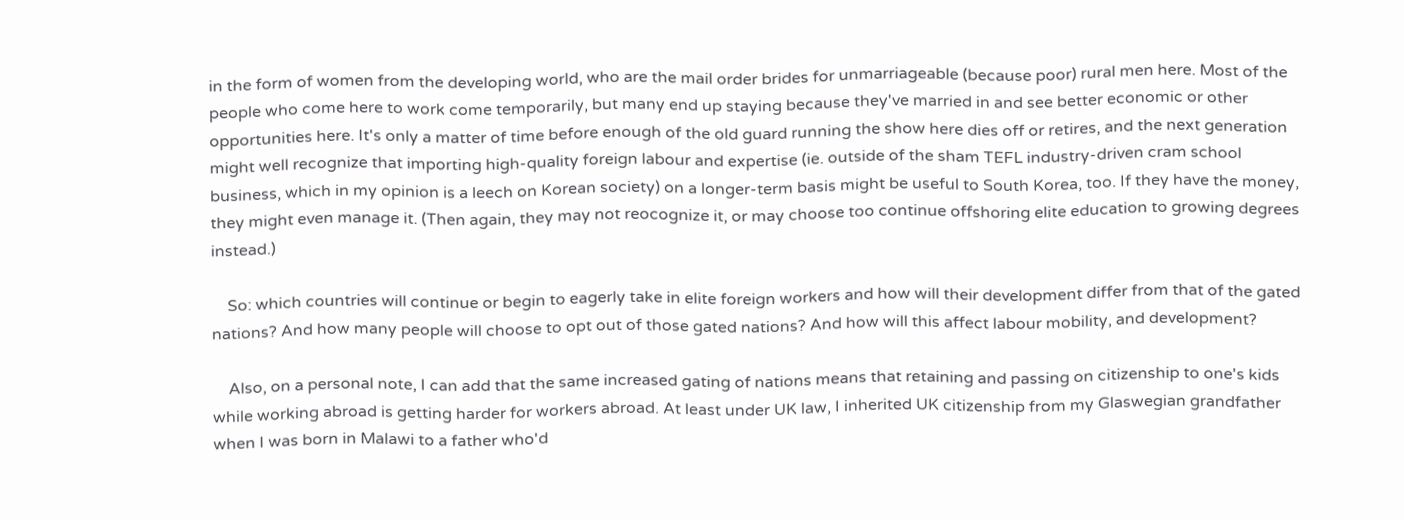in the form of women from the developing world, who are the mail order brides for unmarriageable (because poor) rural men here. Most of the people who come here to work come temporarily, but many end up staying because they've married in and see better economic or other opportunities here. It's only a matter of time before enough of the old guard running the show here dies off or retires, and the next generation might well recognize that importing high-quality foreign labour and expertise (ie. outside of the sham TEFL industry-driven cram school business, which in my opinion is a leech on Korean society) on a longer-term basis might be useful to South Korea, too. If they have the money, they might even manage it. (Then again, they may not reocognize it, or may choose too continue offshoring elite education to growing degrees instead.)

    So: which countries will continue or begin to eagerly take in elite foreign workers and how will their development differ from that of the gated nations? And how many people will choose to opt out of those gated nations? And how will this affect labour mobility, and development?

    Also, on a personal note, I can add that the same increased gating of nations means that retaining and passing on citizenship to one's kids while working abroad is getting harder for workers abroad. At least under UK law, I inherited UK citizenship from my Glaswegian grandfather when I was born in Malawi to a father who'd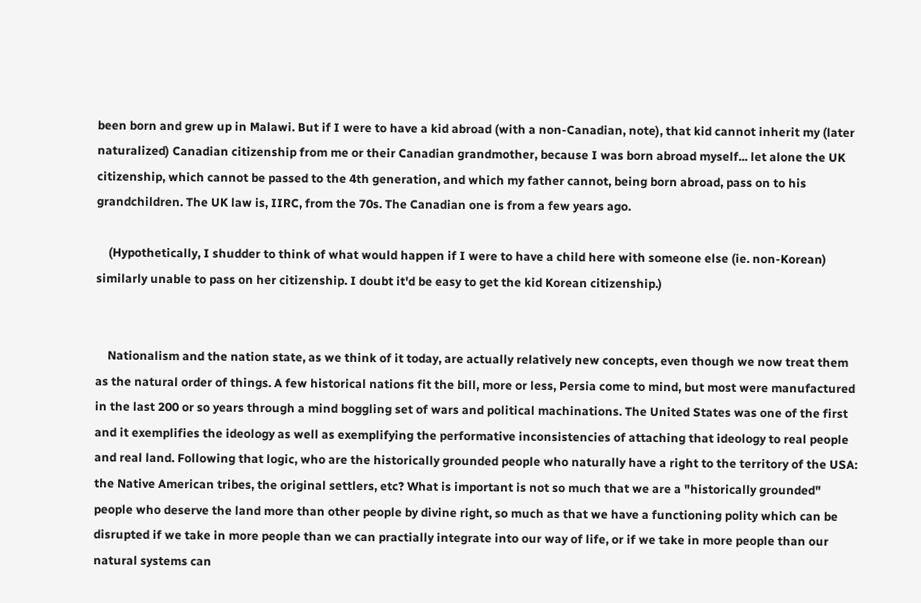been born and grew up in Malawi. But if I were to have a kid abroad (with a non-Canadian, note), that kid cannot inherit my (later naturalized) Canadian citizenship from me or their Canadian grandmother, because I was born abroad myself... let alone the UK citizenship, which cannot be passed to the 4th generation, and which my father cannot, being born abroad, pass on to his grandchildren. The UK law is, IIRC, from the 70s. The Canadian one is from a few years ago.

    (Hypothetically, I shudder to think of what would happen if I were to have a child here with someone else (ie. non-Korean) similarly unable to pass on her citizenship. I doubt it'd be easy to get the kid Korean citizenship.)


    Nationalism and the nation state, as we think of it today, are actually relatively new concepts, even though we now treat them as the natural order of things. A few historical nations fit the bill, more or less, Persia come to mind, but most were manufactured in the last 200 or so years through a mind boggling set of wars and political machinations. The United States was one of the first and it exemplifies the ideology as well as exemplifying the performative inconsistencies of attaching that ideology to real people and real land. Following that logic, who are the historically grounded people who naturally have a right to the territory of the USA: the Native American tribes, the original settlers, etc? What is important is not so much that we are a "historically grounded" people who deserve the land more than other people by divine right, so much as that we have a functioning polity which can be disrupted if we take in more people than we can practially integrate into our way of life, or if we take in more people than our natural systems can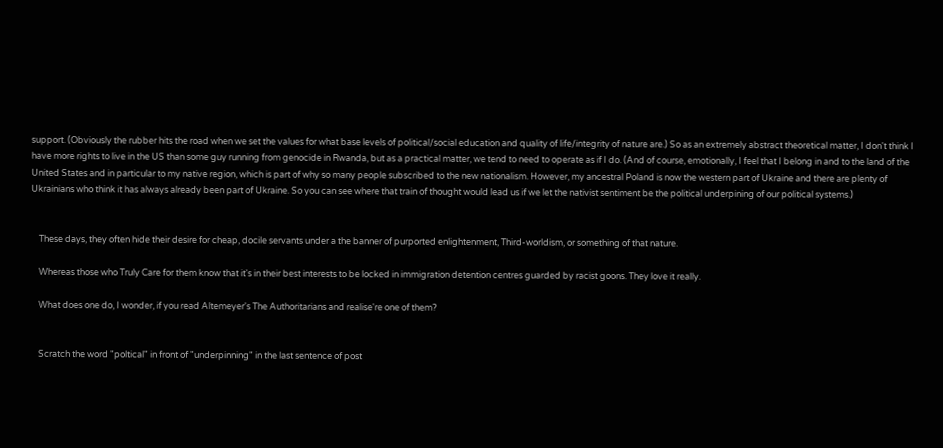support. (Obviously the rubber hits the road when we set the values for what base levels of political/social education and quality of life/integrity of nature are.) So as an extremely abstract theoretical matter, I don't think I have more rights to live in the US than some guy running from genocide in Rwanda, but as a practical matter, we tend to need to operate as if I do. (And of course, emotionally, I feel that I belong in and to the land of the United States and in particular to my native region, which is part of why so many people subscribed to the new nationalism. However, my ancestral Poland is now the western part of Ukraine and there are plenty of Ukrainians who think it has always already been part of Ukraine. So you can see where that train of thought would lead us if we let the nativist sentiment be the political underpining of our political systems.)


    These days, they often hide their desire for cheap, docile servants under a the banner of purported enlightenment, Third-worldism, or something of that nature.

    Whereas those who Truly Care for them know that it's in their best interests to be locked in immigration detention centres guarded by racist goons. They love it really.

    What does one do, I wonder, if you read Altemeyer's The Authoritarians and realise're one of them?


    Scratch the word "poltical" in front of "underpinning" in the last sentence of post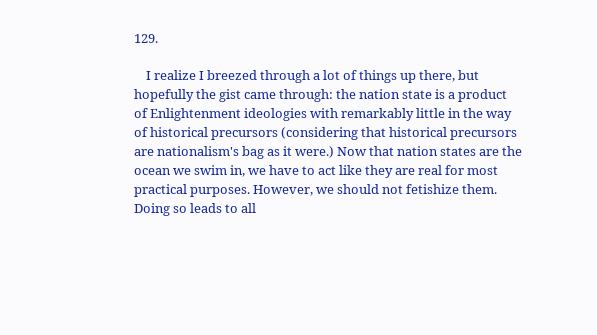129.

    I realize I breezed through a lot of things up there, but hopefully the gist came through: the nation state is a product of Enlightenment ideologies with remarkably little in the way of historical precursors (considering that historical precursors are nationalism's bag as it were.) Now that nation states are the ocean we swim in, we have to act like they are real for most practical purposes. However, we should not fetishize them. Doing so leads to all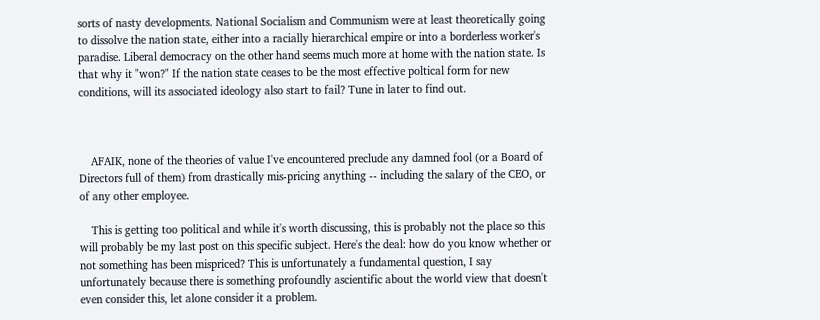sorts of nasty developments. National Socialism and Communism were at least theoretically going to dissolve the nation state, either into a racially hierarchical empire or into a borderless worker's paradise. Liberal democracy on the other hand seems much more at home with the nation state. Is that why it "won?" If the nation state ceases to be the most effective poltical form for new conditions, will its associated ideology also start to fail? Tune in later to find out.



    AFAIK, none of the theories of value I've encountered preclude any damned fool (or a Board of Directors full of them) from drastically mis-pricing anything -- including the salary of the CEO, or of any other employee.

    This is getting too political and while it's worth discussing, this is probably not the place so this will probably be my last post on this specific subject. Here's the deal: how do you know whether or not something has been mispriced? This is unfortunately a fundamental question, I say unfortunately because there is something profoundly ascientific about the world view that doesn't even consider this, let alone consider it a problem.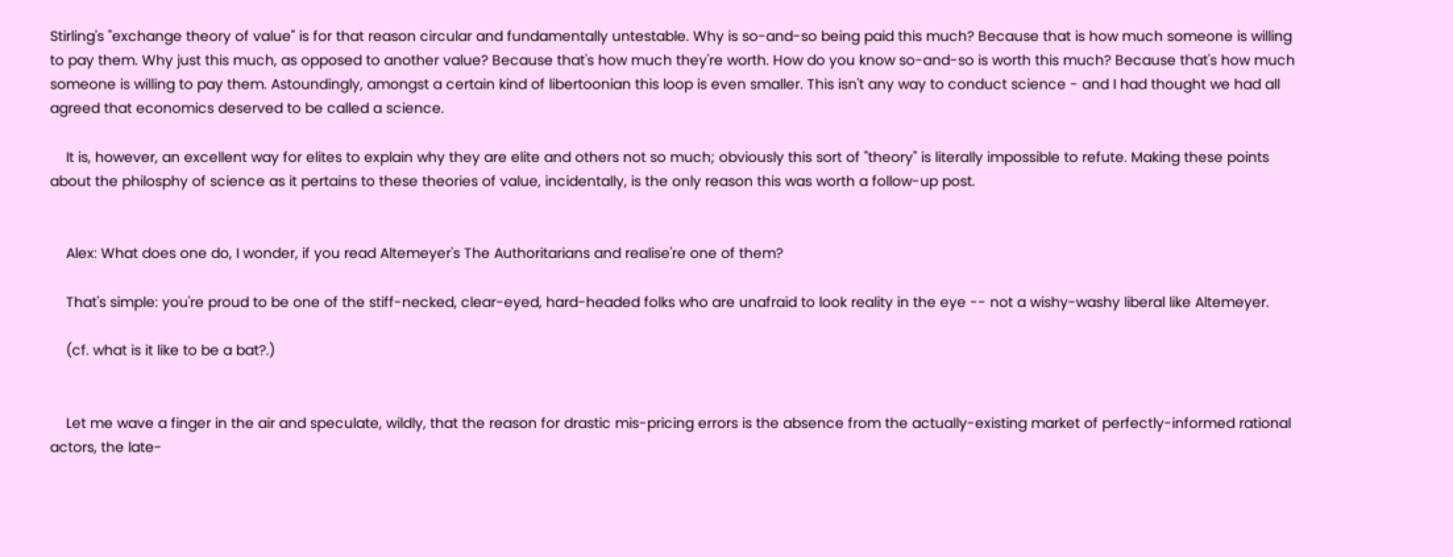Stirling's "exchange theory of value" is for that reason circular and fundamentally untestable. Why is so-and-so being paid this much? Because that is how much someone is willing to pay them. Why just this much, as opposed to another value? Because that's how much they're worth. How do you know so-and-so is worth this much? Because that's how much someone is willing to pay them. Astoundingly, amongst a certain kind of libertoonian this loop is even smaller. This isn't any way to conduct science - and I had thought we had all agreed that economics deserved to be called a science.

    It is, however, an excellent way for elites to explain why they are elite and others not so much; obviously this sort of "theory" is literally impossible to refute. Making these points about the philosphy of science as it pertains to these theories of value, incidentally, is the only reason this was worth a follow-up post.


    Alex: What does one do, I wonder, if you read Altemeyer's The Authoritarians and realise're one of them?

    That's simple: you're proud to be one of the stiff-necked, clear-eyed, hard-headed folks who are unafraid to look reality in the eye -- not a wishy-washy liberal like Altemeyer.

    (cf. what is it like to be a bat?.)


    Let me wave a finger in the air and speculate, wildly, that the reason for drastic mis-pricing errors is the absence from the actually-existing market of perfectly-informed rational actors, the late-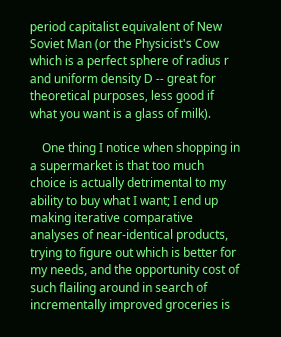period capitalist equivalent of New Soviet Man (or the Physicist's Cow which is a perfect sphere of radius r and uniform density D -- great for theoretical purposes, less good if what you want is a glass of milk).

    One thing I notice when shopping in a supermarket is that too much choice is actually detrimental to my ability to buy what I want; I end up making iterative comparative analyses of near-identical products, trying to figure out which is better for my needs, and the opportunity cost of such flailing around in search of incrementally improved groceries is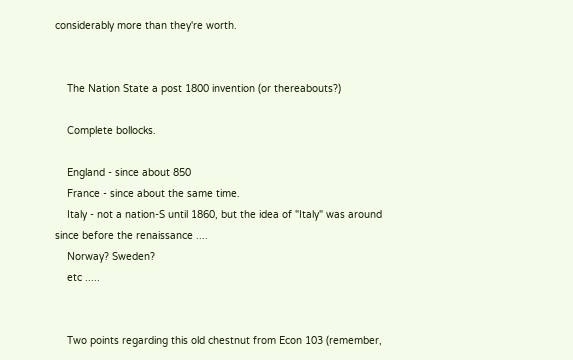considerably more than they're worth.


    The Nation State a post 1800 invention (or thereabouts?)

    Complete bollocks.

    England - since about 850
    France - since about the same time.
    Italy - not a nation-S until 1860, but the idea of "Italy" was around since before the renaissance ....
    Norway? Sweden?
    etc .....


    Two points regarding this old chestnut from Econ 103 (remember,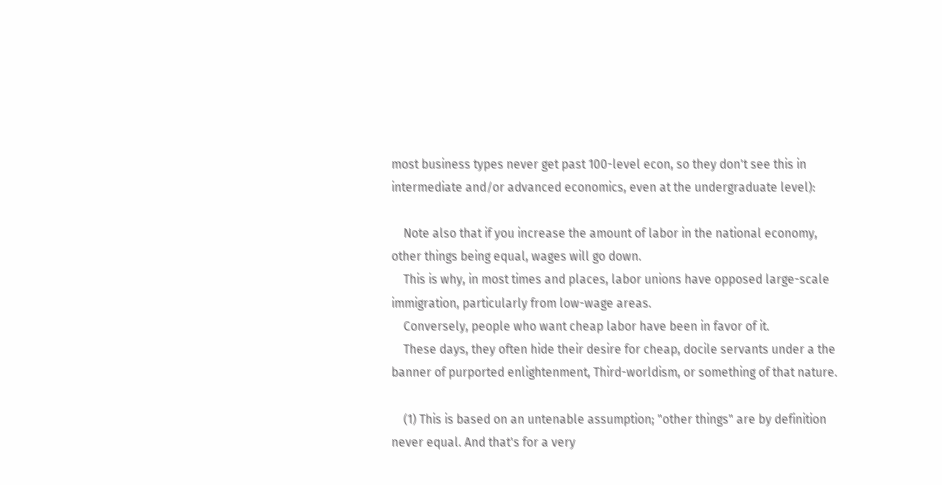most business types never get past 100-level econ, so they don't see this in intermediate and/or advanced economics, even at the undergraduate level):

    Note also that if you increase the amount of labor in the national economy, other things being equal, wages will go down.
    This is why, in most times and places, labor unions have opposed large-scale immigration, particularly from low-wage areas.
    Conversely, people who want cheap labor have been in favor of it.
    These days, they often hide their desire for cheap, docile servants under a the banner of purported enlightenment, Third-worldism, or something of that nature.

    (1) This is based on an untenable assumption; "other things" are by definition never equal. And that's for a very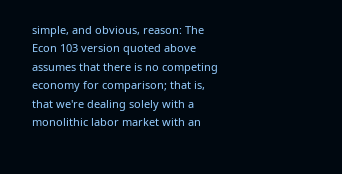simple, and obvious, reason: The Econ 103 version quoted above assumes that there is no competing economy for comparison; that is, that we're dealing solely with a monolithic labor market with an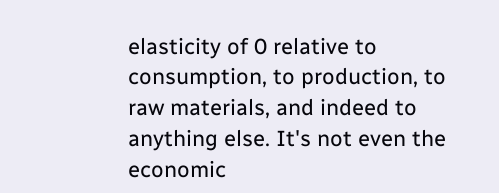elasticity of 0 relative to consumption, to production, to raw materials, and indeed to anything else. It's not even the economic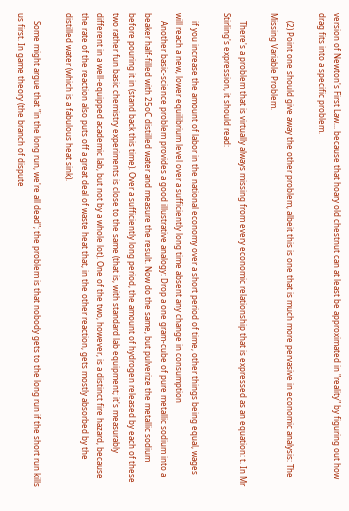version of Newton's First Law... because that hoary old chestnut can at least be approximated in "reality" by figuring out how drag fits into a specific problem.

    (2) Point one should give away the other problem, albeit this is one that is much more pervasive in economic analysis: The Missing Variable Problem.

    There's a problem that is virtually always missing from every economic relationship that is expressed as an equation: t. In Mr Stirling's expression, it should read:

    if you increase the amount of labor in the national economy over a short period of time, other things being equal, wages will reach a new, lower equilibrium level over a sufficiently long time absent any change in consumption
    Another basic-science problem provides a good illustrative analogy: Drop a one gram-cube of pure metallic sodium into a beaker half-filled with 25oC distilled water and measure the result. Now do the same, but pulverize the metallic sodium before pouring it in (stand back this time). Over a sufficiently long period, the amount of hydrogen released by each of these two rather fun basic chemistry experiments is close to the same (that is, with standard lab equipment; it's measurably different in a well-equipped academic lab, but not by a whole lot). One of the two, however, is a distinct fire hazard, because the rate of the reaction also puts off a great deal of waste heat that, in the other reaction, gets mostly absorbed by the distilled water (which is a fabulous heat sink).

    Some might argue that "in the long run, we're all dead"; the problem is that nobody gets to the long run if the short run kills us first. In game theory (the branch of dispute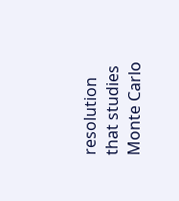resolution that studies Monte Carlo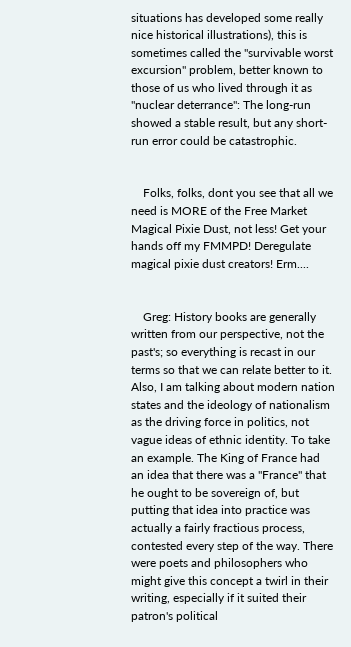situations has developed some really nice historical illustrations), this is sometimes called the "survivable worst excursion" problem, better known to those of us who lived through it as "nuclear deterrance": The long-run showed a stable result, but any short-run error could be catastrophic.


    Folks, folks, dont you see that all we need is MORE of the Free Market Magical Pixie Dust, not less! Get your hands off my FMMPD! Deregulate magical pixie dust creators! Erm....


    Greg: History books are generally written from our perspective, not the past's; so everything is recast in our terms so that we can relate better to it. Also, I am talking about modern nation states and the ideology of nationalism as the driving force in politics, not vague ideas of ethnic identity. To take an example. The King of France had an idea that there was a "France" that he ought to be sovereign of, but putting that idea into practice was actually a fairly fractious process, contested every step of the way. There were poets and philosophers who might give this concept a twirl in their writing, especially if it suited their patron's political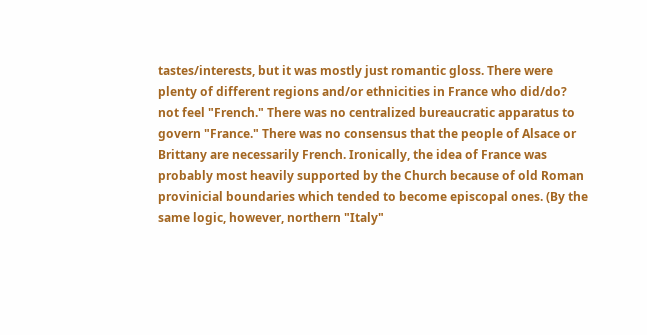tastes/interests, but it was mostly just romantic gloss. There were plenty of different regions and/or ethnicities in France who did/do? not feel "French." There was no centralized bureaucratic apparatus to govern "France." There was no consensus that the people of Alsace or Brittany are necessarily French. Ironically, the idea of France was probably most heavily supported by the Church because of old Roman provinicial boundaries which tended to become episcopal ones. (By the same logic, however, northern "Italy"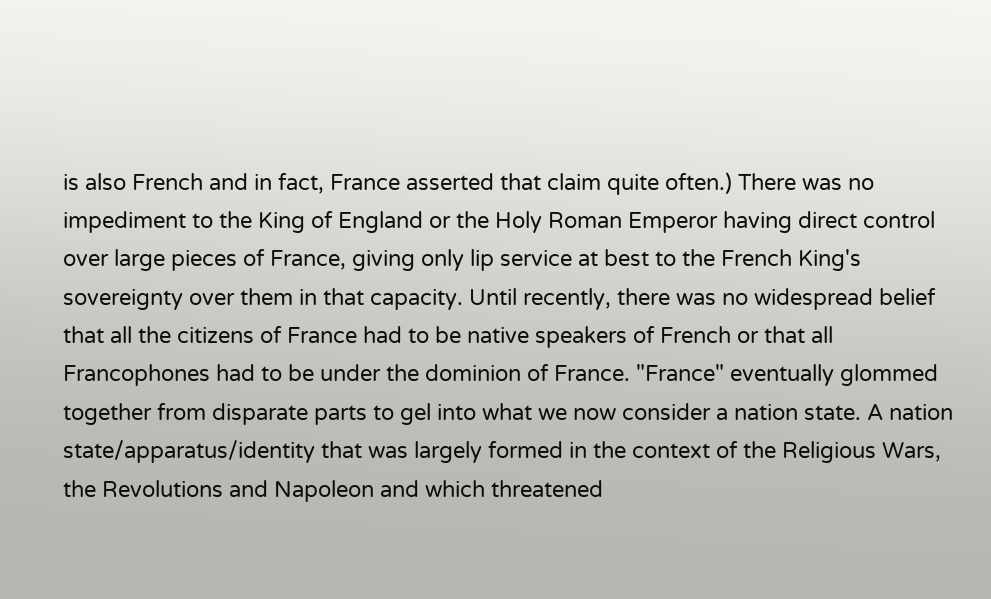is also French and in fact, France asserted that claim quite often.) There was no impediment to the King of England or the Holy Roman Emperor having direct control over large pieces of France, giving only lip service at best to the French King's sovereignty over them in that capacity. Until recently, there was no widespread belief that all the citizens of France had to be native speakers of French or that all Francophones had to be under the dominion of France. "France" eventually glommed together from disparate parts to gel into what we now consider a nation state. A nation state/apparatus/identity that was largely formed in the context of the Religious Wars, the Revolutions and Napoleon and which threatened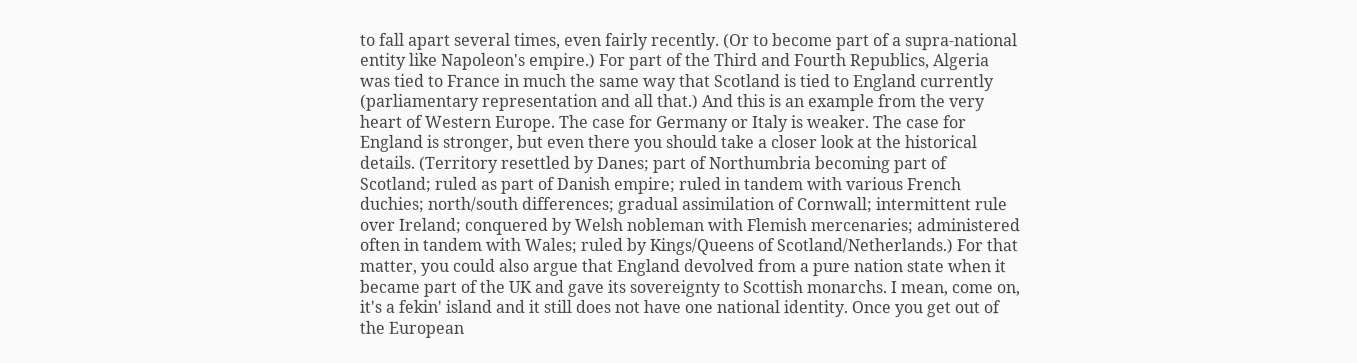to fall apart several times, even fairly recently. (Or to become part of a supra-national entity like Napoleon's empire.) For part of the Third and Fourth Republics, Algeria was tied to France in much the same way that Scotland is tied to England currently (parliamentary representation and all that.) And this is an example from the very heart of Western Europe. The case for Germany or Italy is weaker. The case for England is stronger, but even there you should take a closer look at the historical details. (Territory resettled by Danes; part of Northumbria becoming part of Scotland; ruled as part of Danish empire; ruled in tandem with various French duchies; north/south differences; gradual assimilation of Cornwall; intermittent rule over Ireland; conquered by Welsh nobleman with Flemish mercenaries; administered often in tandem with Wales; ruled by Kings/Queens of Scotland/Netherlands.) For that matter, you could also argue that England devolved from a pure nation state when it became part of the UK and gave its sovereignty to Scottish monarchs. I mean, come on, it's a fekin' island and it still does not have one national identity. Once you get out of the European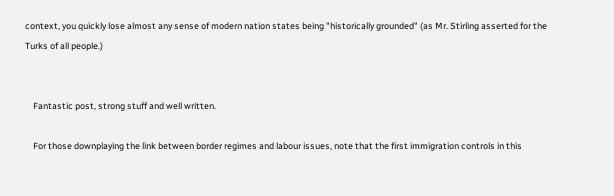context, you quickly lose almost any sense of modern nation states being "historically grounded" (as Mr. Stirling asserted for the Turks of all people.)


    Fantastic post, strong stuff and well written.

    For those downplaying the link between border regimes and labour issues, note that the first immigration controls in this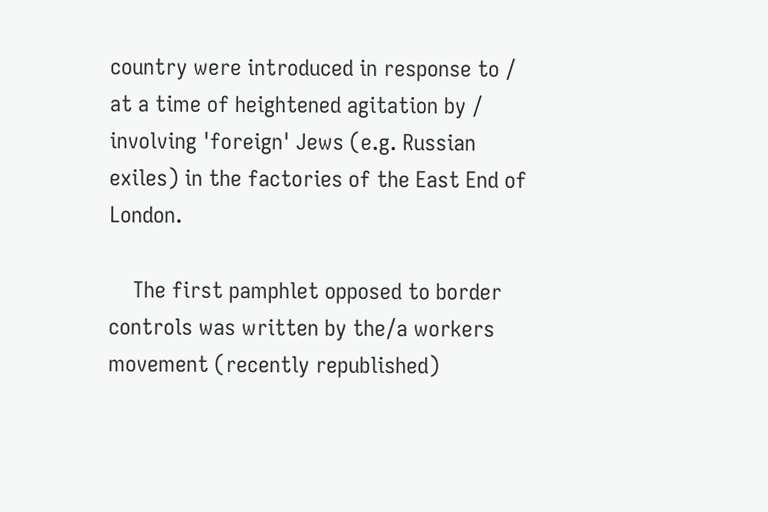country were introduced in response to / at a time of heightened agitation by / involving 'foreign' Jews (e.g. Russian exiles) in the factories of the East End of London.

    The first pamphlet opposed to border controls was written by the/a workers movement (recently republished)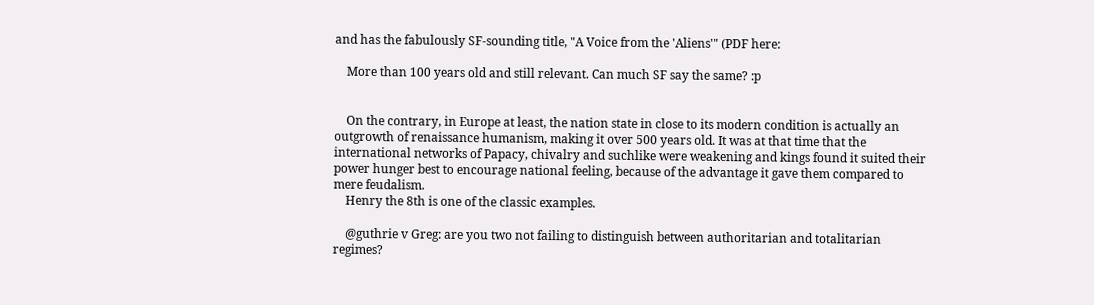and has the fabulously SF-sounding title, "A Voice from the 'Aliens'" (PDF here:

    More than 100 years old and still relevant. Can much SF say the same? :p


    On the contrary, in Europe at least, the nation state in close to its modern condition is actually an outgrowth of renaissance humanism, making it over 500 years old. It was at that time that the international networks of Papacy, chivalry and suchlike were weakening and kings found it suited their power hunger best to encourage national feeling, because of the advantage it gave them compared to mere feudalism.
    Henry the 8th is one of the classic examples.

    @guthrie v Greg: are you two not failing to distinguish between authoritarian and totalitarian regimes?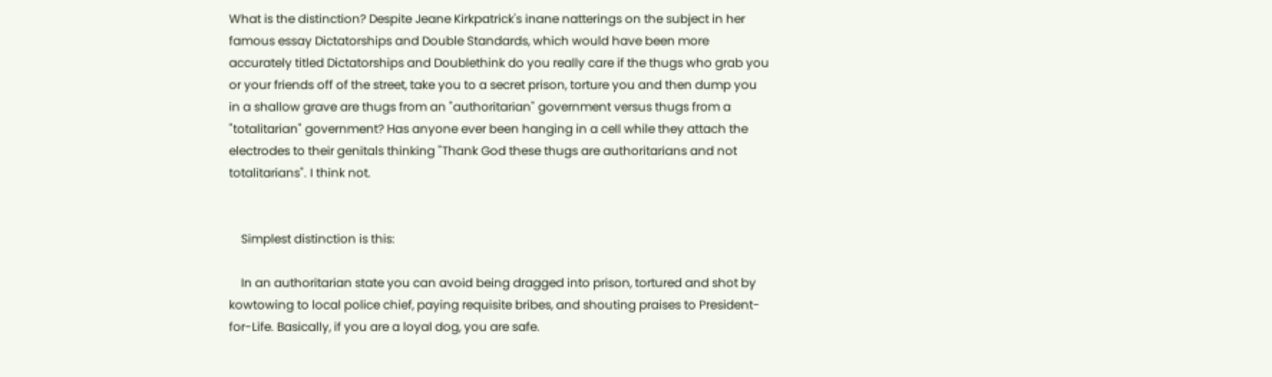What is the distinction? Despite Jeane Kirkpatrick's inane natterings on the subject in her famous essay Dictatorships and Double Standards, which would have been more accurately titled Dictatorships and Doublethink do you really care if the thugs who grab you or your friends off of the street, take you to a secret prison, torture you and then dump you in a shallow grave are thugs from an "authoritarian" government versus thugs from a "totalitarian" government? Has anyone ever been hanging in a cell while they attach the electrodes to their genitals thinking "Thank God these thugs are authoritarians and not totalitarians". I think not.


    Simplest distinction is this:

    In an authoritarian state you can avoid being dragged into prison, tortured and shot by kowtowing to local police chief, paying requisite bribes, and shouting praises to President-for-Life. Basically, if you are a loyal dog, you are safe.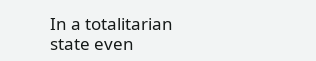In a totalitarian state even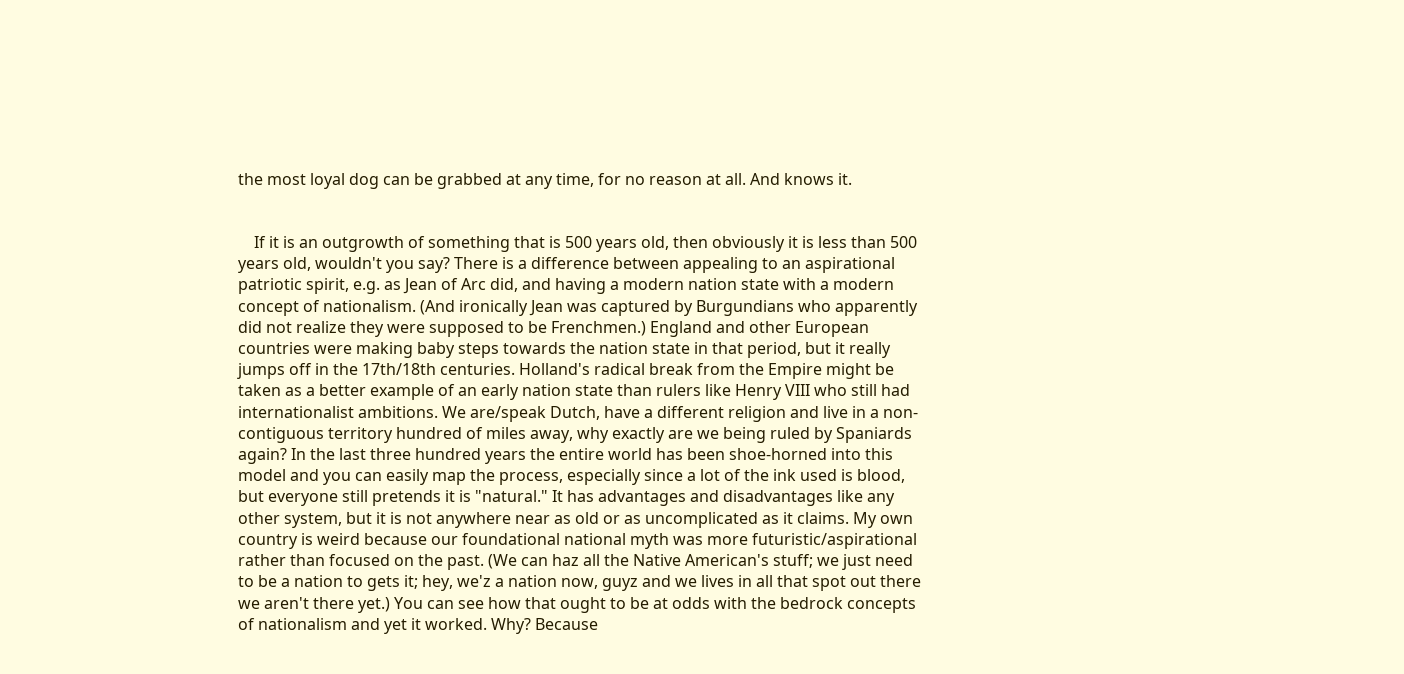the most loyal dog can be grabbed at any time, for no reason at all. And knows it.


    If it is an outgrowth of something that is 500 years old, then obviously it is less than 500 years old, wouldn't you say? There is a difference between appealing to an aspirational patriotic spirit, e.g. as Jean of Arc did, and having a modern nation state with a modern concept of nationalism. (And ironically Jean was captured by Burgundians who apparently did not realize they were supposed to be Frenchmen.) England and other European countries were making baby steps towards the nation state in that period, but it really jumps off in the 17th/18th centuries. Holland's radical break from the Empire might be taken as a better example of an early nation state than rulers like Henry VIII who still had internationalist ambitions. We are/speak Dutch, have a different religion and live in a non-contiguous territory hundred of miles away, why exactly are we being ruled by Spaniards again? In the last three hundred years the entire world has been shoe-horned into this model and you can easily map the process, especially since a lot of the ink used is blood, but everyone still pretends it is "natural." It has advantages and disadvantages like any other system, but it is not anywhere near as old or as uncomplicated as it claims. My own country is weird because our foundational national myth was more futuristic/aspirational rather than focused on the past. (We can haz all the Native American's stuff; we just need to be a nation to gets it; hey, we'z a nation now, guyz and we lives in all that spot out there we aren't there yet.) You can see how that ought to be at odds with the bedrock concepts of nationalism and yet it worked. Why? Because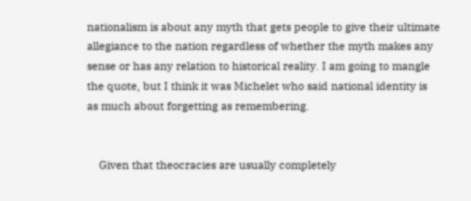nationalism is about any myth that gets people to give their ultimate allegiance to the nation regardless of whether the myth makes any sense or has any relation to historical reality. I am going to mangle the quote, but I think it was Michelet who said national identity is as much about forgetting as remembering.


    Given that theocracies are usually completely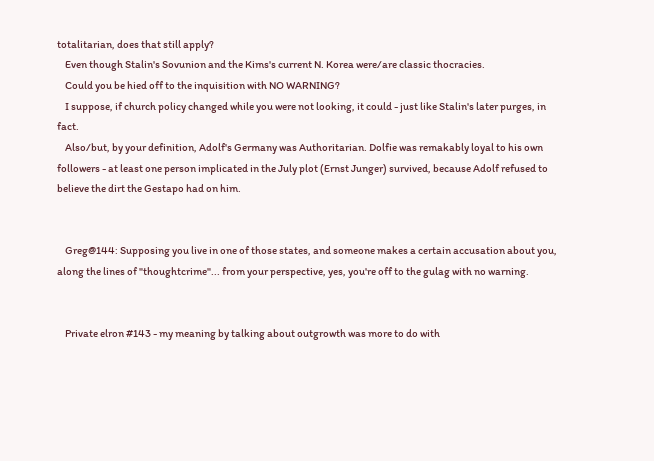totalitarian, does that still apply?
    Even though Stalin's Sovunion and the Kims's current N. Korea were/are classic thocracies.
    Could you be hied off to the inquisition with NO WARNING?
    I suppose, if church policy changed while you were not looking, it could - just like Stalin's later purges, in fact.
    Also/but, by your definition, Adolf's Germany was Authoritarian. Dolfie was remakably loyal to his own followers - at least one person implicated in the July plot (Ernst Junger) survived, because Adolf refused to believe the dirt the Gestapo had on him.


    Greg@144: Supposing you live in one of those states, and someone makes a certain accusation about you, along the lines of "thoughtcrime"... from your perspective, yes, you're off to the gulag with no warning.


    Private elron #143 - my meaning by talking about outgrowth was more to do with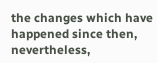the changes which have happened since then, nevertheless,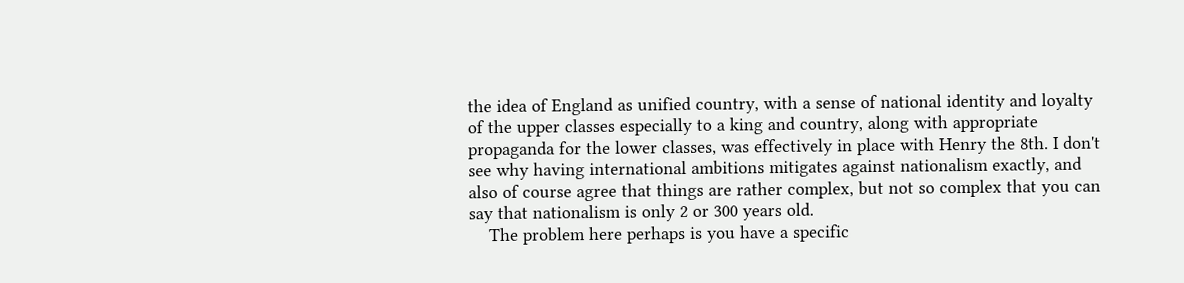the idea of England as unified country, with a sense of national identity and loyalty of the upper classes especially to a king and country, along with appropriate propaganda for the lower classes, was effectively in place with Henry the 8th. I don't see why having international ambitions mitigates against nationalism exactly, and also of course agree that things are rather complex, but not so complex that you can say that nationalism is only 2 or 300 years old.
    The problem here perhaps is you have a specific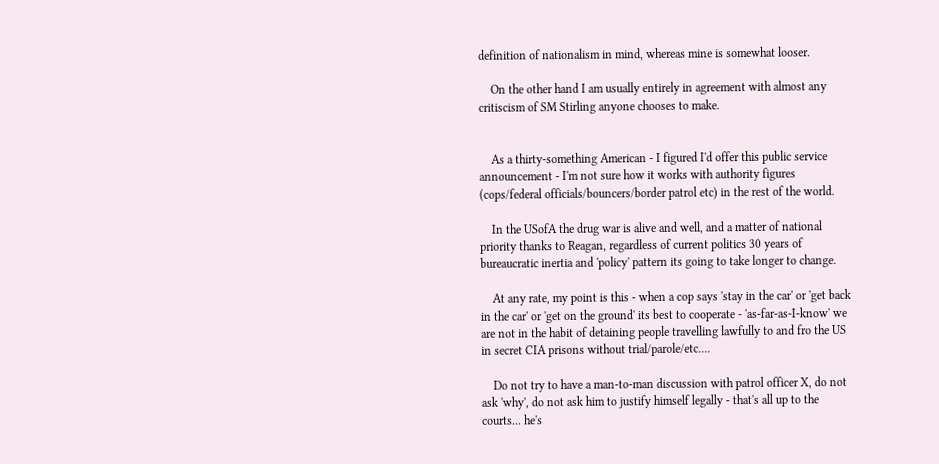definition of nationalism in mind, whereas mine is somewhat looser.

    On the other hand I am usually entirely in agreement with almost any critiscism of SM Stirling anyone chooses to make.


    As a thirty-something American - I figured I'd offer this public service announcement - I'm not sure how it works with authority figures (cops/federal officials/bouncers/border patrol etc) in the rest of the world.

    In the USofA the drug war is alive and well, and a matter of national priority thanks to Reagan, regardless of current politics 30 years of bureaucratic inertia and 'policy' pattern its going to take longer to change.

    At any rate, my point is this - when a cop says 'stay in the car' or 'get back in the car' or 'get on the ground' its best to cooperate - 'as-far-as-I-know' we are not in the habit of detaining people travelling lawfully to and fro the US in secret CIA prisons without trial/parole/etc....

    Do not try to have a man-to-man discussion with patrol officer X, do not ask 'why', do not ask him to justify himself legally - that's all up to the courts... he's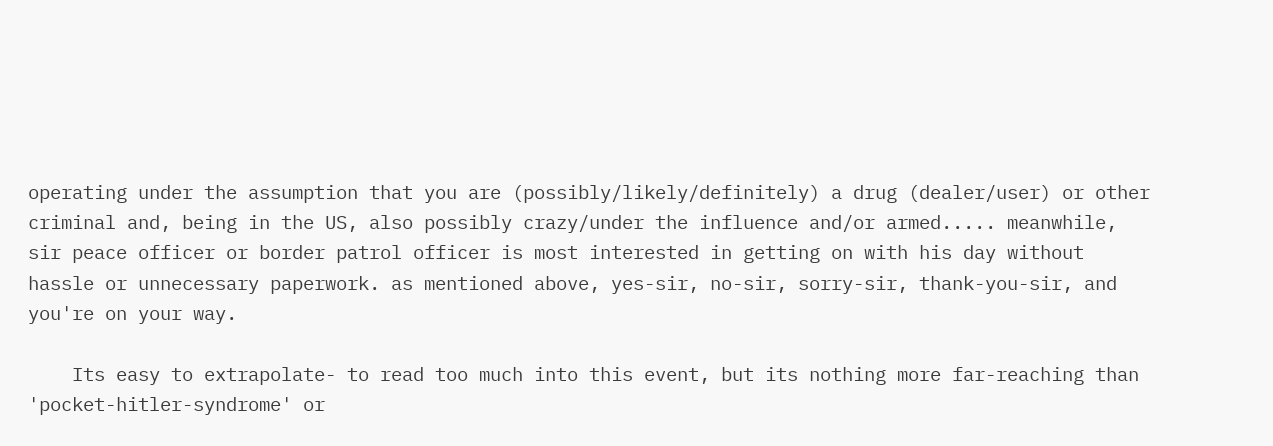operating under the assumption that you are (possibly/likely/definitely) a drug (dealer/user) or other criminal and, being in the US, also possibly crazy/under the influence and/or armed..... meanwhile, sir peace officer or border patrol officer is most interested in getting on with his day without hassle or unnecessary paperwork. as mentioned above, yes-sir, no-sir, sorry-sir, thank-you-sir, and you're on your way.

    Its easy to extrapolate- to read too much into this event, but its nothing more far-reaching than 'pocket-hitler-syndrome' or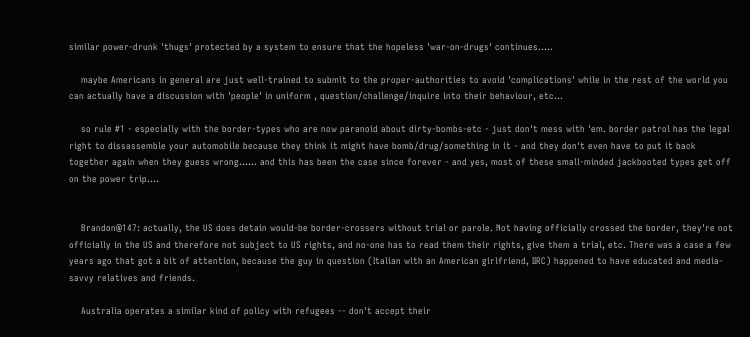similar power-drunk 'thugs' protected by a system to ensure that the hopeless 'war-on-drugs' continues.....

    maybe Americans in general are just well-trained to submit to the proper-authorities to avoid 'complications' while in the rest of the world you can actually have a discussion with 'people' in uniform , question/challenge/inquire into their behaviour, etc...

    so rule #1 - especially with the border-types who are now paranoid about dirty-bombs-etc - just don't mess with 'em. border patrol has the legal right to dissassemble your automobile because they think it might have bomb/drug/something in it - and they don't even have to put it back together again when they guess wrong...... and this has been the case since forever - and yes, most of these small-minded jackbooted types get off on the power trip....


    Brandon@147: actually, the US does detain would-be border-crossers without trial or parole. Not having officially crossed the border, they're not officially in the US and therefore not subject to US rights, and no-one has to read them their rights, give them a trial, etc. There was a case a few years ago that got a bit of attention, because the guy in question (Italian with an American girlfriend, IIRC) happened to have educated and media-savvy relatives and friends.

    Australia operates a similar kind of policy with refugees -- don't accept their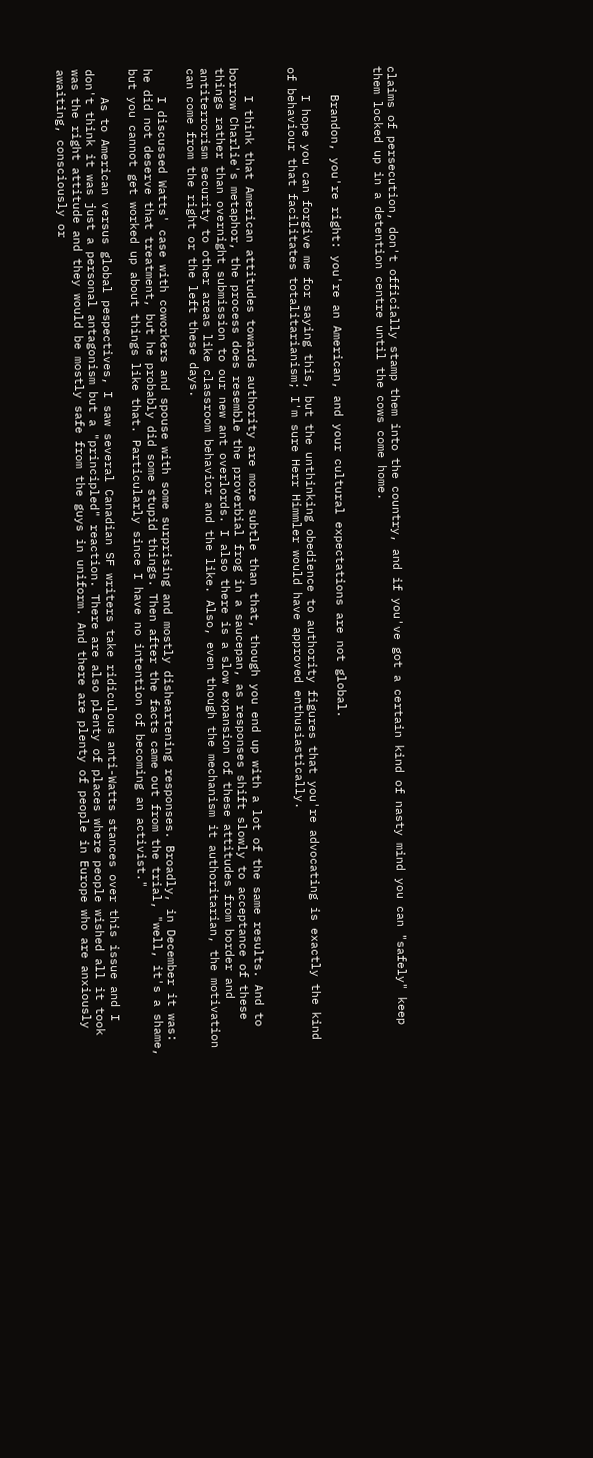claims of persecution, don't officially stamp them into the country, and if you've got a certain kind of nasty mind you can "safely" keep them locked up in a detention centre until the cows come home.


    Brandon, you're right: you're an American, and your cultural expectations are not global.

    I hope you can forgive me for saying this, but the unthinking obedience to authority figures that you're advocating is exactly the kind of behaviour that facilitates totalitarianism; I'm sure Herr Himmler would have approved enthusiastically.


    I think that American attitudes towards authority are more subtle than that, though you end up with a lot of the same results. And to borrow Charlie's metaphor, the process does resemble the proverbial frog in a saucepan, as responses shift slowly to acceptance of these things rather than overnight submission to our new ant overlords. I also there is a slow expansion of these attitudes from border and antiterrorism security to other areas like classroom behavior and the like. Also, even though the mechanism it authoritarian, the motivation can come from the right or the left these days.

    I discussed Watts' case with coworkers and spouse with some surprising and mostly disheartening responses. Broadly, in December it was: he did not deserve that treatment, but he probably did some stupid things. Then after the facts came out from the trial, "well, it's a shame, but you cannot get worked up about things like that. Particularly since I have no intention of becoming an activist."

    As to American versus global pespectives, I saw several Canadian SF writers take ridiculous anti-Watts stances over this issue and I don't think it was just a personal antagonism but a "principled" reaction. There are also plenty of places where people wished all it took was the right attitude and they would be mostly safe from the guys in uniform. And there are plenty of people in Europe who are anxiously awaiting, consciously or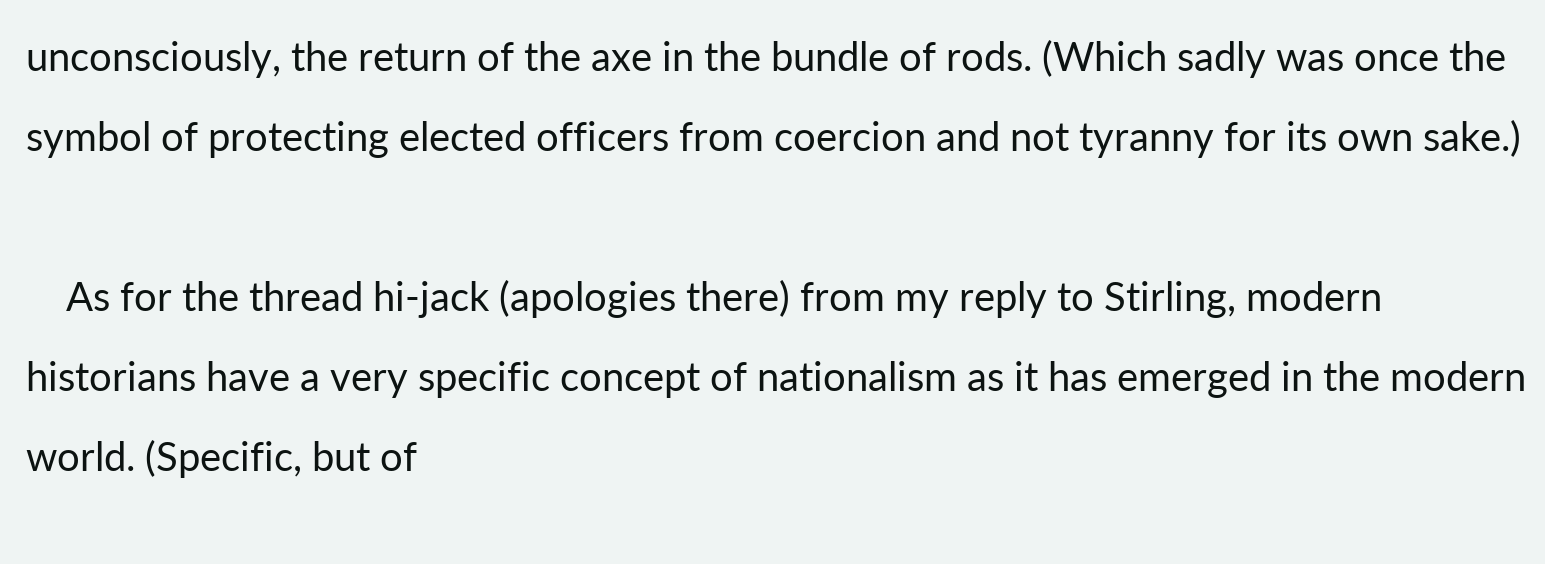unconsciously, the return of the axe in the bundle of rods. (Which sadly was once the symbol of protecting elected officers from coercion and not tyranny for its own sake.)

    As for the thread hi-jack (apologies there) from my reply to Stirling, modern historians have a very specific concept of nationalism as it has emerged in the modern world. (Specific, but of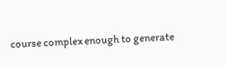course complex enough to generate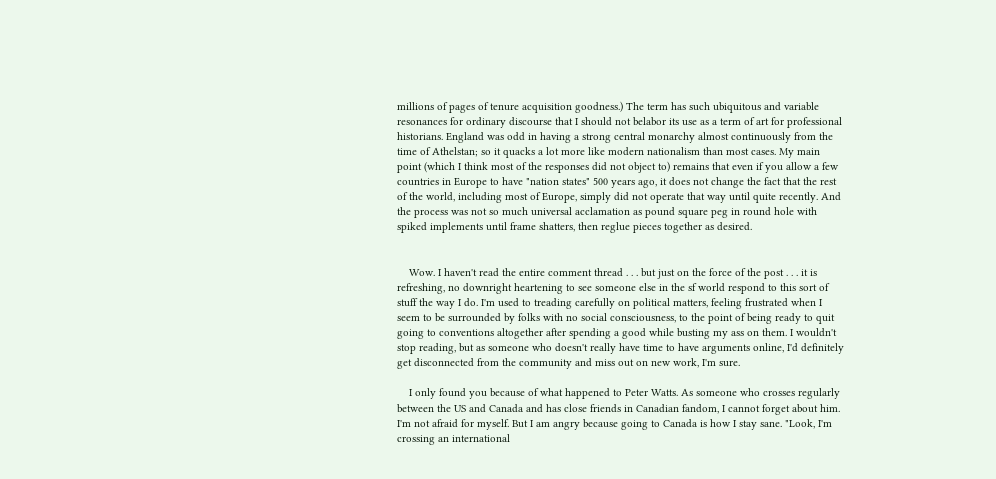millions of pages of tenure acquisition goodness.) The term has such ubiquitous and variable resonances for ordinary discourse that I should not belabor its use as a term of art for professional historians. England was odd in having a strong central monarchy almost continuously from the time of Athelstan; so it quacks a lot more like modern nationalism than most cases. My main point (which I think most of the responses did not object to) remains that even if you allow a few countries in Europe to have "nation states" 500 years ago, it does not change the fact that the rest of the world, including most of Europe, simply did not operate that way until quite recently. And the process was not so much universal acclamation as pound square peg in round hole with spiked implements until frame shatters, then reglue pieces together as desired.


    Wow. I haven't read the entire comment thread . . . but just on the force of the post . . . it is refreshing, no downright heartening to see someone else in the sf world respond to this sort of stuff the way I do. I'm used to treading carefully on political matters, feeling frustrated when I seem to be surrounded by folks with no social consciousness, to the point of being ready to quit going to conventions altogether after spending a good while busting my ass on them. I wouldn't stop reading, but as someone who doesn't really have time to have arguments online, I'd definitely get disconnected from the community and miss out on new work, I'm sure.

    I only found you because of what happened to Peter Watts. As someone who crosses regularly between the US and Canada and has close friends in Canadian fandom, I cannot forget about him. I'm not afraid for myself. But I am angry because going to Canada is how I stay sane. "Look, I'm crossing an international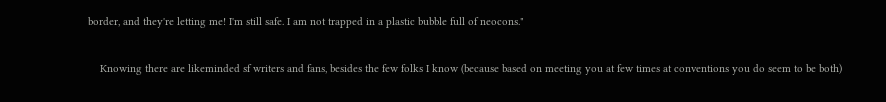border, and they're letting me! I'm still safe. I am not trapped in a plastic bubble full of neocons."

    Knowing there are likeminded sf writers and fans, besides the few folks I know (because based on meeting you at few times at conventions you do seem to be both)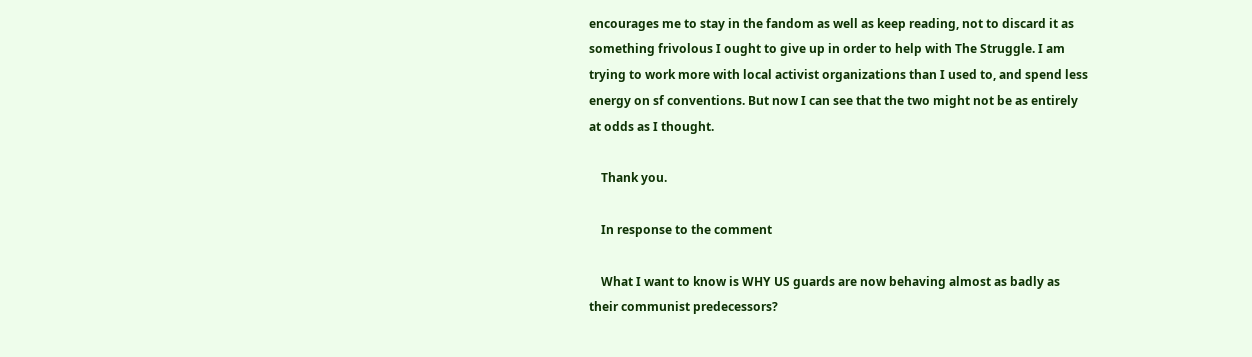encourages me to stay in the fandom as well as keep reading, not to discard it as something frivolous I ought to give up in order to help with The Struggle. I am trying to work more with local activist organizations than I used to, and spend less energy on sf conventions. But now I can see that the two might not be as entirely at odds as I thought.

    Thank you.

    In response to the comment

    What I want to know is WHY US guards are now behaving almost as badly as their communist predecessors?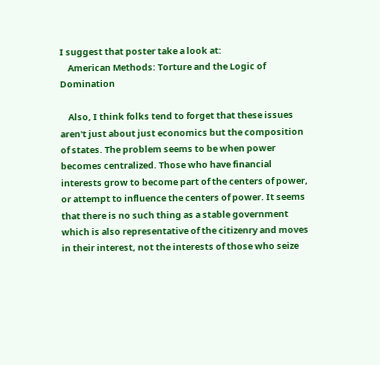I suggest that poster take a look at:
    American Methods: Torture and the Logic of Domination

    Also, I think folks tend to forget that these issues aren't just about just economics but the composition of states. The problem seems to be when power becomes centralized. Those who have financial interests grow to become part of the centers of power, or attempt to influence the centers of power. It seems that there is no such thing as a stable government which is also representative of the citizenry and moves in their interest, not the interests of those who seize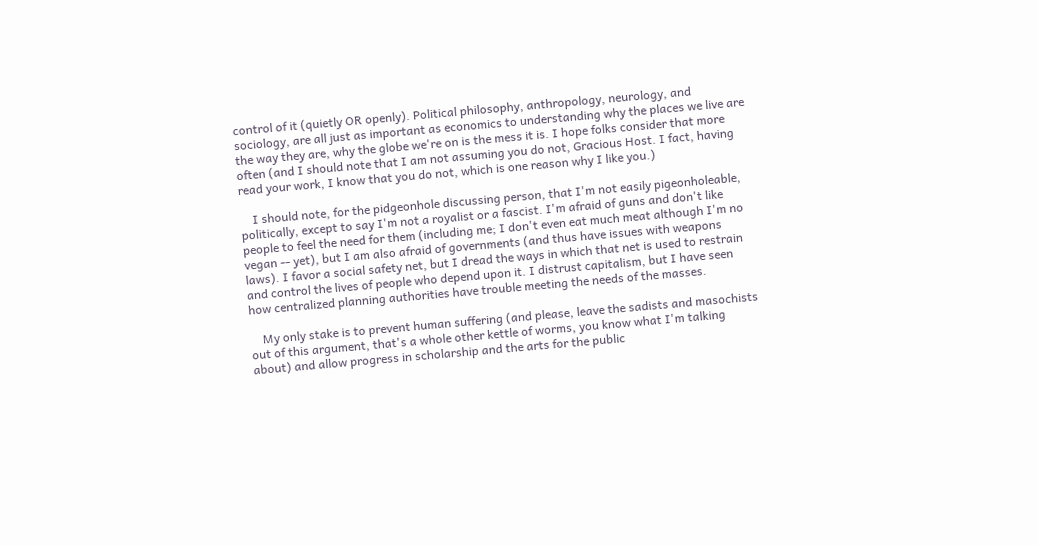control of it (quietly OR openly). Political philosophy, anthropology, neurology, and sociology, are all just as important as economics to understanding why the places we live are the way they are, why the globe we're on is the mess it is. I hope folks consider that more often (and I should note that I am not assuming you do not, Gracious Host. I fact, having read your work, I know that you do not, which is one reason why I like you.)

    I should note, for the pidgeonhole discussing person, that I'm not easily pigeonholeable, politically, except to say I'm not a royalist or a fascist. I'm afraid of guns and don't like people to feel the need for them (including me; I don't even eat much meat although I'm no vegan -- yet), but I am also afraid of governments (and thus have issues with weapons laws). I favor a social safety net, but I dread the ways in which that net is used to restrain and control the lives of people who depend upon it. I distrust capitalism, but I have seen how centralized planning authorities have trouble meeting the needs of the masses.

    My only stake is to prevent human suffering (and please, leave the sadists and masochists out of this argument, that's a whole other kettle of worms, you know what I'm talking about) and allow progress in scholarship and the arts for the public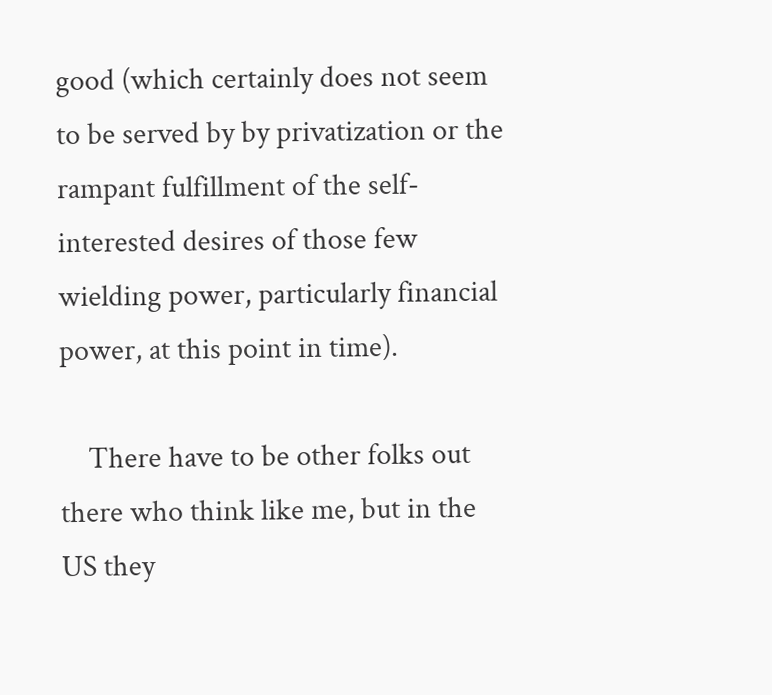good (which certainly does not seem to be served by by privatization or the rampant fulfillment of the self-interested desires of those few wielding power, particularly financial power, at this point in time).

    There have to be other folks out there who think like me, but in the US they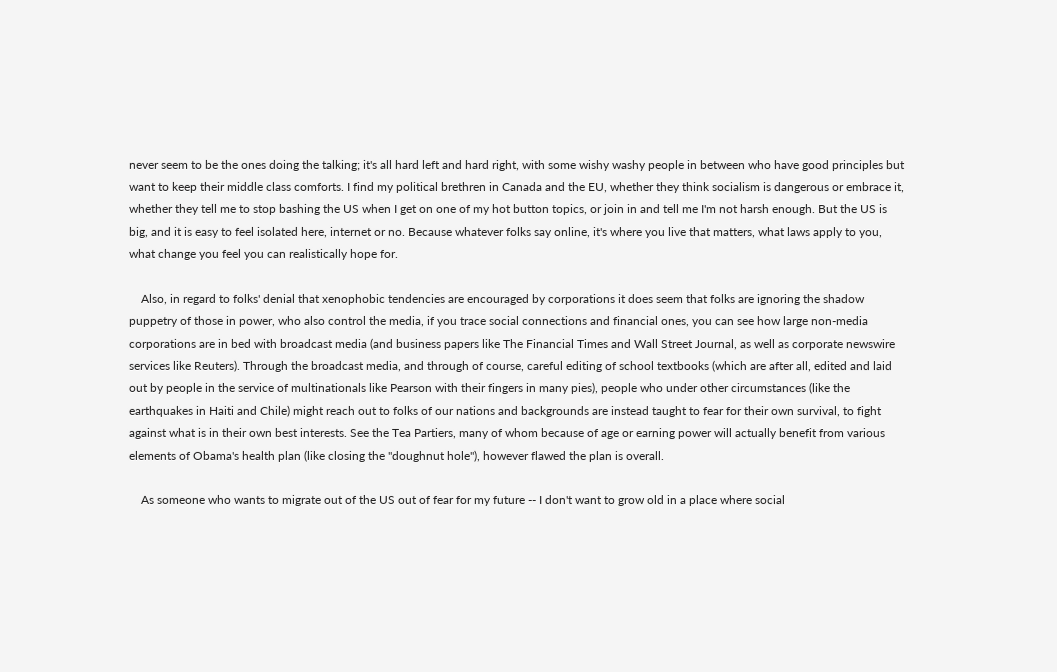never seem to be the ones doing the talking; it's all hard left and hard right, with some wishy washy people in between who have good principles but want to keep their middle class comforts. I find my political brethren in Canada and the EU, whether they think socialism is dangerous or embrace it, whether they tell me to stop bashing the US when I get on one of my hot button topics, or join in and tell me I'm not harsh enough. But the US is big, and it is easy to feel isolated here, internet or no. Because whatever folks say online, it's where you live that matters, what laws apply to you, what change you feel you can realistically hope for.

    Also, in regard to folks' denial that xenophobic tendencies are encouraged by corporations it does seem that folks are ignoring the shadow puppetry of those in power, who also control the media, if you trace social connections and financial ones, you can see how large non-media corporations are in bed with broadcast media (and business papers like The Financial Times and Wall Street Journal, as well as corporate newswire services like Reuters). Through the broadcast media, and through of course, careful editing of school textbooks (which are after all, edited and laid out by people in the service of multinationals like Pearson with their fingers in many pies), people who under other circumstances (like the earthquakes in Haiti and Chile) might reach out to folks of our nations and backgrounds are instead taught to fear for their own survival, to fight against what is in their own best interests. See the Tea Partiers, many of whom because of age or earning power will actually benefit from various elements of Obama's health plan (like closing the "doughnut hole"), however flawed the plan is overall.

    As someone who wants to migrate out of the US out of fear for my future -- I don't want to grow old in a place where social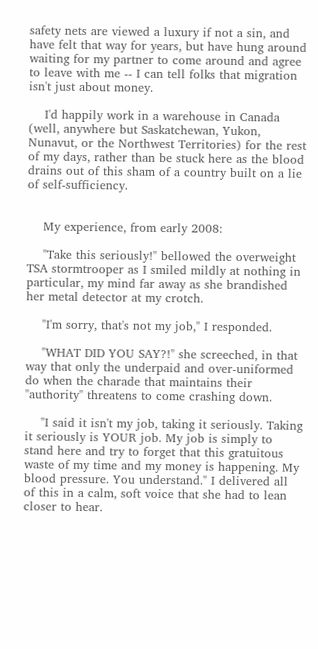safety nets are viewed a luxury if not a sin, and have felt that way for years, but have hung around waiting for my partner to come around and agree to leave with me -- I can tell folks that migration isn't just about money.

    I'd happily work in a warehouse in Canada (well, anywhere but Saskatchewan, Yukon, Nunavut, or the Northwest Territories) for the rest of my days, rather than be stuck here as the blood drains out of this sham of a country built on a lie of self-sufficiency.


    My experience, from early 2008:

    "Take this seriously!" bellowed the overweight TSA stormtrooper as I smiled mildly at nothing in particular, my mind far away as she brandished her metal detector at my crotch.

    "I'm sorry, that's not my job," I responded.

    "WHAT DID YOU SAY?!" she screeched, in that way that only the underpaid and over-uniformed do when the charade that maintains their "authority" threatens to come crashing down.

    "I said it isn't my job, taking it seriously. Taking it seriously is YOUR job. My job is simply to stand here and try to forget that this gratuitous waste of my time and my money is happening. My blood pressure. You understand." I delivered all of this in a calm, soft voice that she had to lean closer to hear.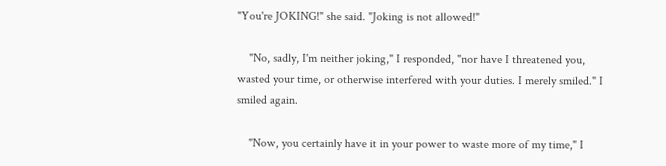"You're JOKING!" she said. "Joking is not allowed!"

    "No, sadly, I'm neither joking," I responded, "nor have I threatened you, wasted your time, or otherwise interfered with your duties. I merely smiled." I smiled again.

    "Now, you certainly have it in your power to waste more of my time," I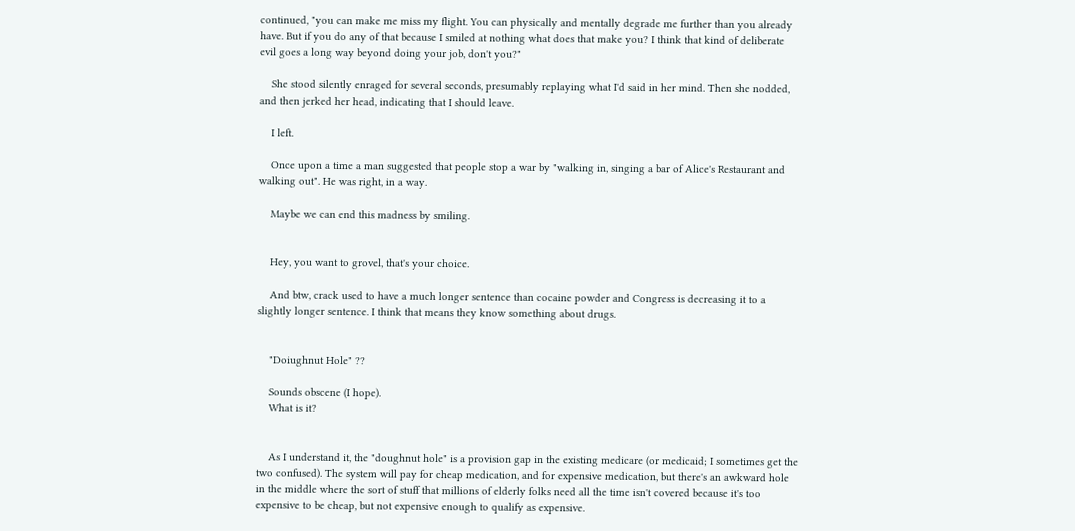continued, "you can make me miss my flight. You can physically and mentally degrade me further than you already have. But if you do any of that because I smiled at nothing what does that make you? I think that kind of deliberate evil goes a long way beyond doing your job, don't you?"

    She stood silently enraged for several seconds, presumably replaying what I'd said in her mind. Then she nodded, and then jerked her head, indicating that I should leave.

    I left.

    Once upon a time a man suggested that people stop a war by "walking in, singing a bar of Alice's Restaurant and walking out". He was right, in a way.

    Maybe we can end this madness by smiling.


    Hey, you want to grovel, that's your choice.

    And btw, crack used to have a much longer sentence than cocaine powder and Congress is decreasing it to a slightly longer sentence. I think that means they know something about drugs.


    "Doiughnut Hole" ??

    Sounds obscene (I hope).
    What is it?


    As I understand it, the "doughnut hole" is a provision gap in the existing medicare (or medicaid; I sometimes get the two confused). The system will pay for cheap medication, and for expensive medication, but there's an awkward hole in the middle where the sort of stuff that millions of elderly folks need all the time isn't covered because it's too expensive to be cheap, but not expensive enough to qualify as expensive.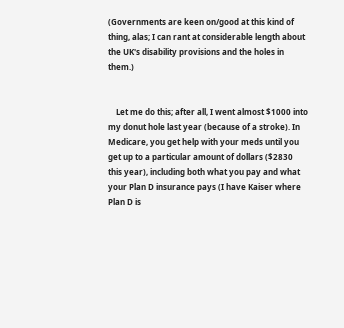(Governments are keen on/good at this kind of thing, alas; I can rant at considerable length about the UK's disability provisions and the holes in them.)


    Let me do this; after all, I went almost $1000 into my donut hole last year (because of a stroke). In Medicare, you get help with your meds until you get up to a particular amount of dollars ($2830 this year), including both what you pay and what your Plan D insurance pays (I have Kaiser where Plan D is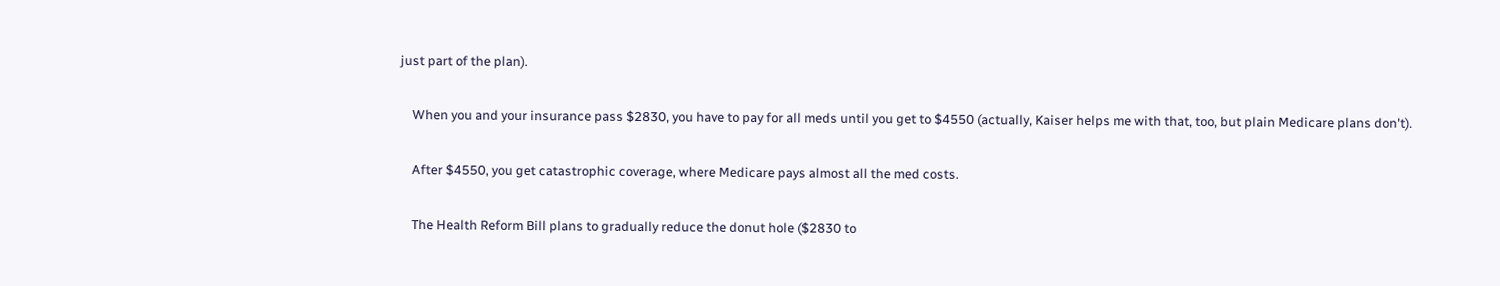just part of the plan).

    When you and your insurance pass $2830, you have to pay for all meds until you get to $4550 (actually, Kaiser helps me with that, too, but plain Medicare plans don't).

    After $4550, you get catastrophic coverage, where Medicare pays almost all the med costs.

    The Health Reform Bill plans to gradually reduce the donut hole ($2830 to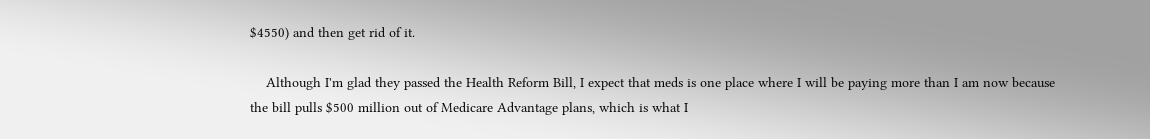$4550) and then get rid of it.

    Although I'm glad they passed the Health Reform Bill, I expect that meds is one place where I will be paying more than I am now because the bill pulls $500 million out of Medicare Advantage plans, which is what I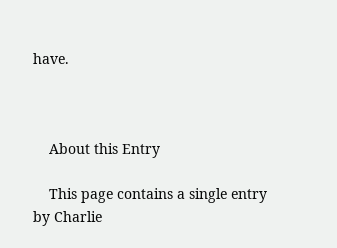have.



    About this Entry

    This page contains a single entry by Charlie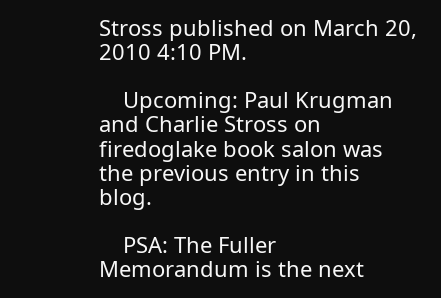Stross published on March 20, 2010 4:10 PM.

    Upcoming: Paul Krugman and Charlie Stross on firedoglake book salon was the previous entry in this blog.

    PSA: The Fuller Memorandum is the next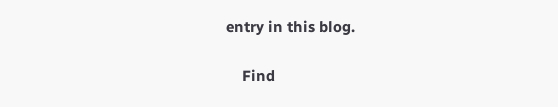entry in this blog.

    Find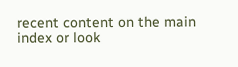recent content on the main index or look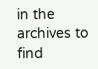in the archives to find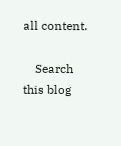all content.

    Search this blog